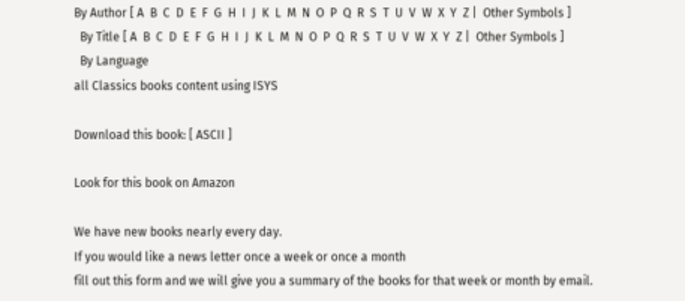By Author [ A  B  C  D  E  F  G  H  I  J  K  L  M  N  O  P  Q  R  S  T  U  V  W  X  Y  Z |  Other Symbols ]
  By Title [ A  B  C  D  E  F  G  H  I  J  K  L  M  N  O  P  Q  R  S  T  U  V  W  X  Y  Z |  Other Symbols ]
  By Language
all Classics books content using ISYS

Download this book: [ ASCII ]

Look for this book on Amazon

We have new books nearly every day.
If you would like a news letter once a week or once a month
fill out this form and we will give you a summary of the books for that week or month by email.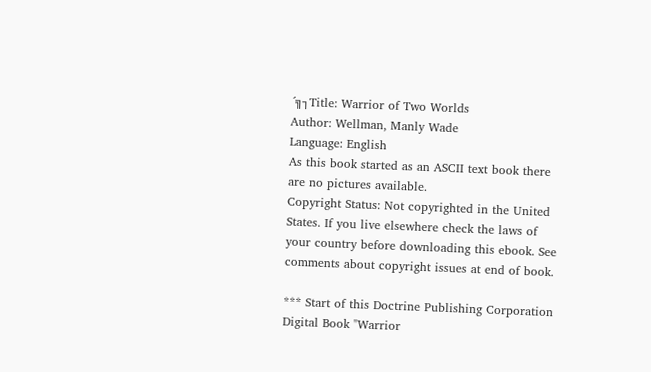´╗┐Title: Warrior of Two Worlds
Author: Wellman, Manly Wade
Language: English
As this book started as an ASCII text book there are no pictures available.
Copyright Status: Not copyrighted in the United States. If you live elsewhere check the laws of your country before downloading this ebook. See comments about copyright issues at end of book.

*** Start of this Doctrine Publishing Corporation Digital Book "Warrior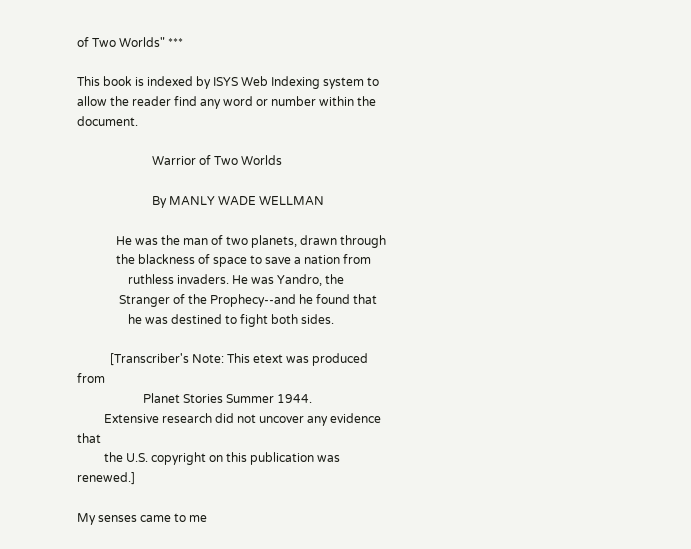of Two Worlds" ***

This book is indexed by ISYS Web Indexing system to allow the reader find any word or number within the document.

                         Warrior of Two Worlds

                         By MANLY WADE WELLMAN

             He was the man of two planets, drawn through
             the blackness of space to save a nation from
                 ruthless invaders. He was Yandro, the
              Stranger of the Prophecy--and he found that
                 he was destined to fight both sides.

           [Transcriber's Note: This etext was produced from
                      Planet Stories Summer 1944.
         Extensive research did not uncover any evidence that
         the U.S. copyright on this publication was renewed.]

My senses came to me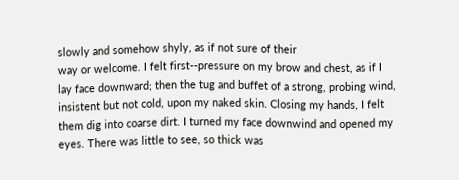slowly and somehow shyly, as if not sure of their
way or welcome. I felt first--pressure on my brow and chest, as if I
lay face downward; then the tug and buffet of a strong, probing wind,
insistent but not cold, upon my naked skin. Closing my hands, I felt
them dig into coarse dirt. I turned my face downwind and opened my
eyes. There was little to see, so thick was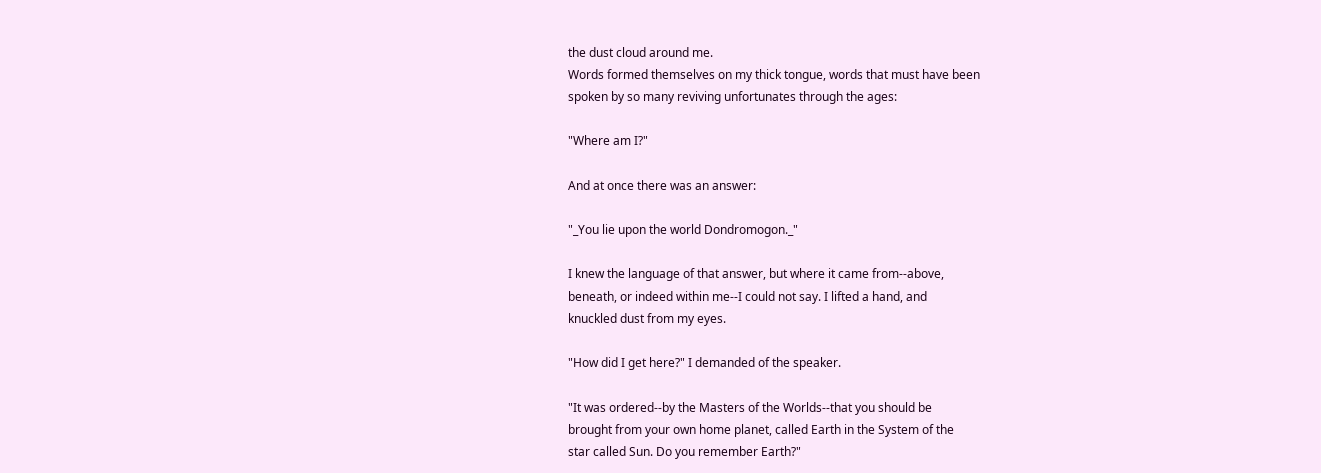the dust cloud around me.
Words formed themselves on my thick tongue, words that must have been
spoken by so many reviving unfortunates through the ages:

"Where am I?"

And at once there was an answer:

"_You lie upon the world Dondromogon._"

I knew the language of that answer, but where it came from--above,
beneath, or indeed within me--I could not say. I lifted a hand, and
knuckled dust from my eyes.

"How did I get here?" I demanded of the speaker.

"It was ordered--by the Masters of the Worlds--that you should be
brought from your own home planet, called Earth in the System of the
star called Sun. Do you remember Earth?"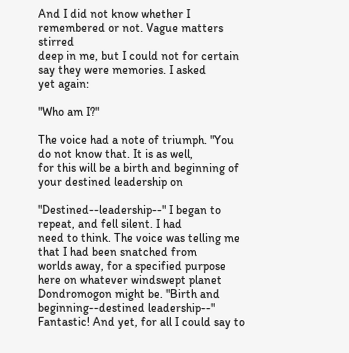And I did not know whether I remembered or not. Vague matters stirred
deep in me, but I could not for certain say they were memories. I asked
yet again:

"Who am I?"

The voice had a note of triumph. "You do not know that. It is as well,
for this will be a birth and beginning of your destined leadership on

"Destined--leadership--" I began to repeat, and fell silent. I had
need to think. The voice was telling me that I had been snatched from
worlds away, for a specified purpose here on whatever windswept planet
Dondromogon might be. "Birth and beginning--destined leadership--"
Fantastic! And yet, for all I could say to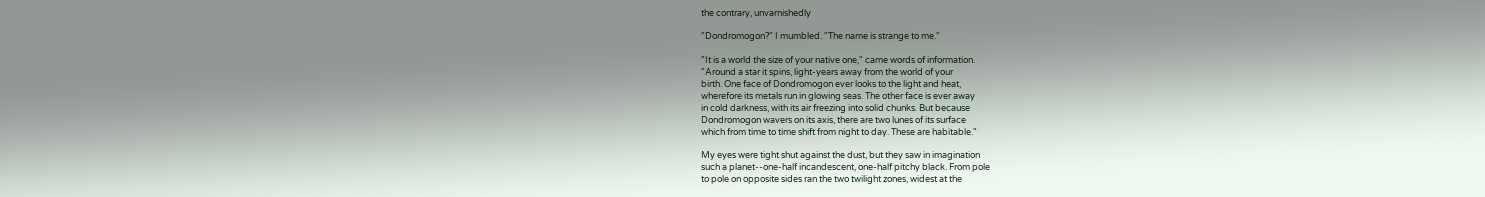the contrary, unvarnishedly

"Dondromogon?" I mumbled. "The name is strange to me."

"It is a world the size of your native one," came words of information.
"Around a star it spins, light-years away from the world of your
birth. One face of Dondromogon ever looks to the light and heat,
wherefore its metals run in glowing seas. The other face is ever away
in cold darkness, with its air freezing into solid chunks. But because
Dondromogon wavers on its axis, there are two lunes of its surface
which from time to time shift from night to day. These are habitable."

My eyes were tight shut against the dust, but they saw in imagination
such a planet--one-half incandescent, one-half pitchy black. From pole
to pole on opposite sides ran the two twilight zones, widest at the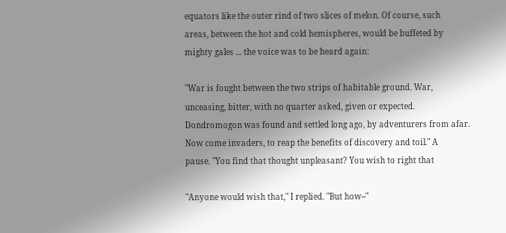equators like the outer rind of two slices of melon. Of course, such
areas, between the hot and cold hemispheres, would be buffeted by
mighty gales ... the voice was to be heard again:

"War is fought between the two strips of habitable ground. War,
unceasing, bitter, with no quarter asked, given or expected.
Dondromogon was found and settled long ago, by adventurers from afar.
Now come invaders, to reap the benefits of discovery and toil." A
pause. "You find that thought unpleasant? You wish to right that

"Anyone would wish that," I replied. "But how--"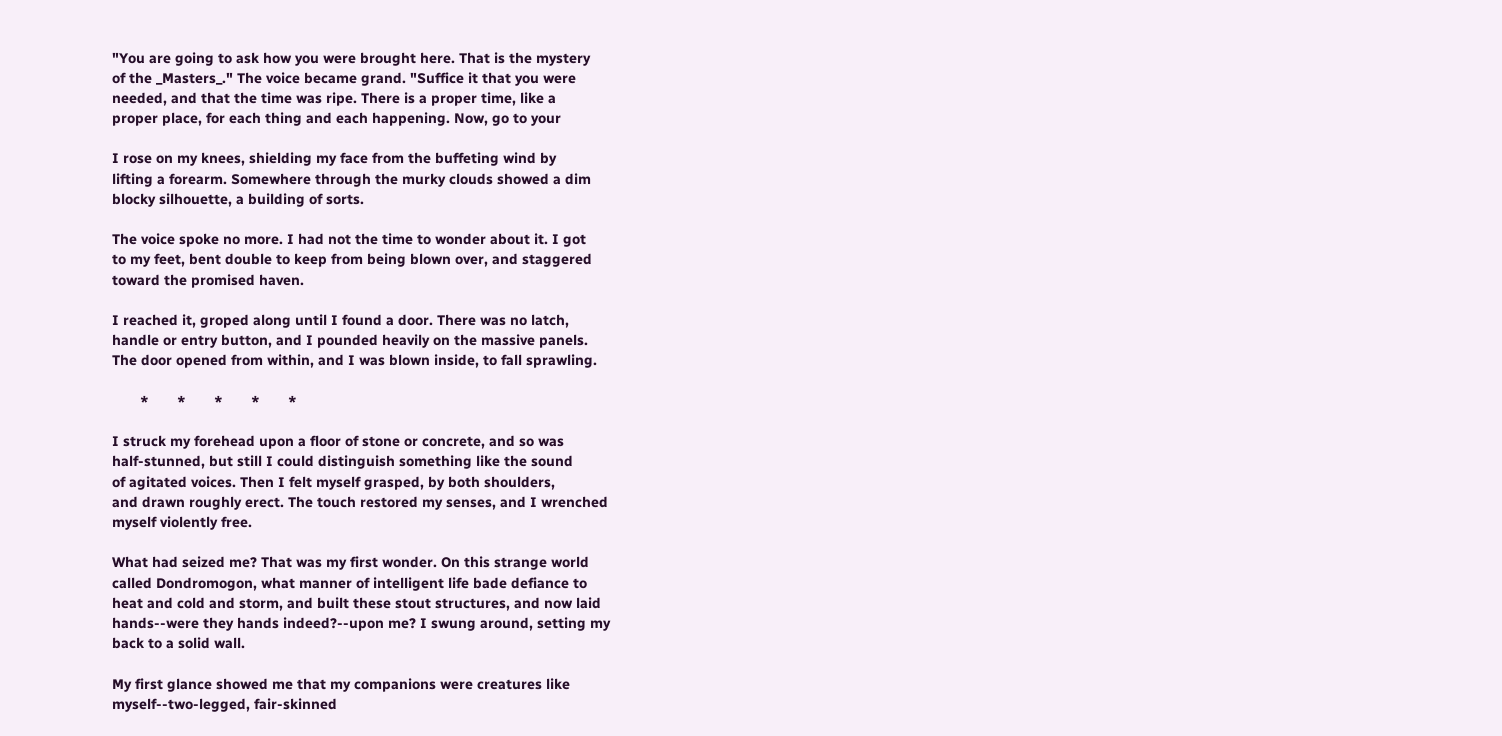"You are going to ask how you were brought here. That is the mystery
of the _Masters_." The voice became grand. "Suffice it that you were
needed, and that the time was ripe. There is a proper time, like a
proper place, for each thing and each happening. Now, go to your

I rose on my knees, shielding my face from the buffeting wind by
lifting a forearm. Somewhere through the murky clouds showed a dim
blocky silhouette, a building of sorts.

The voice spoke no more. I had not the time to wonder about it. I got
to my feet, bent double to keep from being blown over, and staggered
toward the promised haven.

I reached it, groped along until I found a door. There was no latch,
handle or entry button, and I pounded heavily on the massive panels.
The door opened from within, and I was blown inside, to fall sprawling.

       *       *       *       *       *

I struck my forehead upon a floor of stone or concrete, and so was
half-stunned, but still I could distinguish something like the sound
of agitated voices. Then I felt myself grasped, by both shoulders,
and drawn roughly erect. The touch restored my senses, and I wrenched
myself violently free.

What had seized me? That was my first wonder. On this strange world
called Dondromogon, what manner of intelligent life bade defiance to
heat and cold and storm, and built these stout structures, and now laid
hands--were they hands indeed?--upon me? I swung around, setting my
back to a solid wall.

My first glance showed me that my companions were creatures like
myself--two-legged, fair-skinned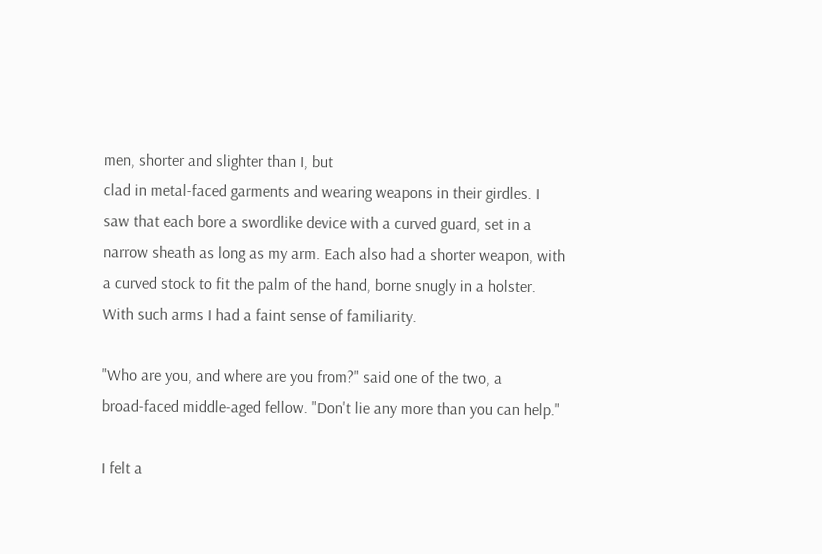men, shorter and slighter than I, but
clad in metal-faced garments and wearing weapons in their girdles. I
saw that each bore a swordlike device with a curved guard, set in a
narrow sheath as long as my arm. Each also had a shorter weapon, with
a curved stock to fit the palm of the hand, borne snugly in a holster.
With such arms I had a faint sense of familiarity.

"Who are you, and where are you from?" said one of the two, a
broad-faced middle-aged fellow. "Don't lie any more than you can help."

I felt a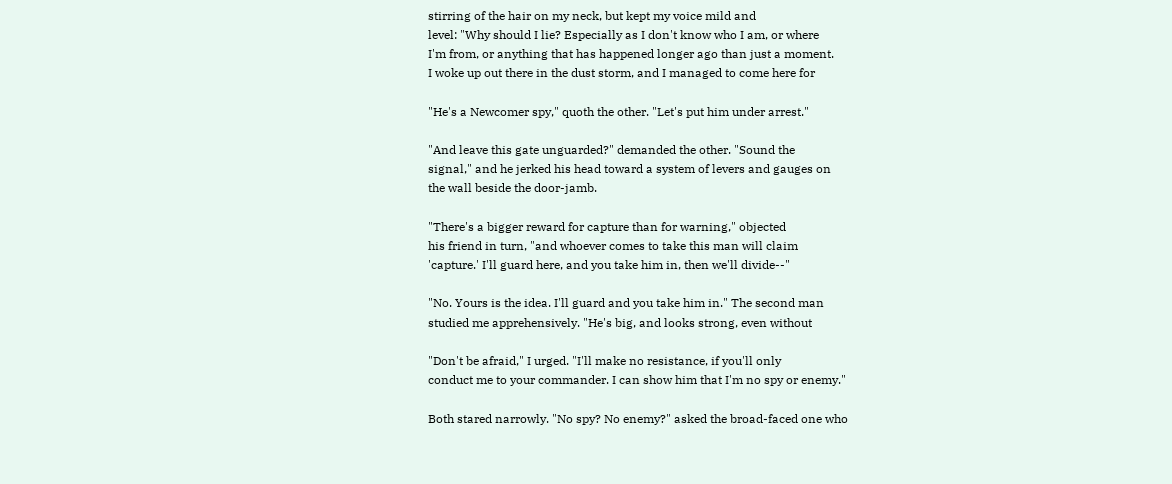stirring of the hair on my neck, but kept my voice mild and
level: "Why should I lie? Especially as I don't know who I am, or where
I'm from, or anything that has happened longer ago than just a moment.
I woke up out there in the dust storm, and I managed to come here for

"He's a Newcomer spy," quoth the other. "Let's put him under arrest."

"And leave this gate unguarded?" demanded the other. "Sound the
signal," and he jerked his head toward a system of levers and gauges on
the wall beside the door-jamb.

"There's a bigger reward for capture than for warning," objected
his friend in turn, "and whoever comes to take this man will claim
'capture.' I'll guard here, and you take him in, then we'll divide--"

"No. Yours is the idea. I'll guard and you take him in." The second man
studied me apprehensively. "He's big, and looks strong, even without

"Don't be afraid," I urged. "I'll make no resistance, if you'll only
conduct me to your commander. I can show him that I'm no spy or enemy."

Both stared narrowly. "No spy? No enemy?" asked the broad-faced one who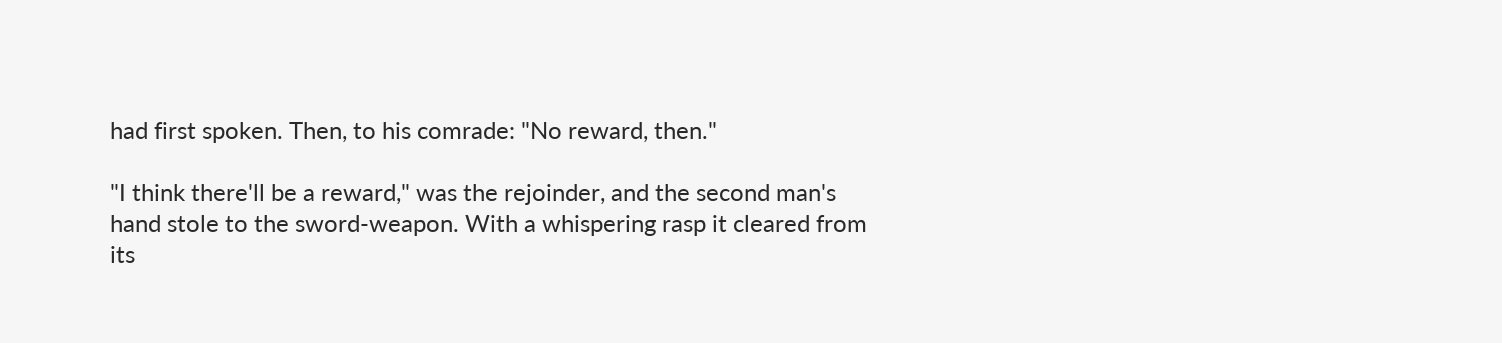had first spoken. Then, to his comrade: "No reward, then."

"I think there'll be a reward," was the rejoinder, and the second man's
hand stole to the sword-weapon. With a whispering rasp it cleared from
its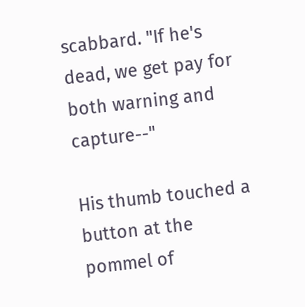scabbard. "If he's dead, we get pay for both warning and capture--"

His thumb touched a button at the pommel of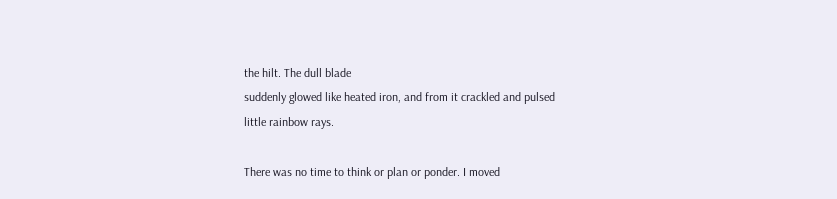the hilt. The dull blade
suddenly glowed like heated iron, and from it crackled and pulsed
little rainbow rays.

There was no time to think or plan or ponder. I moved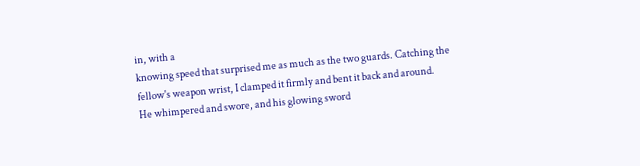in, with a
knowing speed that surprised me as much as the two guards. Catching the
fellow's weapon wrist, I clamped it firmly and bent it back and around.
He whimpered and swore, and his glowing sword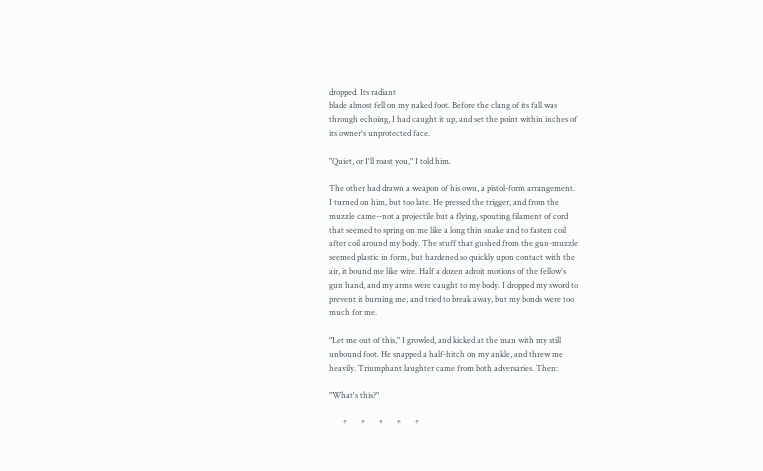dropped. Its radiant
blade almost fell on my naked foot. Before the clang of its fall was
through echoing, I had caught it up, and set the point within inches of
its owner's unprotected face.

"Quiet, or I'll roast you," I told him.

The other had drawn a weapon of his own, a pistol-form arrangement.
I turned on him, but too late. He pressed the trigger, and from the
muzzle came--not a projectile but a flying, spouting filament of cord
that seemed to spring on me like a long thin snake and to fasten coil
after coil around my body. The stuff that gushed from the gun-muzzle
seemed plastic in form, but hardened so quickly upon contact with the
air, it bound me like wire. Half a dozen adroit motions of the fellow's
gun hand, and my arms were caught to my body. I dropped my sword to
prevent it burning me, and tried to break away, but my bonds were too
much for me.

"Let me out of this," I growled, and kicked at the man with my still
unbound foot. He snapped a half-hitch on my ankle, and threw me
heavily. Triumphant laughter came from both adversaries. Then:

"What's this?"

       *       *       *       *       *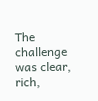The challenge was clear, rich,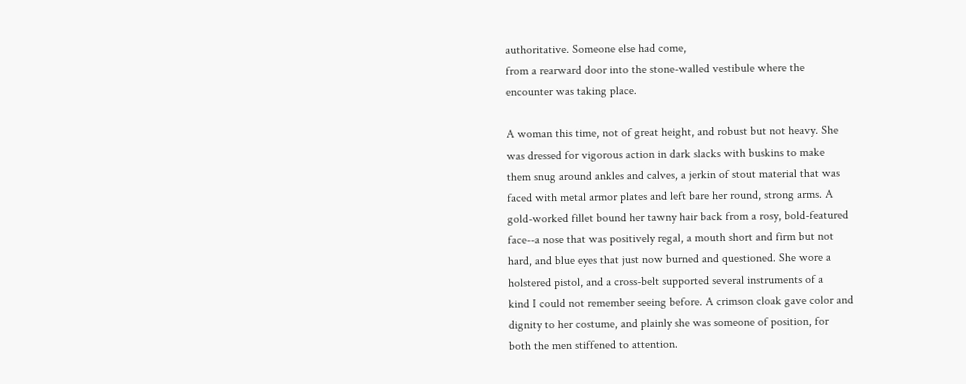authoritative. Someone else had come,
from a rearward door into the stone-walled vestibule where the
encounter was taking place.

A woman this time, not of great height, and robust but not heavy. She
was dressed for vigorous action in dark slacks with buskins to make
them snug around ankles and calves, a jerkin of stout material that was
faced with metal armor plates and left bare her round, strong arms. A
gold-worked fillet bound her tawny hair back from a rosy, bold-featured
face--a nose that was positively regal, a mouth short and firm but not
hard, and blue eyes that just now burned and questioned. She wore a
holstered pistol, and a cross-belt supported several instruments of a
kind I could not remember seeing before. A crimson cloak gave color and
dignity to her costume, and plainly she was someone of position, for
both the men stiffened to attention.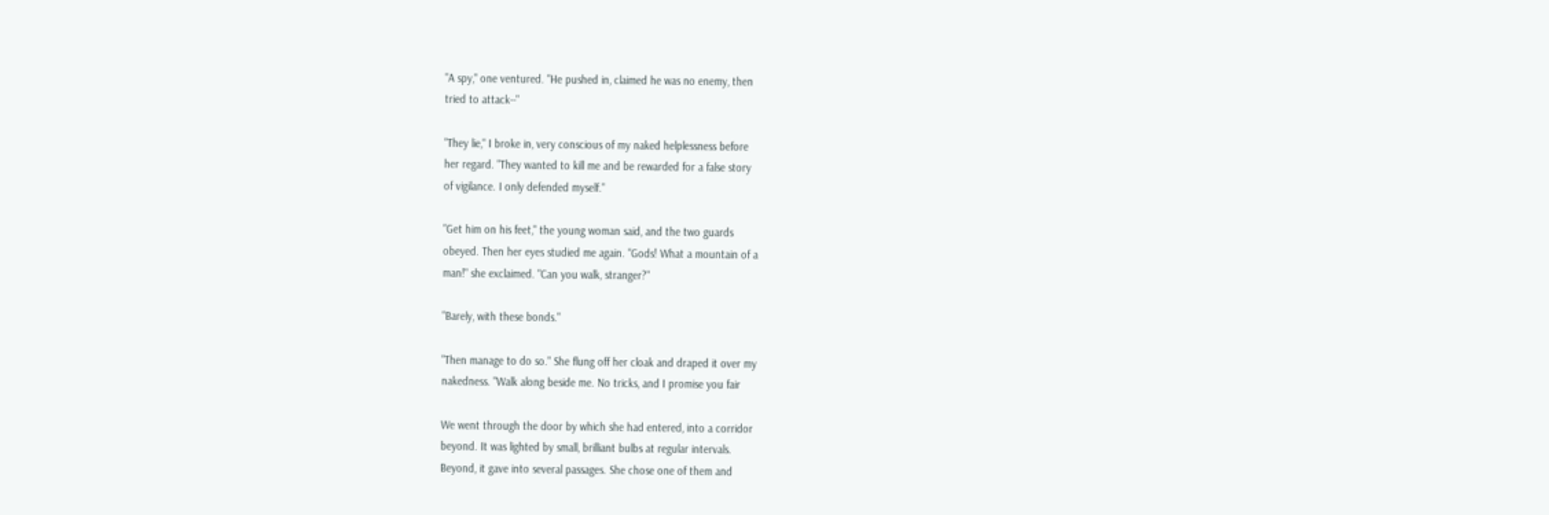"A spy," one ventured. "He pushed in, claimed he was no enemy, then
tried to attack--"

"They lie," I broke in, very conscious of my naked helplessness before
her regard. "They wanted to kill me and be rewarded for a false story
of vigilance. I only defended myself."

"Get him on his feet," the young woman said, and the two guards
obeyed. Then her eyes studied me again. "Gods! What a mountain of a
man!" she exclaimed. "Can you walk, stranger?"

"Barely, with these bonds."

"Then manage to do so." She flung off her cloak and draped it over my
nakedness. "Walk along beside me. No tricks, and I promise you fair

We went through the door by which she had entered, into a corridor
beyond. It was lighted by small, brilliant bulbs at regular intervals.
Beyond, it gave into several passages. She chose one of them and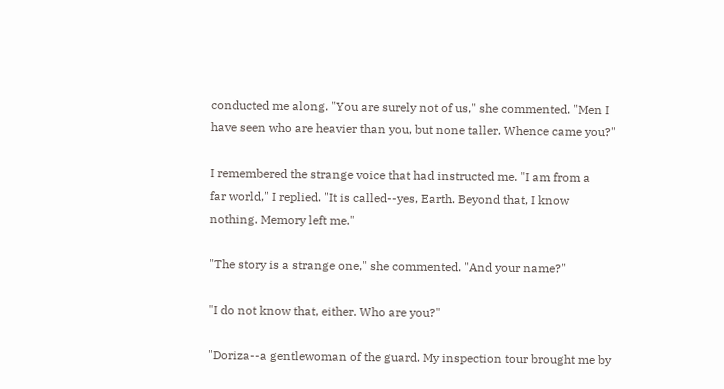conducted me along. "You are surely not of us," she commented. "Men I
have seen who are heavier than you, but none taller. Whence came you?"

I remembered the strange voice that had instructed me. "I am from a
far world," I replied. "It is called--yes, Earth. Beyond that, I know
nothing. Memory left me."

"The story is a strange one," she commented. "And your name?"

"I do not know that, either. Who are you?"

"Doriza--a gentlewoman of the guard. My inspection tour brought me by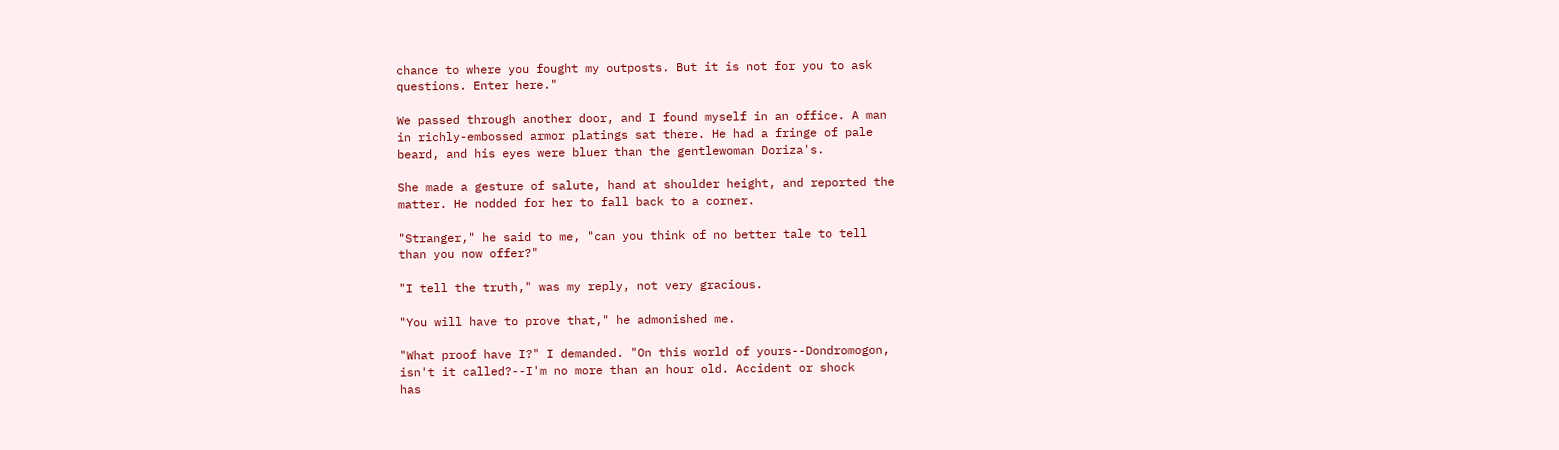chance to where you fought my outposts. But it is not for you to ask
questions. Enter here."

We passed through another door, and I found myself in an office. A man
in richly-embossed armor platings sat there. He had a fringe of pale
beard, and his eyes were bluer than the gentlewoman Doriza's.

She made a gesture of salute, hand at shoulder height, and reported the
matter. He nodded for her to fall back to a corner.

"Stranger," he said to me, "can you think of no better tale to tell
than you now offer?"

"I tell the truth," was my reply, not very gracious.

"You will have to prove that," he admonished me.

"What proof have I?" I demanded. "On this world of yours--Dondromogon,
isn't it called?--I'm no more than an hour old. Accident or shock
has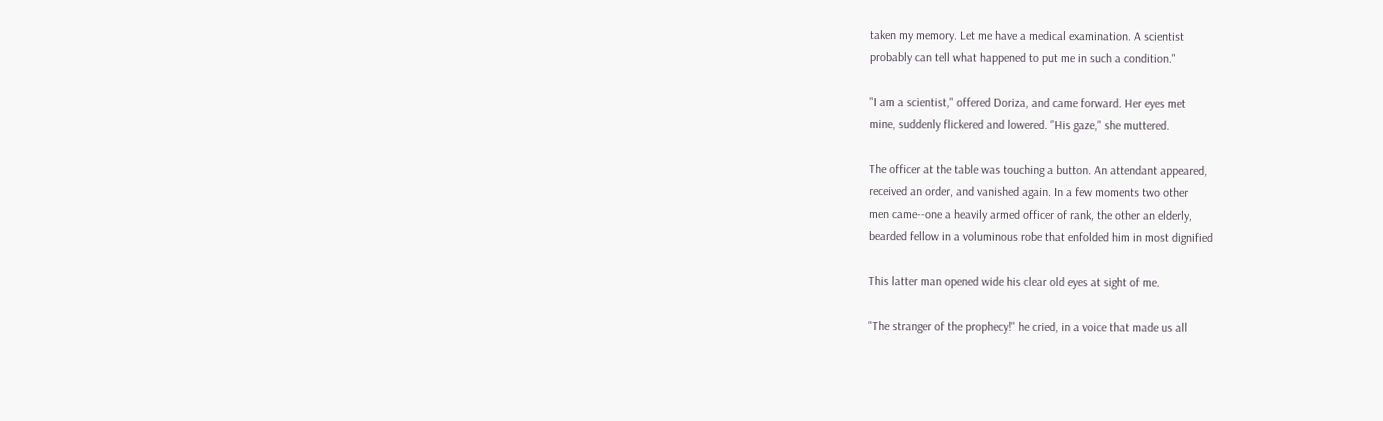taken my memory. Let me have a medical examination. A scientist
probably can tell what happened to put me in such a condition."

"I am a scientist," offered Doriza, and came forward. Her eyes met
mine, suddenly flickered and lowered. "His gaze," she muttered.

The officer at the table was touching a button. An attendant appeared,
received an order, and vanished again. In a few moments two other
men came--one a heavily armed officer of rank, the other an elderly,
bearded fellow in a voluminous robe that enfolded him in most dignified

This latter man opened wide his clear old eyes at sight of me.

"The stranger of the prophecy!" he cried, in a voice that made us all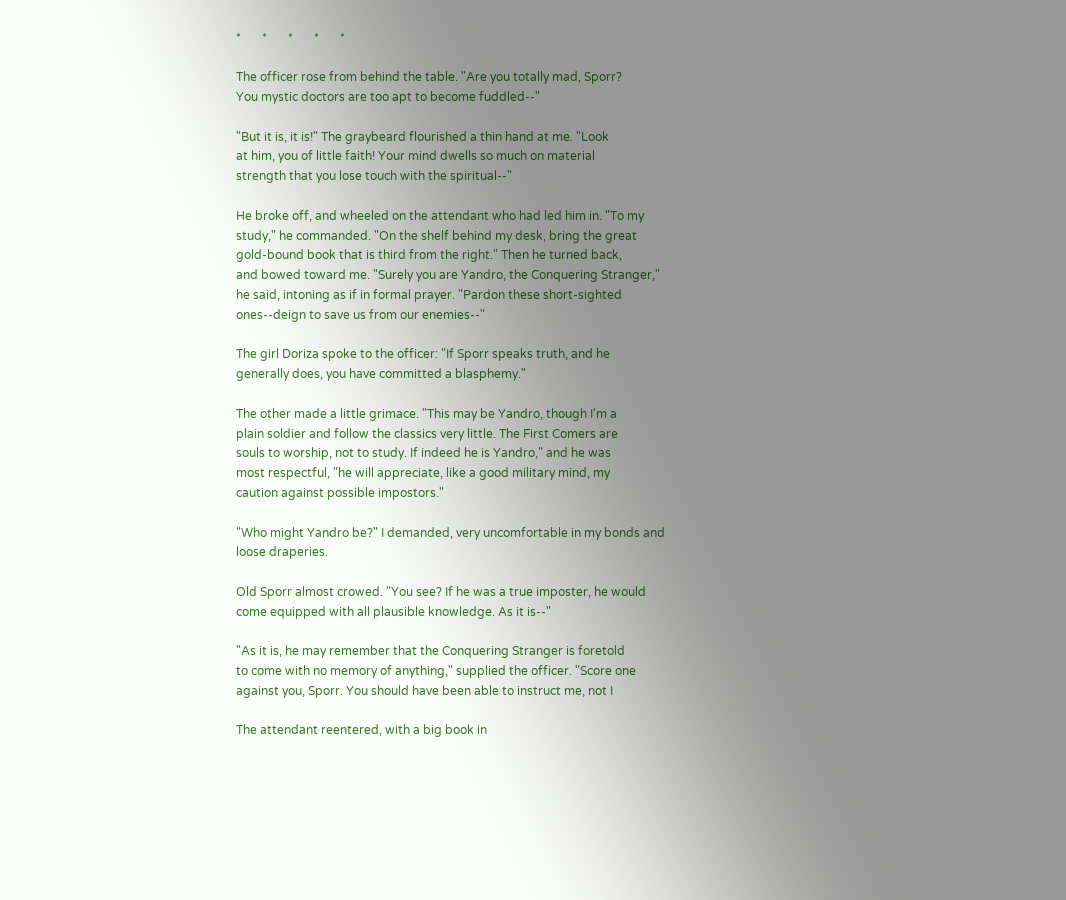*       *       *       *       *

The officer rose from behind the table. "Are you totally mad, Sporr?
You mystic doctors are too apt to become fuddled--"

"But it is, it is!" The graybeard flourished a thin hand at me. "Look
at him, you of little faith! Your mind dwells so much on material
strength that you lose touch with the spiritual--"

He broke off, and wheeled on the attendant who had led him in. "To my
study," he commanded. "On the shelf behind my desk, bring the great
gold-bound book that is third from the right." Then he turned back,
and bowed toward me. "Surely you are Yandro, the Conquering Stranger,"
he said, intoning as if in formal prayer. "Pardon these short-sighted
ones--deign to save us from our enemies--"

The girl Doriza spoke to the officer: "If Sporr speaks truth, and he
generally does, you have committed a blasphemy."

The other made a little grimace. "This may be Yandro, though I'm a
plain soldier and follow the classics very little. The First Comers are
souls to worship, not to study. If indeed he is Yandro," and he was
most respectful, "he will appreciate, like a good military mind, my
caution against possible impostors."

"Who might Yandro be?" I demanded, very uncomfortable in my bonds and
loose draperies.

Old Sporr almost crowed. "You see? If he was a true imposter, he would
come equipped with all plausible knowledge. As it is--"

"As it is, he may remember that the Conquering Stranger is foretold
to come with no memory of anything," supplied the officer. "Score one
against you, Sporr. You should have been able to instruct me, not I

The attendant reentered, with a big book in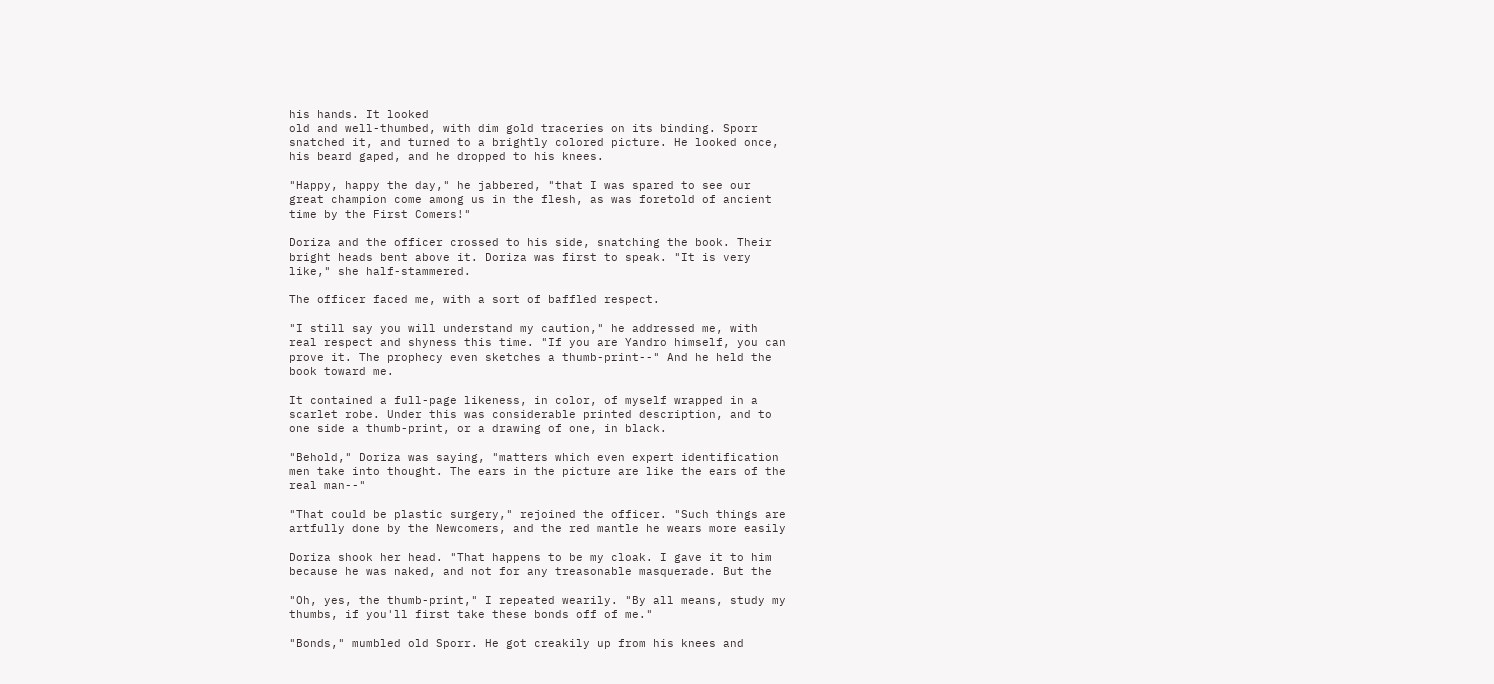his hands. It looked
old and well-thumbed, with dim gold traceries on its binding. Sporr
snatched it, and turned to a brightly colored picture. He looked once,
his beard gaped, and he dropped to his knees.

"Happy, happy the day," he jabbered, "that I was spared to see our
great champion come among us in the flesh, as was foretold of ancient
time by the First Comers!"

Doriza and the officer crossed to his side, snatching the book. Their
bright heads bent above it. Doriza was first to speak. "It is very
like," she half-stammered.

The officer faced me, with a sort of baffled respect.

"I still say you will understand my caution," he addressed me, with
real respect and shyness this time. "If you are Yandro himself, you can
prove it. The prophecy even sketches a thumb-print--" And he held the
book toward me.

It contained a full-page likeness, in color, of myself wrapped in a
scarlet robe. Under this was considerable printed description, and to
one side a thumb-print, or a drawing of one, in black.

"Behold," Doriza was saying, "matters which even expert identification
men take into thought. The ears in the picture are like the ears of the
real man--"

"That could be plastic surgery," rejoined the officer. "Such things are
artfully done by the Newcomers, and the red mantle he wears more easily

Doriza shook her head. "That happens to be my cloak. I gave it to him
because he was naked, and not for any treasonable masquerade. But the

"Oh, yes, the thumb-print," I repeated wearily. "By all means, study my
thumbs, if you'll first take these bonds off of me."

"Bonds," mumbled old Sporr. He got creakily up from his knees and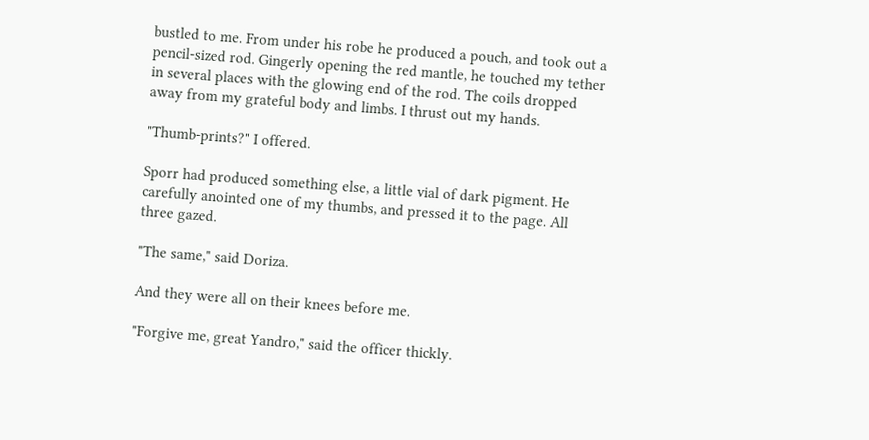bustled to me. From under his robe he produced a pouch, and took out a
pencil-sized rod. Gingerly opening the red mantle, he touched my tether
in several places with the glowing end of the rod. The coils dropped
away from my grateful body and limbs. I thrust out my hands.

"Thumb-prints?" I offered.

Sporr had produced something else, a little vial of dark pigment. He
carefully anointed one of my thumbs, and pressed it to the page. All
three gazed.

"The same," said Doriza.

And they were all on their knees before me.

"Forgive me, great Yandro," said the officer thickly.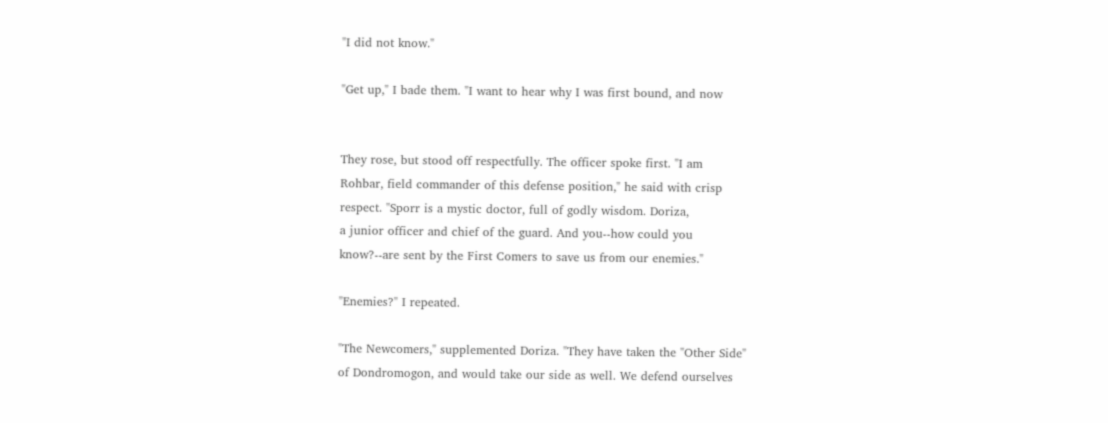"I did not know."

"Get up," I bade them. "I want to hear why I was first bound, and now


They rose, but stood off respectfully. The officer spoke first. "I am
Rohbar, field commander of this defense position," he said with crisp
respect. "Sporr is a mystic doctor, full of godly wisdom. Doriza,
a junior officer and chief of the guard. And you--how could you
know?--are sent by the First Comers to save us from our enemies."

"Enemies?" I repeated.

"The Newcomers," supplemented Doriza. "They have taken the "Other Side"
of Dondromogon, and would take our side as well. We defend ourselves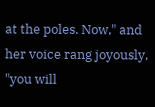at the poles. Now," and her voice rang joyously, "you will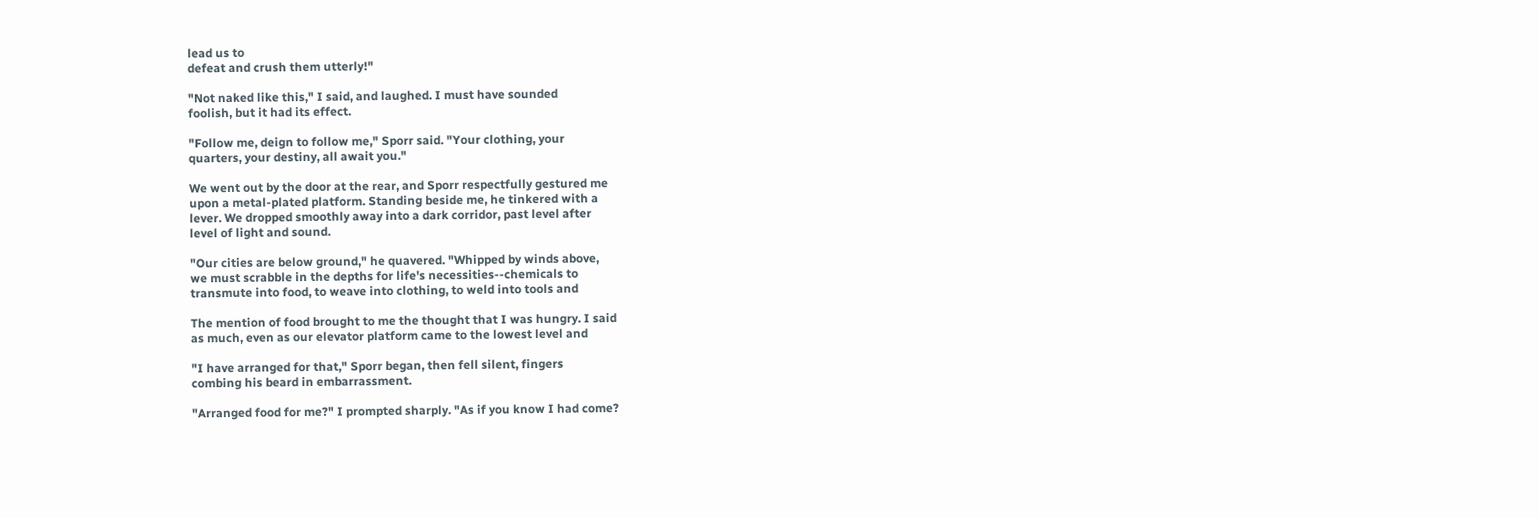lead us to
defeat and crush them utterly!"

"Not naked like this," I said, and laughed. I must have sounded
foolish, but it had its effect.

"Follow me, deign to follow me," Sporr said. "Your clothing, your
quarters, your destiny, all await you."

We went out by the door at the rear, and Sporr respectfully gestured me
upon a metal-plated platform. Standing beside me, he tinkered with a
lever. We dropped smoothly away into a dark corridor, past level after
level of light and sound.

"Our cities are below ground," he quavered. "Whipped by winds above,
we must scrabble in the depths for life's necessities--chemicals to
transmute into food, to weave into clothing, to weld into tools and

The mention of food brought to me the thought that I was hungry. I said
as much, even as our elevator platform came to the lowest level and

"I have arranged for that," Sporr began, then fell silent, fingers
combing his beard in embarrassment.

"Arranged food for me?" I prompted sharply. "As if you know I had come?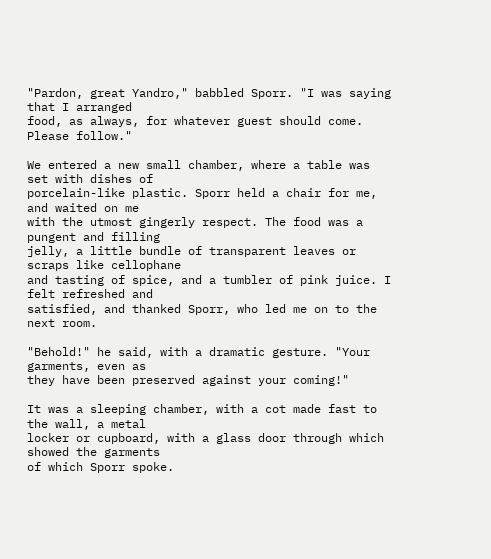"Pardon, great Yandro," babbled Sporr. "I was saying that I arranged
food, as always, for whatever guest should come. Please follow."

We entered a new small chamber, where a table was set with dishes of
porcelain-like plastic. Sporr held a chair for me, and waited on me
with the utmost gingerly respect. The food was a pungent and filling
jelly, a little bundle of transparent leaves or scraps like cellophane
and tasting of spice, and a tumbler of pink juice. I felt refreshed and
satisfied, and thanked Sporr, who led me on to the next room.

"Behold!" he said, with a dramatic gesture. "Your garments, even as
they have been preserved against your coming!"

It was a sleeping chamber, with a cot made fast to the wall, a metal
locker or cupboard, with a glass door through which showed the garments
of which Sporr spoke.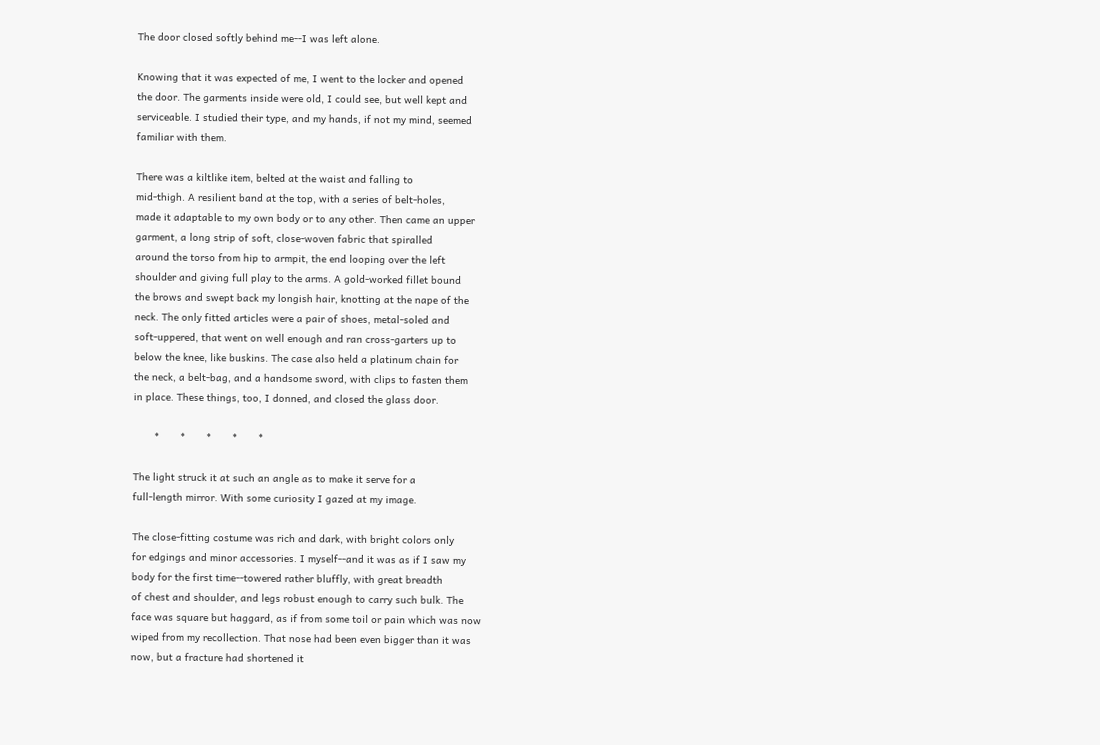The door closed softly behind me--I was left alone.

Knowing that it was expected of me, I went to the locker and opened
the door. The garments inside were old, I could see, but well kept and
serviceable. I studied their type, and my hands, if not my mind, seemed
familiar with them.

There was a kiltlike item, belted at the waist and falling to
mid-thigh. A resilient band at the top, with a series of belt-holes,
made it adaptable to my own body or to any other. Then came an upper
garment, a long strip of soft, close-woven fabric that spiralled
around the torso from hip to armpit, the end looping over the left
shoulder and giving full play to the arms. A gold-worked fillet bound
the brows and swept back my longish hair, knotting at the nape of the
neck. The only fitted articles were a pair of shoes, metal-soled and
soft-uppered, that went on well enough and ran cross-garters up to
below the knee, like buskins. The case also held a platinum chain for
the neck, a belt-bag, and a handsome sword, with clips to fasten them
in place. These things, too, I donned, and closed the glass door.

       *       *       *       *       *

The light struck it at such an angle as to make it serve for a
full-length mirror. With some curiosity I gazed at my image.

The close-fitting costume was rich and dark, with bright colors only
for edgings and minor accessories. I myself--and it was as if I saw my
body for the first time--towered rather bluffly, with great breadth
of chest and shoulder, and legs robust enough to carry such bulk. The
face was square but haggard, as if from some toil or pain which was now
wiped from my recollection. That nose had been even bigger than it was
now, but a fracture had shortened it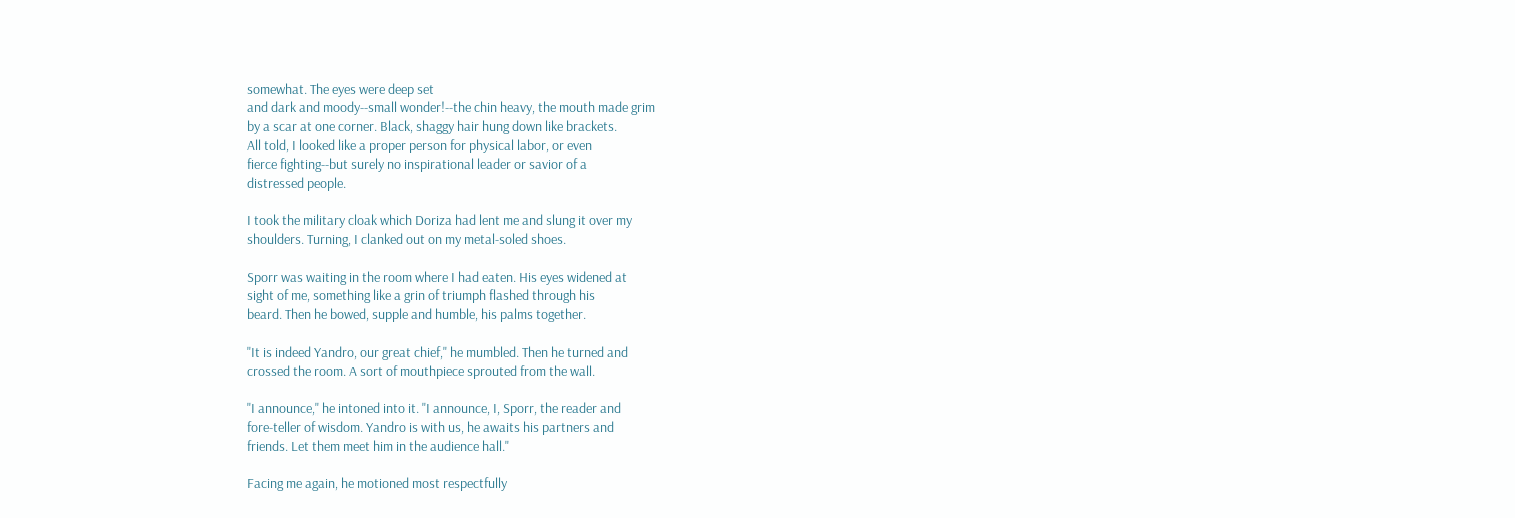somewhat. The eyes were deep set
and dark and moody--small wonder!--the chin heavy, the mouth made grim
by a scar at one corner. Black, shaggy hair hung down like brackets.
All told, I looked like a proper person for physical labor, or even
fierce fighting--but surely no inspirational leader or savior of a
distressed people.

I took the military cloak which Doriza had lent me and slung it over my
shoulders. Turning, I clanked out on my metal-soled shoes.

Sporr was waiting in the room where I had eaten. His eyes widened at
sight of me, something like a grin of triumph flashed through his
beard. Then he bowed, supple and humble, his palms together.

"It is indeed Yandro, our great chief," he mumbled. Then he turned and
crossed the room. A sort of mouthpiece sprouted from the wall.

"I announce," he intoned into it. "I announce, I, Sporr, the reader and
fore-teller of wisdom. Yandro is with us, he awaits his partners and
friends. Let them meet him in the audience hall."

Facing me again, he motioned most respectfully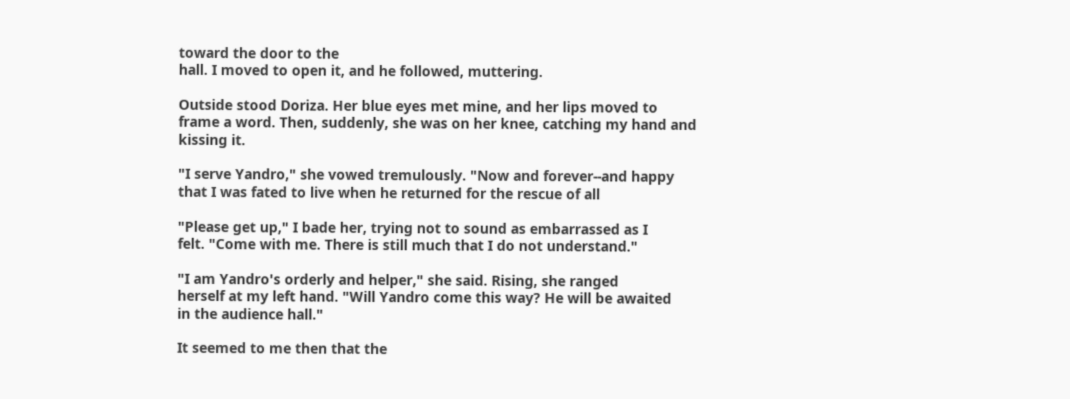toward the door to the
hall. I moved to open it, and he followed, muttering.

Outside stood Doriza. Her blue eyes met mine, and her lips moved to
frame a word. Then, suddenly, she was on her knee, catching my hand and
kissing it.

"I serve Yandro," she vowed tremulously. "Now and forever--and happy
that I was fated to live when he returned for the rescue of all

"Please get up," I bade her, trying not to sound as embarrassed as I
felt. "Come with me. There is still much that I do not understand."

"I am Yandro's orderly and helper," she said. Rising, she ranged
herself at my left hand. "Will Yandro come this way? He will be awaited
in the audience hall."

It seemed to me then that the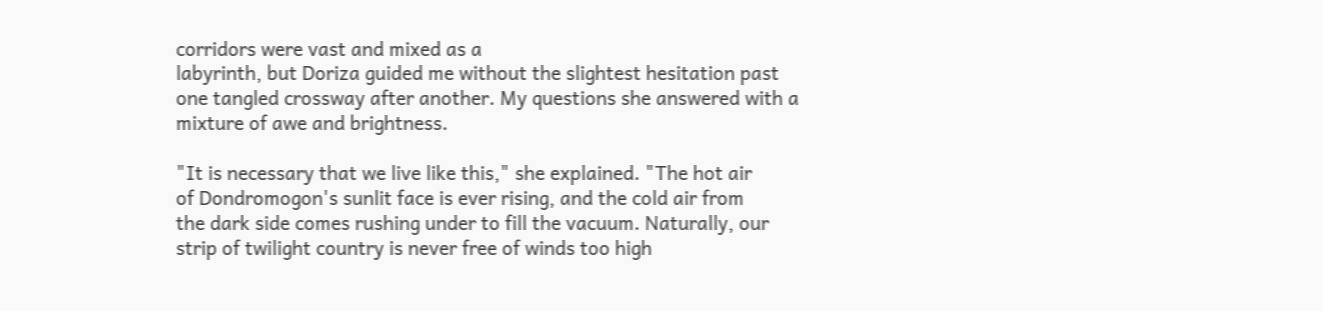corridors were vast and mixed as a
labyrinth, but Doriza guided me without the slightest hesitation past
one tangled crossway after another. My questions she answered with a
mixture of awe and brightness.

"It is necessary that we live like this," she explained. "The hot air
of Dondromogon's sunlit face is ever rising, and the cold air from
the dark side comes rushing under to fill the vacuum. Naturally, our
strip of twilight country is never free of winds too high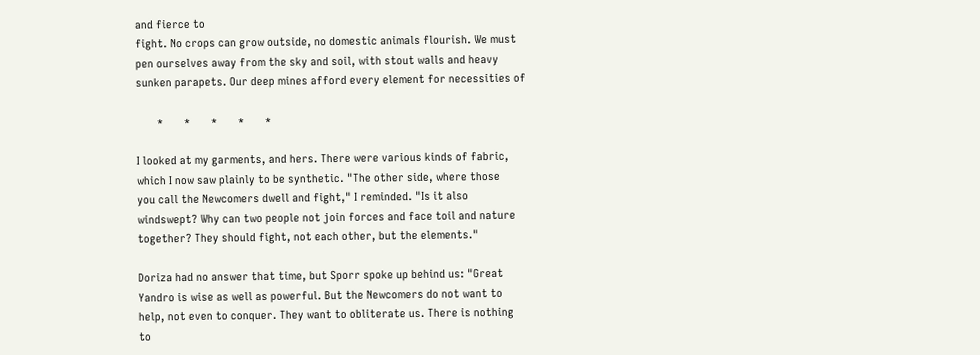and fierce to
fight. No crops can grow outside, no domestic animals flourish. We must
pen ourselves away from the sky and soil, with stout walls and heavy
sunken parapets. Our deep mines afford every element for necessities of

       *       *       *       *       *

I looked at my garments, and hers. There were various kinds of fabric,
which I now saw plainly to be synthetic. "The other side, where those
you call the Newcomers dwell and fight," I reminded. "Is it also
windswept? Why can two people not join forces and face toil and nature
together? They should fight, not each other, but the elements."

Doriza had no answer that time, but Sporr spoke up behind us: "Great
Yandro is wise as well as powerful. But the Newcomers do not want to
help, not even to conquer. They want to obliterate us. There is nothing
to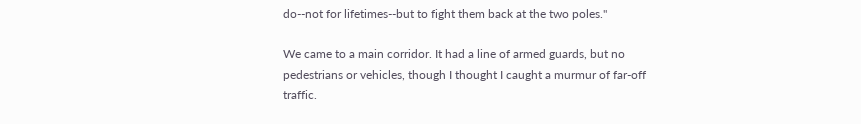do--not for lifetimes--but to fight them back at the two poles."

We came to a main corridor. It had a line of armed guards, but no
pedestrians or vehicles, though I thought I caught a murmur of far-off
traffic.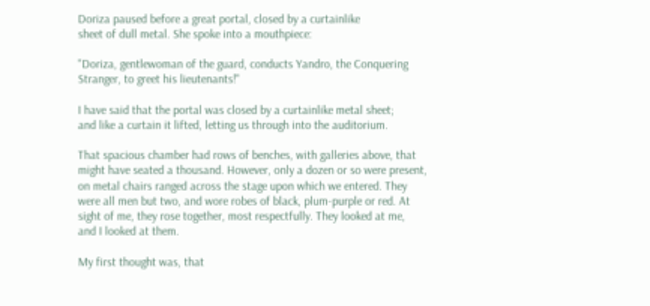Doriza paused before a great portal, closed by a curtainlike
sheet of dull metal. She spoke into a mouthpiece:

"Doriza, gentlewoman of the guard, conducts Yandro, the Conquering
Stranger, to greet his lieutenants!"

I have said that the portal was closed by a curtainlike metal sheet;
and like a curtain it lifted, letting us through into the auditorium.

That spacious chamber had rows of benches, with galleries above, that
might have seated a thousand. However, only a dozen or so were present,
on metal chairs ranged across the stage upon which we entered. They
were all men but two, and wore robes of black, plum-purple or red. At
sight of me, they rose together, most respectfully. They looked at me,
and I looked at them.

My first thought was, that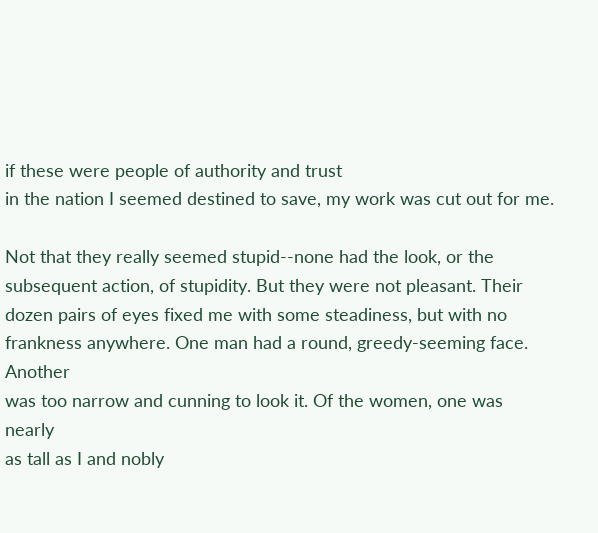if these were people of authority and trust
in the nation I seemed destined to save, my work was cut out for me.

Not that they really seemed stupid--none had the look, or the
subsequent action, of stupidity. But they were not pleasant. Their
dozen pairs of eyes fixed me with some steadiness, but with no
frankness anywhere. One man had a round, greedy-seeming face. Another
was too narrow and cunning to look it. Of the women, one was nearly
as tall as I and nobly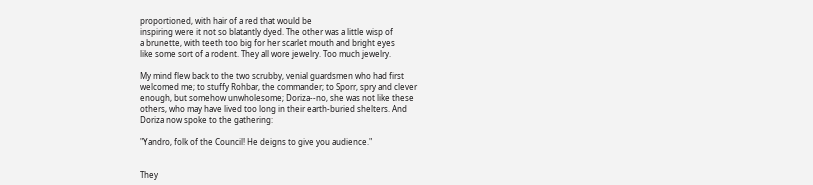proportioned, with hair of a red that would be
inspiring were it not so blatantly dyed. The other was a little wisp of
a brunette, with teeth too big for her scarlet mouth and bright eyes
like some sort of a rodent. They all wore jewelry. Too much jewelry.

My mind flew back to the two scrubby, venial guardsmen who had first
welcomed me; to stuffy Rohbar, the commander; to Sporr, spry and clever
enough, but somehow unwholesome; Doriza--no, she was not like these
others, who may have lived too long in their earth-buried shelters. And
Doriza now spoke to the gathering:

"Yandro, folk of the Council! He deigns to give you audience."


They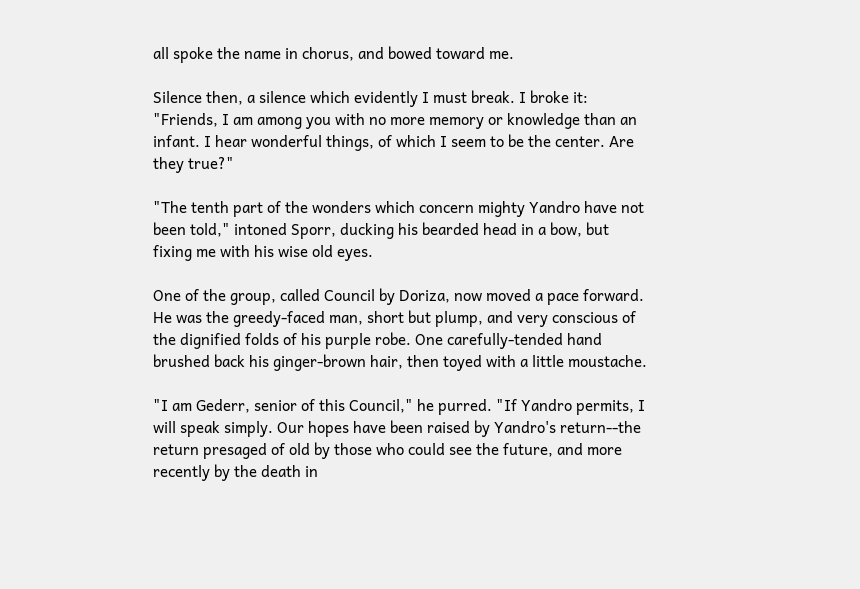all spoke the name in chorus, and bowed toward me.

Silence then, a silence which evidently I must break. I broke it:
"Friends, I am among you with no more memory or knowledge than an
infant. I hear wonderful things, of which I seem to be the center. Are
they true?"

"The tenth part of the wonders which concern mighty Yandro have not
been told," intoned Sporr, ducking his bearded head in a bow, but
fixing me with his wise old eyes.

One of the group, called Council by Doriza, now moved a pace forward.
He was the greedy-faced man, short but plump, and very conscious of
the dignified folds of his purple robe. One carefully-tended hand
brushed back his ginger-brown hair, then toyed with a little moustache.

"I am Gederr, senior of this Council," he purred. "If Yandro permits, I
will speak simply. Our hopes have been raised by Yandro's return--the
return presaged of old by those who could see the future, and more
recently by the death in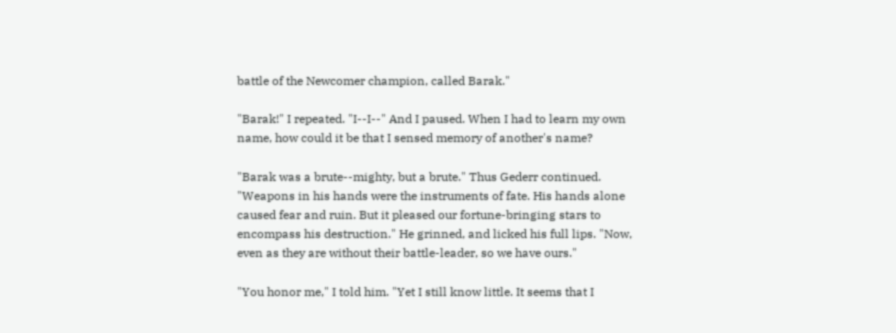battle of the Newcomer champion, called Barak."

"Barak!" I repeated. "I--I--" And I paused. When I had to learn my own
name, how could it be that I sensed memory of another's name?

"Barak was a brute--mighty, but a brute." Thus Gederr continued.
"Weapons in his hands were the instruments of fate. His hands alone
caused fear and ruin. But it pleased our fortune-bringing stars to
encompass his destruction." He grinned, and licked his full lips. "Now,
even as they are without their battle-leader, so we have ours."

"You honor me," I told him. "Yet I still know little. It seems that I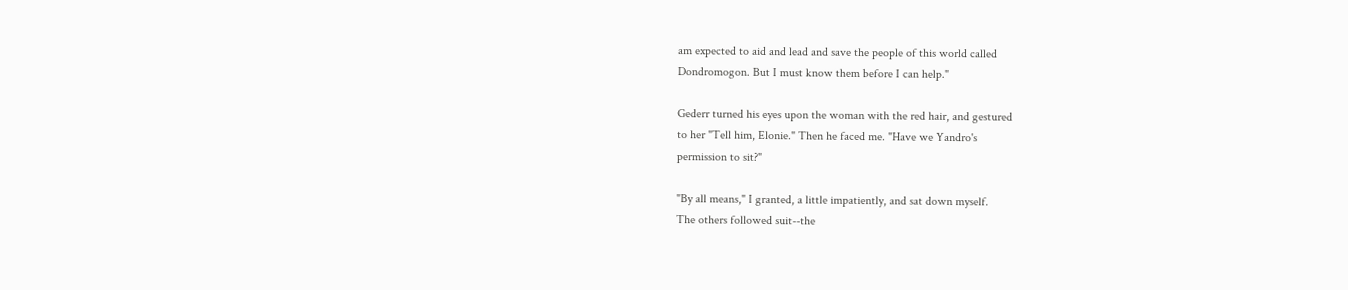am expected to aid and lead and save the people of this world called
Dondromogon. But I must know them before I can help."

Gederr turned his eyes upon the woman with the red hair, and gestured
to her "Tell him, Elonie." Then he faced me. "Have we Yandro's
permission to sit?"

"By all means," I granted, a little impatiently, and sat down myself.
The others followed suit--the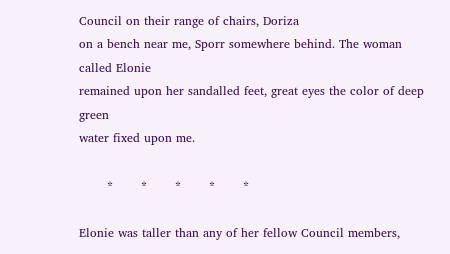Council on their range of chairs, Doriza
on a bench near me, Sporr somewhere behind. The woman called Elonie
remained upon her sandalled feet, great eyes the color of deep green
water fixed upon me.

       *       *       *       *       *

Elonie was taller than any of her fellow Council members,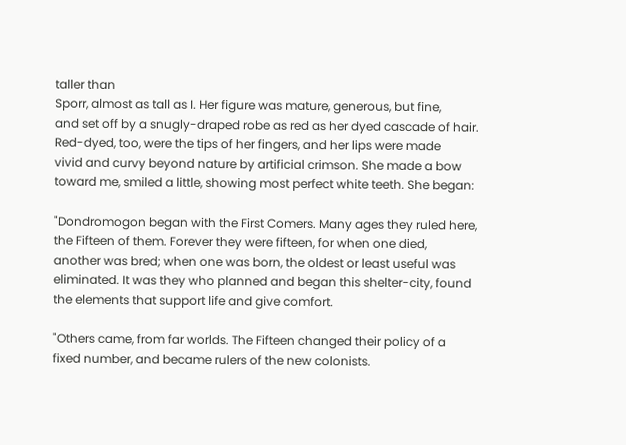taller than
Sporr, almost as tall as I. Her figure was mature, generous, but fine,
and set off by a snugly-draped robe as red as her dyed cascade of hair.
Red-dyed, too, were the tips of her fingers, and her lips were made
vivid and curvy beyond nature by artificial crimson. She made a bow
toward me, smiled a little, showing most perfect white teeth. She began:

"Dondromogon began with the First Comers. Many ages they ruled here,
the Fifteen of them. Forever they were fifteen, for when one died,
another was bred; when one was born, the oldest or least useful was
eliminated. It was they who planned and began this shelter-city, found
the elements that support life and give comfort.

"Others came, from far worlds. The Fifteen changed their policy of a
fixed number, and became rulers of the new colonists.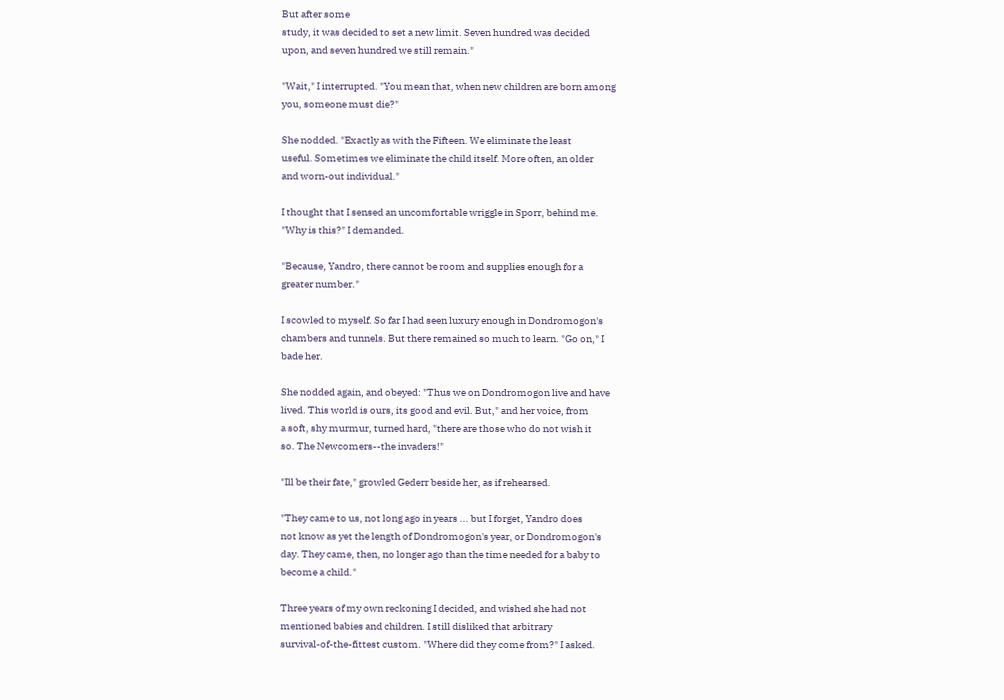But after some
study, it was decided to set a new limit. Seven hundred was decided
upon, and seven hundred we still remain."

"Wait," I interrupted. "You mean that, when new children are born among
you, someone must die?"

She nodded. "Exactly as with the Fifteen. We eliminate the least
useful. Sometimes we eliminate the child itself. More often, an older
and worn-out individual."

I thought that I sensed an uncomfortable wriggle in Sporr, behind me.
"Why is this?" I demanded.

"Because, Yandro, there cannot be room and supplies enough for a
greater number."

I scowled to myself. So far I had seen luxury enough in Dondromogon's
chambers and tunnels. But there remained so much to learn. "Go on," I
bade her.

She nodded again, and obeyed: "Thus we on Dondromogon live and have
lived. This world is ours, its good and evil. But," and her voice, from
a soft, shy murmur, turned hard, "there are those who do not wish it
so. The Newcomers--the invaders!"

"Ill be their fate," growled Gederr beside her, as if rehearsed.

"They came to us, not long ago in years ... but I forget, Yandro does
not know as yet the length of Dondromogon's year, or Dondromogon's
day. They came, then, no longer ago than the time needed for a baby to
become a child."

Three years of my own reckoning I decided, and wished she had not
mentioned babies and children. I still disliked that arbitrary
survival-of-the-fittest custom. "Where did they come from?" I asked.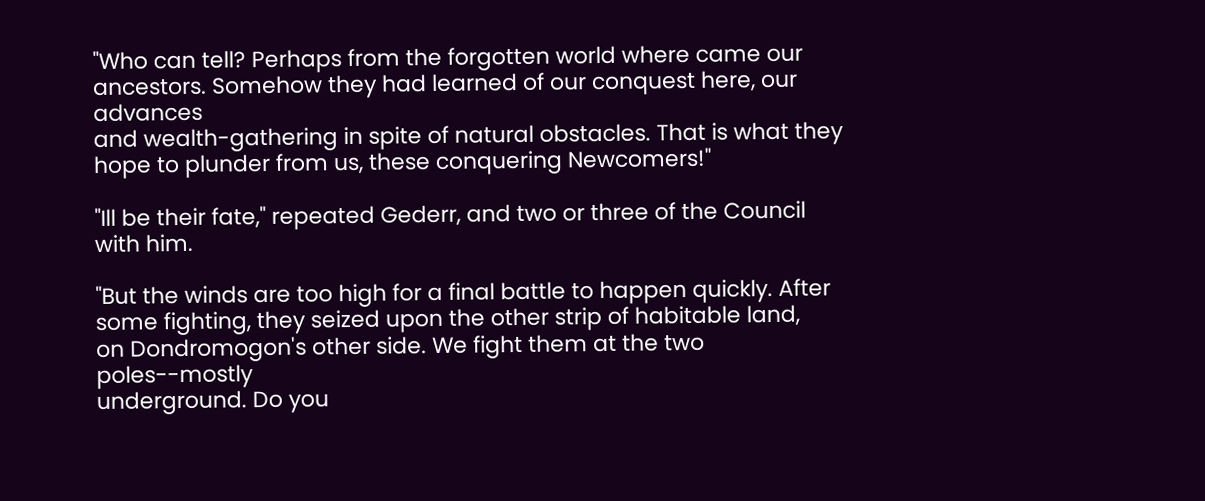"Who can tell? Perhaps from the forgotten world where came our
ancestors. Somehow they had learned of our conquest here, our advances
and wealth-gathering in spite of natural obstacles. That is what they
hope to plunder from us, these conquering Newcomers!"

"Ill be their fate," repeated Gederr, and two or three of the Council
with him.

"But the winds are too high for a final battle to happen quickly. After
some fighting, they seized upon the other strip of habitable land,
on Dondromogon's other side. We fight them at the two poles--mostly
underground. Do you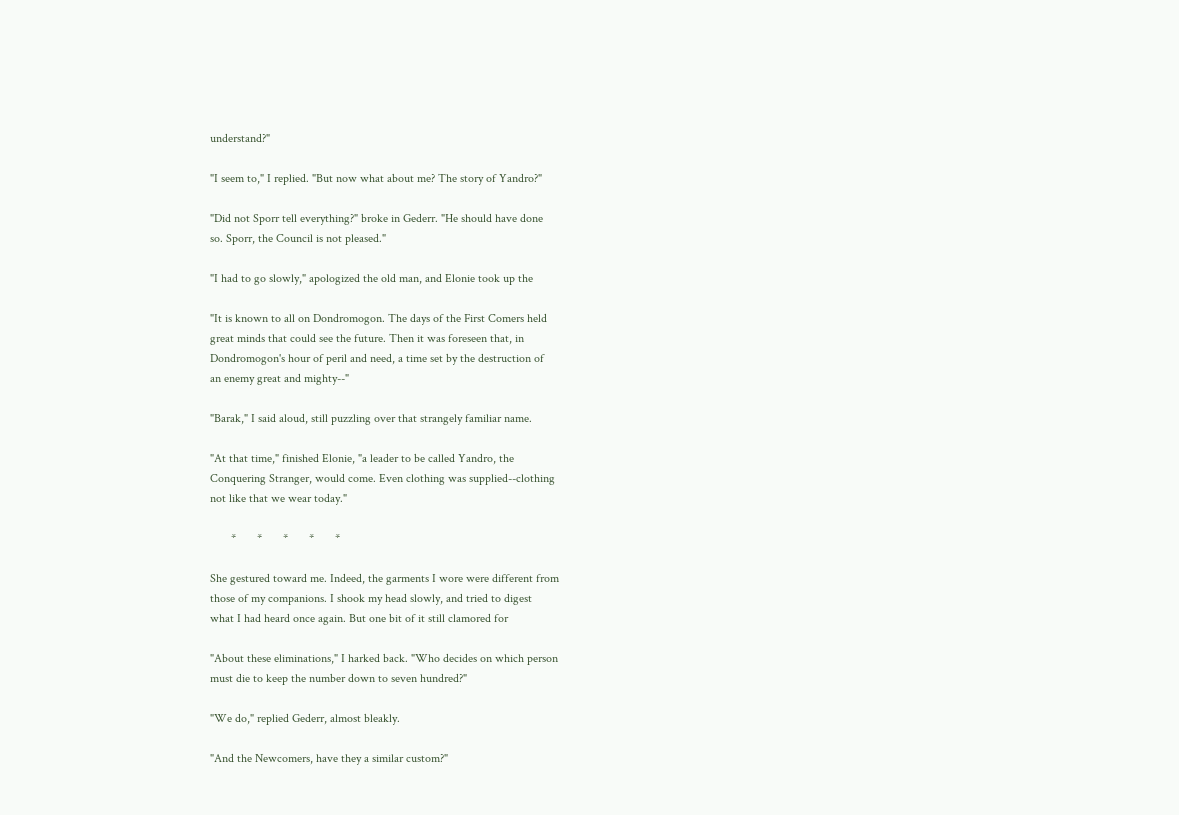understand?"

"I seem to," I replied. "But now what about me? The story of Yandro?"

"Did not Sporr tell everything?" broke in Gederr. "He should have done
so. Sporr, the Council is not pleased."

"I had to go slowly," apologized the old man, and Elonie took up the

"It is known to all on Dondromogon. The days of the First Comers held
great minds that could see the future. Then it was foreseen that, in
Dondromogon's hour of peril and need, a time set by the destruction of
an enemy great and mighty--"

"Barak," I said aloud, still puzzling over that strangely familiar name.

"At that time," finished Elonie, "a leader to be called Yandro, the
Conquering Stranger, would come. Even clothing was supplied--clothing
not like that we wear today."

       *       *       *       *       *

She gestured toward me. Indeed, the garments I wore were different from
those of my companions. I shook my head slowly, and tried to digest
what I had heard once again. But one bit of it still clamored for

"About these eliminations," I harked back. "Who decides on which person
must die to keep the number down to seven hundred?"

"We do," replied Gederr, almost bleakly.

"And the Newcomers, have they a similar custom?"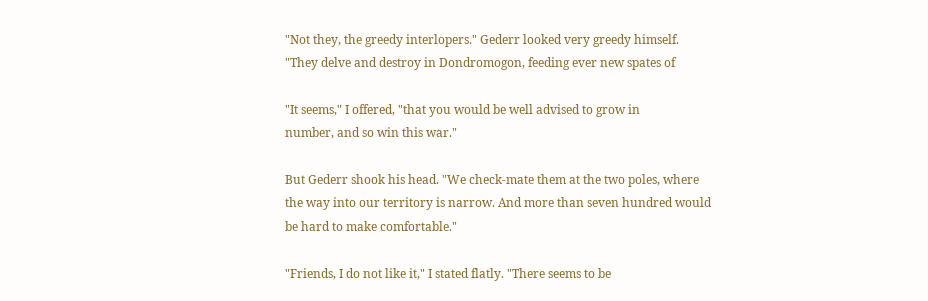"Not they, the greedy interlopers." Gederr looked very greedy himself.
"They delve and destroy in Dondromogon, feeding ever new spates of

"It seems," I offered, "that you would be well advised to grow in
number, and so win this war."

But Gederr shook his head. "We check-mate them at the two poles, where
the way into our territory is narrow. And more than seven hundred would
be hard to make comfortable."

"Friends, I do not like it," I stated flatly. "There seems to be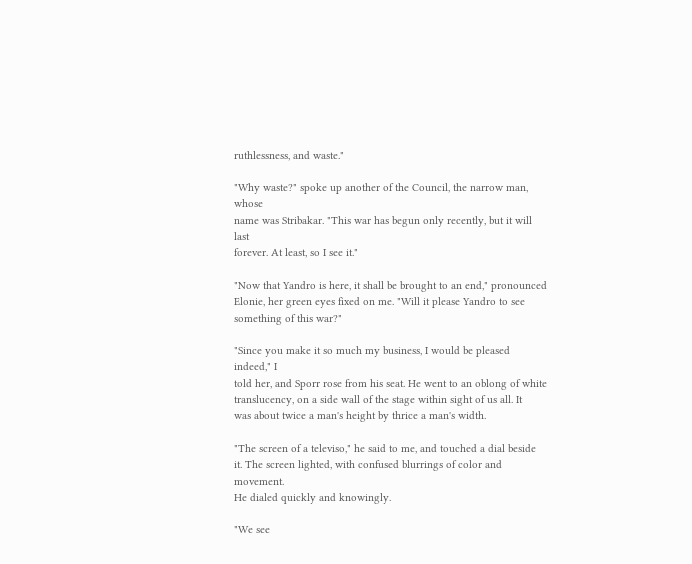ruthlessness, and waste."

"Why waste?" spoke up another of the Council, the narrow man, whose
name was Stribakar. "This war has begun only recently, but it will last
forever. At least, so I see it."

"Now that Yandro is here, it shall be brought to an end," pronounced
Elonie, her green eyes fixed on me. "Will it please Yandro to see
something of this war?"

"Since you make it so much my business, I would be pleased indeed," I
told her, and Sporr rose from his seat. He went to an oblong of white
translucency, on a side wall of the stage within sight of us all. It
was about twice a man's height by thrice a man's width.

"The screen of a televiso," he said to me, and touched a dial beside
it. The screen lighted, with confused blurrings of color and movement.
He dialed quickly and knowingly.

"We see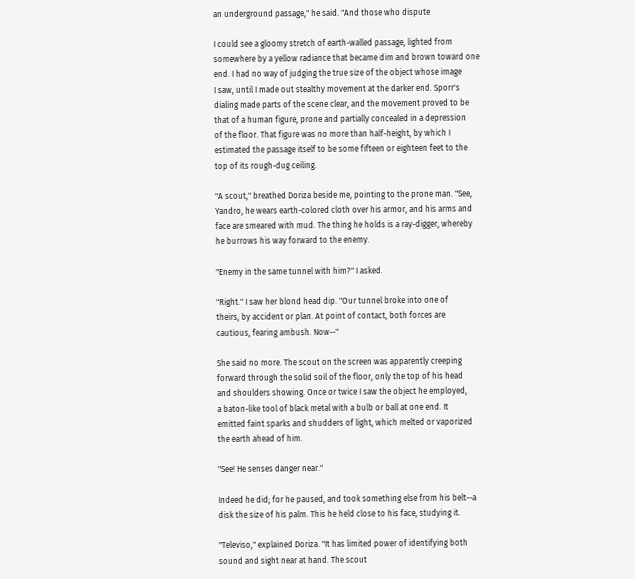an underground passage," he said. "And those who dispute

I could see a gloomy stretch of earth-walled passage, lighted from
somewhere by a yellow radiance that became dim and brown toward one
end. I had no way of judging the true size of the object whose image
I saw, until I made out stealthy movement at the darker end. Sporr's
dialing made parts of the scene clear, and the movement proved to be
that of a human figure, prone and partially concealed in a depression
of the floor. That figure was no more than half-height, by which I
estimated the passage itself to be some fifteen or eighteen feet to the
top of its rough-dug ceiling.

"A scout," breathed Doriza beside me, pointing to the prone man. "See,
Yandro, he wears earth-colored cloth over his armor, and his arms and
face are smeared with mud. The thing he holds is a ray-digger, whereby
he burrows his way forward to the enemy.

"Enemy in the same tunnel with him?" I asked.

"Right." I saw her blond head dip. "Our tunnel broke into one of
theirs, by accident or plan. At point of contact, both forces are
cautious, fearing ambush. Now--"

She said no more. The scout on the screen was apparently creeping
forward through the solid soil of the floor, only the top of his head
and shoulders showing. Once or twice I saw the object he employed,
a baton-like tool of black metal with a bulb or ball at one end. It
emitted faint sparks and shudders of light, which melted or vaporized
the earth ahead of him.

"See! He senses danger near."

Indeed he did; for he paused, and took something else from his belt--a
disk the size of his palm. This he held close to his face, studying it.

"Televiso," explained Doriza. "It has limited power of identifying both
sound and sight near at hand. The scout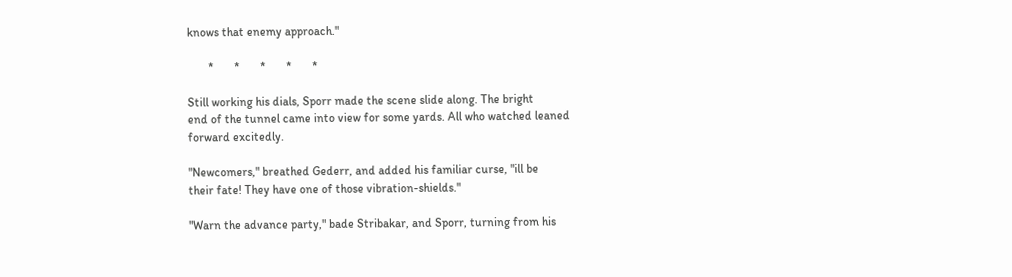knows that enemy approach."

       *       *       *       *       *

Still working his dials, Sporr made the scene slide along. The bright
end of the tunnel came into view for some yards. All who watched leaned
forward excitedly.

"Newcomers," breathed Gederr, and added his familiar curse, "ill be
their fate! They have one of those vibration-shields."

"Warn the advance party," bade Stribakar, and Sporr, turning from his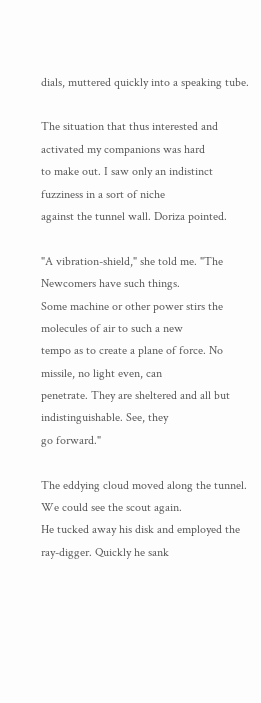dials, muttered quickly into a speaking tube.

The situation that thus interested and activated my companions was hard
to make out. I saw only an indistinct fuzziness in a sort of niche
against the tunnel wall. Doriza pointed.

"A vibration-shield," she told me. "The Newcomers have such things.
Some machine or other power stirs the molecules of air to such a new
tempo as to create a plane of force. No missile, no light even, can
penetrate. They are sheltered and all but indistinguishable. See, they
go forward."

The eddying cloud moved along the tunnel. We could see the scout again.
He tucked away his disk and employed the ray-digger. Quickly he sank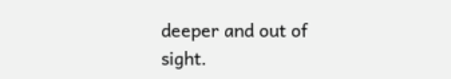deeper and out of sight.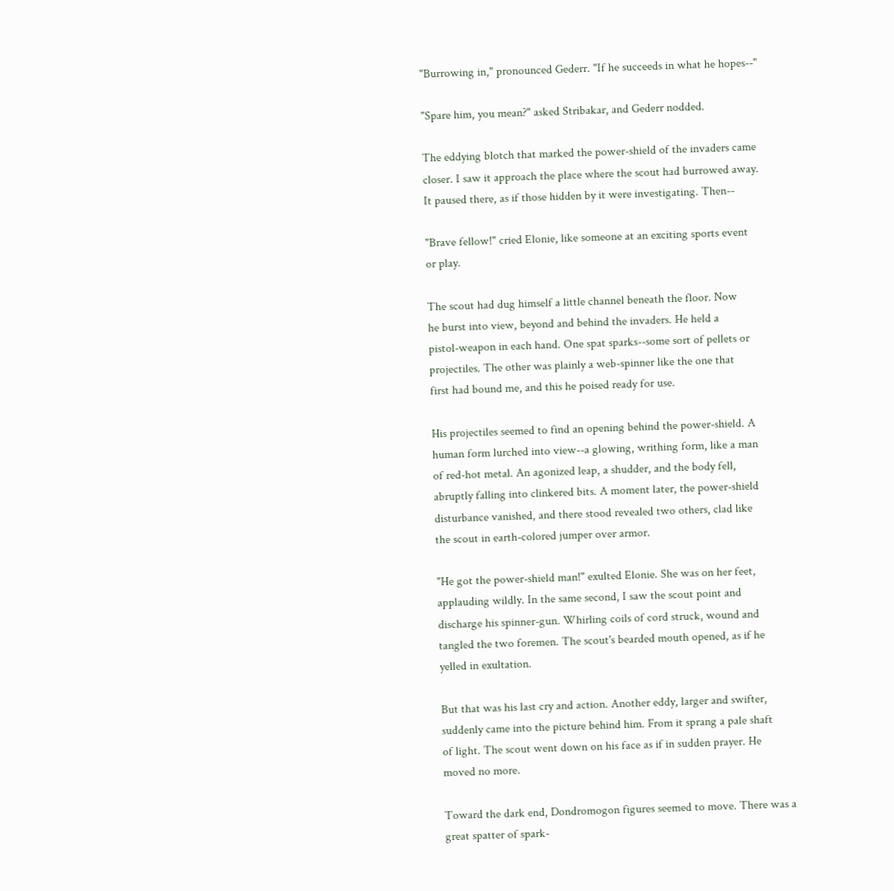"Burrowing in," pronounced Gederr. "If he succeeds in what he hopes--"

"Spare him, you mean?" asked Stribakar, and Gederr nodded.

The eddying blotch that marked the power-shield of the invaders came
closer. I saw it approach the place where the scout had burrowed away.
It paused there, as if those hidden by it were investigating. Then--

"Brave fellow!" cried Elonie, like someone at an exciting sports event
or play.

The scout had dug himself a little channel beneath the floor. Now
he burst into view, beyond and behind the invaders. He held a
pistol-weapon in each hand. One spat sparks--some sort of pellets or
projectiles. The other was plainly a web-spinner like the one that
first had bound me, and this he poised ready for use.

His projectiles seemed to find an opening behind the power-shield. A
human form lurched into view--a glowing, writhing form, like a man
of red-hot metal. An agonized leap, a shudder, and the body fell,
abruptly falling into clinkered bits. A moment later, the power-shield
disturbance vanished, and there stood revealed two others, clad like
the scout in earth-colored jumper over armor.

"He got the power-shield man!" exulted Elonie. She was on her feet,
applauding wildly. In the same second, I saw the scout point and
discharge his spinner-gun. Whirling coils of cord struck, wound and
tangled the two foremen. The scout's bearded mouth opened, as if he
yelled in exultation.

But that was his last cry and action. Another eddy, larger and swifter,
suddenly came into the picture behind him. From it sprang a pale shaft
of light. The scout went down on his face as if in sudden prayer. He
moved no more.

Toward the dark end, Dondromogon figures seemed to move. There was a
great spatter of spark-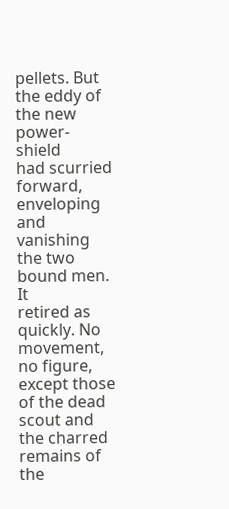pellets. But the eddy of the new power-shield
had scurried forward, enveloping and vanishing the two bound men. It
retired as quickly. No movement, no figure, except those of the dead
scout and the charred remains of the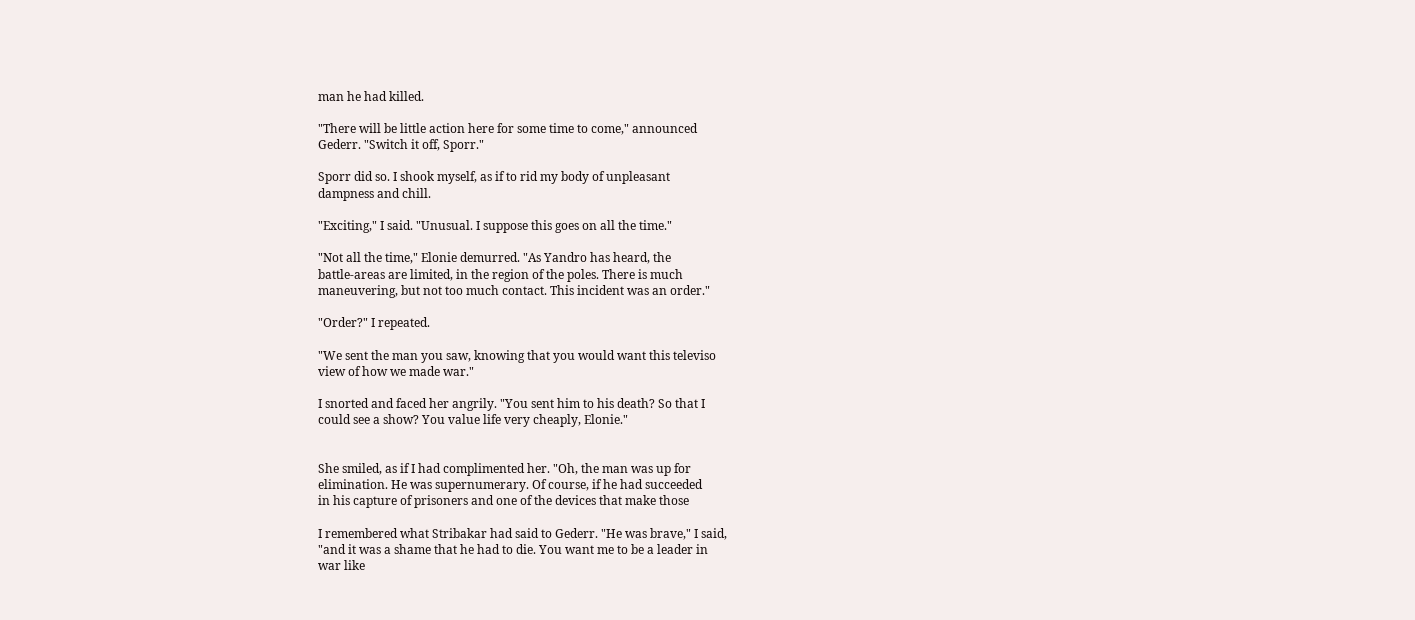man he had killed.

"There will be little action here for some time to come," announced
Gederr. "Switch it off, Sporr."

Sporr did so. I shook myself, as if to rid my body of unpleasant
dampness and chill.

"Exciting," I said. "Unusual. I suppose this goes on all the time."

"Not all the time," Elonie demurred. "As Yandro has heard, the
battle-areas are limited, in the region of the poles. There is much
maneuvering, but not too much contact. This incident was an order."

"Order?" I repeated.

"We sent the man you saw, knowing that you would want this televiso
view of how we made war."

I snorted and faced her angrily. "You sent him to his death? So that I
could see a show? You value life very cheaply, Elonie."


She smiled, as if I had complimented her. "Oh, the man was up for
elimination. He was supernumerary. Of course, if he had succeeded
in his capture of prisoners and one of the devices that make those

I remembered what Stribakar had said to Gederr. "He was brave," I said,
"and it was a shame that he had to die. You want me to be a leader in
war like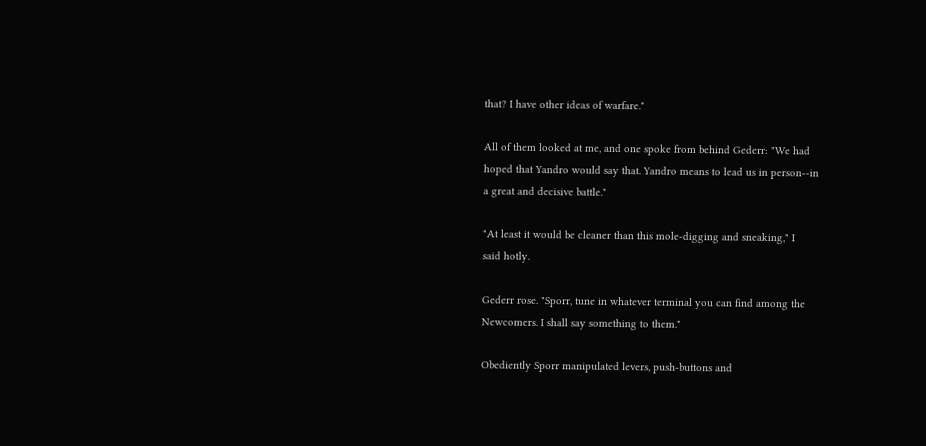that? I have other ideas of warfare."

All of them looked at me, and one spoke from behind Gederr: "We had
hoped that Yandro would say that. Yandro means to lead us in person--in
a great and decisive battle."

"At least it would be cleaner than this mole-digging and sneaking," I
said hotly.

Gederr rose. "Sporr, tune in whatever terminal you can find among the
Newcomers. I shall say something to them."

Obediently Sporr manipulated levers, push-buttons and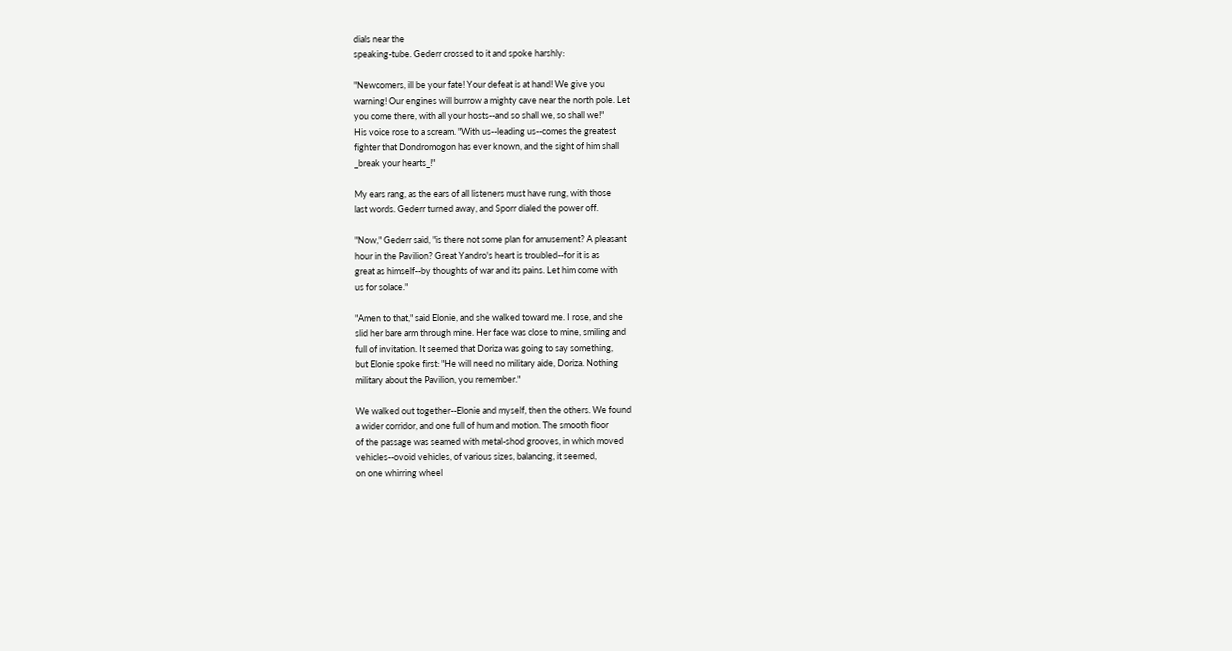dials near the
speaking-tube. Gederr crossed to it and spoke harshly:

"Newcomers, ill be your fate! Your defeat is at hand! We give you
warning! Our engines will burrow a mighty cave near the north pole. Let
you come there, with all your hosts--and so shall we, so shall we!"
His voice rose to a scream. "With us--leading us--comes the greatest
fighter that Dondromogon has ever known, and the sight of him shall
_break your hearts_!"

My ears rang, as the ears of all listeners must have rung, with those
last words. Gederr turned away, and Sporr dialed the power off.

"Now," Gederr said, "is there not some plan for amusement? A pleasant
hour in the Pavilion? Great Yandro's heart is troubled--for it is as
great as himself--by thoughts of war and its pains. Let him come with
us for solace."

"Amen to that," said Elonie, and she walked toward me. I rose, and she
slid her bare arm through mine. Her face was close to mine, smiling and
full of invitation. It seemed that Doriza was going to say something,
but Elonie spoke first: "He will need no military aide, Doriza. Nothing
military about the Pavilion, you remember."

We walked out together--Elonie and myself, then the others. We found
a wider corridor, and one full of hum and motion. The smooth floor
of the passage was seamed with metal-shod grooves, in which moved
vehicles--ovoid vehicles, of various sizes, balancing, it seemed,
on one whirring wheel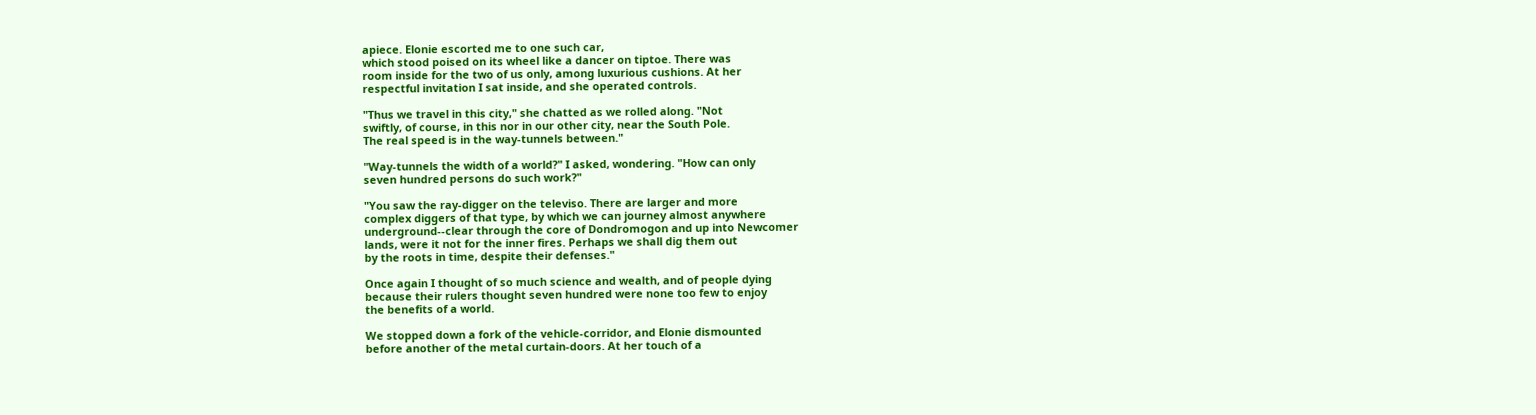apiece. Elonie escorted me to one such car,
which stood poised on its wheel like a dancer on tiptoe. There was
room inside for the two of us only, among luxurious cushions. At her
respectful invitation I sat inside, and she operated controls.

"Thus we travel in this city," she chatted as we rolled along. "Not
swiftly, of course, in this nor in our other city, near the South Pole.
The real speed is in the way-tunnels between."

"Way-tunnels the width of a world?" I asked, wondering. "How can only
seven hundred persons do such work?"

"You saw the ray-digger on the televiso. There are larger and more
complex diggers of that type, by which we can journey almost anywhere
underground--clear through the core of Dondromogon and up into Newcomer
lands, were it not for the inner fires. Perhaps we shall dig them out
by the roots in time, despite their defenses."

Once again I thought of so much science and wealth, and of people dying
because their rulers thought seven hundred were none too few to enjoy
the benefits of a world.

We stopped down a fork of the vehicle-corridor, and Elonie dismounted
before another of the metal curtain-doors. At her touch of a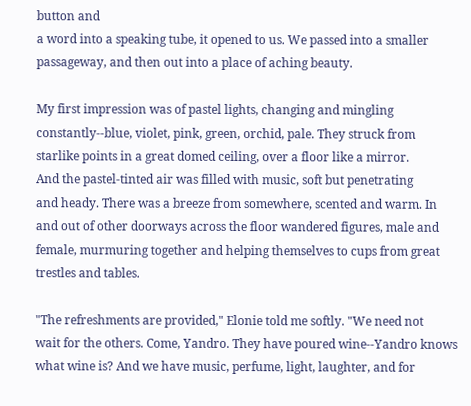button and
a word into a speaking tube, it opened to us. We passed into a smaller
passageway, and then out into a place of aching beauty.

My first impression was of pastel lights, changing and mingling
constantly--blue, violet, pink, green, orchid, pale. They struck from
starlike points in a great domed ceiling, over a floor like a mirror.
And the pastel-tinted air was filled with music, soft but penetrating
and heady. There was a breeze from somewhere, scented and warm. In
and out of other doorways across the floor wandered figures, male and
female, murmuring together and helping themselves to cups from great
trestles and tables.

"The refreshments are provided," Elonie told me softly. "We need not
wait for the others. Come, Yandro. They have poured wine--Yandro knows
what wine is? And we have music, perfume, light, laughter, and for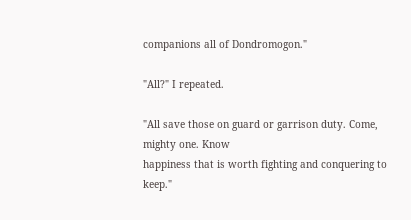companions all of Dondromogon."

"All?" I repeated.

"All save those on guard or garrison duty. Come, mighty one. Know
happiness that is worth fighting and conquering to keep."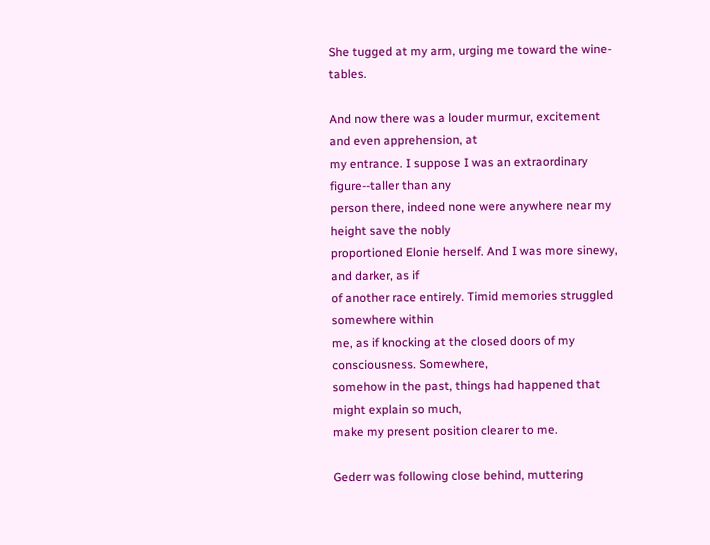She tugged at my arm, urging me toward the wine-tables.

And now there was a louder murmur, excitement and even apprehension, at
my entrance. I suppose I was an extraordinary figure--taller than any
person there, indeed none were anywhere near my height save the nobly
proportioned Elonie herself. And I was more sinewy, and darker, as if
of another race entirely. Timid memories struggled somewhere within
me, as if knocking at the closed doors of my consciousness. Somewhere,
somehow in the past, things had happened that might explain so much,
make my present position clearer to me.

Gederr was following close behind, muttering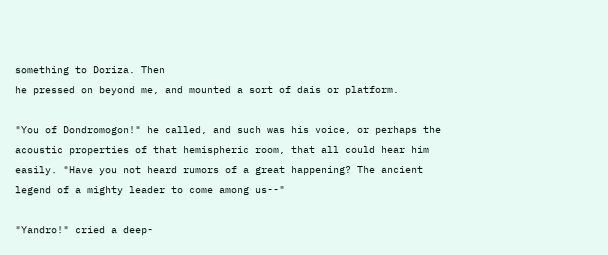something to Doriza. Then
he pressed on beyond me, and mounted a sort of dais or platform.

"You of Dondromogon!" he called, and such was his voice, or perhaps the
acoustic properties of that hemispheric room, that all could hear him
easily. "Have you not heard rumors of a great happening? The ancient
legend of a mighty leader to come among us--"

"Yandro!" cried a deep-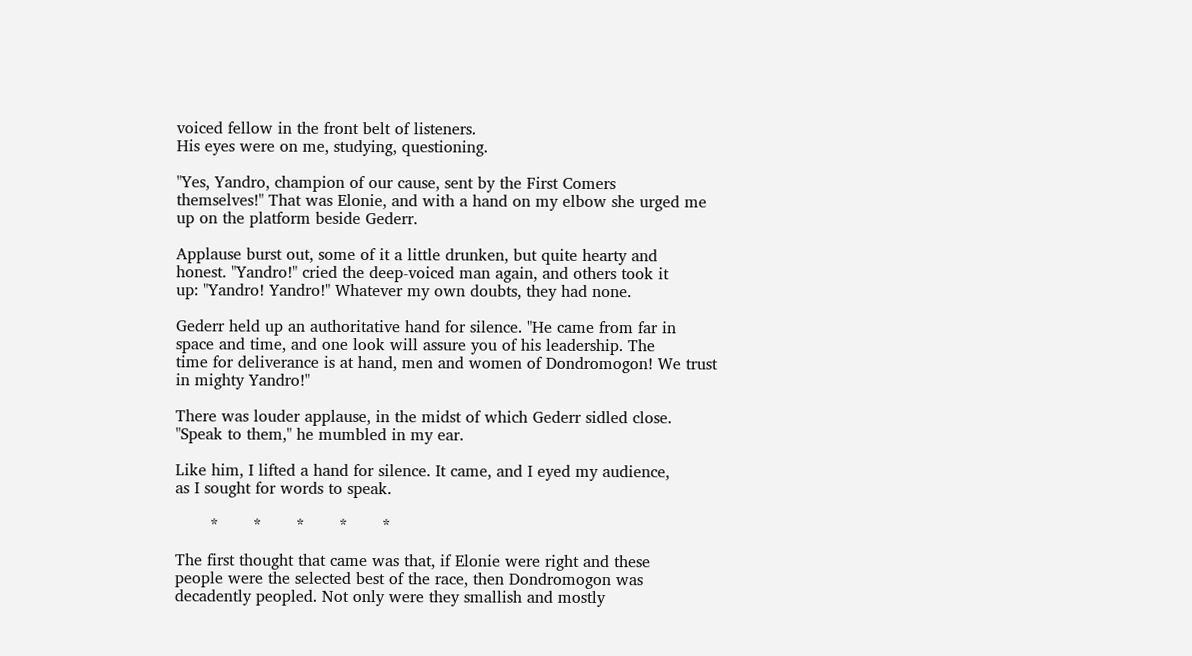voiced fellow in the front belt of listeners.
His eyes were on me, studying, questioning.

"Yes, Yandro, champion of our cause, sent by the First Comers
themselves!" That was Elonie, and with a hand on my elbow she urged me
up on the platform beside Gederr.

Applause burst out, some of it a little drunken, but quite hearty and
honest. "Yandro!" cried the deep-voiced man again, and others took it
up: "Yandro! Yandro!" Whatever my own doubts, they had none.

Gederr held up an authoritative hand for silence. "He came from far in
space and time, and one look will assure you of his leadership. The
time for deliverance is at hand, men and women of Dondromogon! We trust
in mighty Yandro!"

There was louder applause, in the midst of which Gederr sidled close.
"Speak to them," he mumbled in my ear.

Like him, I lifted a hand for silence. It came, and I eyed my audience,
as I sought for words to speak.

       *       *       *       *       *

The first thought that came was that, if Elonie were right and these
people were the selected best of the race, then Dondromogon was
decadently peopled. Not only were they smallish and mostly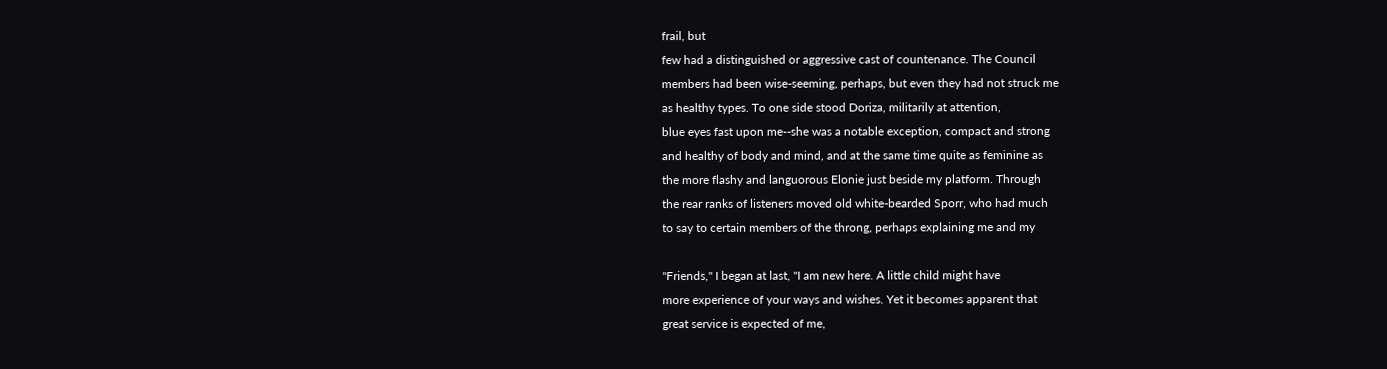frail, but
few had a distinguished or aggressive cast of countenance. The Council
members had been wise-seeming, perhaps, but even they had not struck me
as healthy types. To one side stood Doriza, militarily at attention,
blue eyes fast upon me--she was a notable exception, compact and strong
and healthy of body and mind, and at the same time quite as feminine as
the more flashy and languorous Elonie just beside my platform. Through
the rear ranks of listeners moved old white-bearded Sporr, who had much
to say to certain members of the throng, perhaps explaining me and my

"Friends," I began at last, "I am new here. A little child might have
more experience of your ways and wishes. Yet it becomes apparent that
great service is expected of me,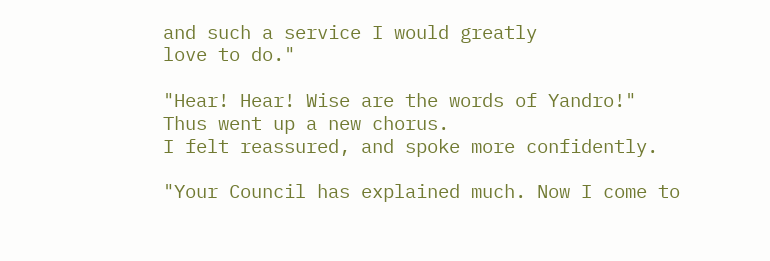and such a service I would greatly
love to do."

"Hear! Hear! Wise are the words of Yandro!" Thus went up a new chorus.
I felt reassured, and spoke more confidently.

"Your Council has explained much. Now I come to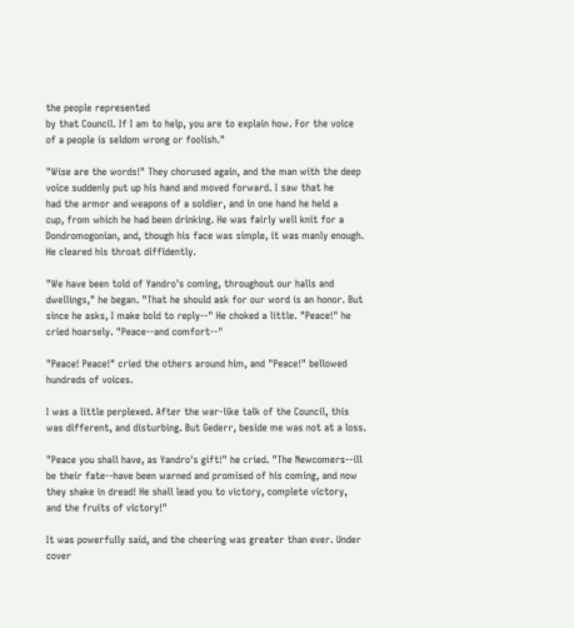the people represented
by that Council. If I am to help, you are to explain how. For the voice
of a people is seldom wrong or foolish."

"Wise are the words!" They chorused again, and the man with the deep
voice suddenly put up his hand and moved forward. I saw that he
had the armor and weapons of a soldier, and in one hand he held a
cup, from which he had been drinking. He was fairly well knit for a
Dondromogonian, and, though his face was simple, it was manly enough.
He cleared his throat diffidently.

"We have been told of Yandro's coming, throughout our halls and
dwellings," he began. "That he should ask for our word is an honor. But
since he asks, I make bold to reply--" He choked a little. "Peace!" he
cried hoarsely. "Peace--and comfort--"

"Peace! Peace!" cried the others around him, and "Peace!" bellowed
hundreds of voices.

I was a little perplexed. After the war-like talk of the Council, this
was different, and disturbing. But Gederr, beside me was not at a loss.

"Peace you shall have, as Yandro's gift!" he cried. "The Newcomers--ill
be their fate--have been warned and promised of his coming, and now
they shake in dread! He shall lead you to victory, complete victory,
and the fruits of victory!"

It was powerfully said, and the cheering was greater than ever. Under
cover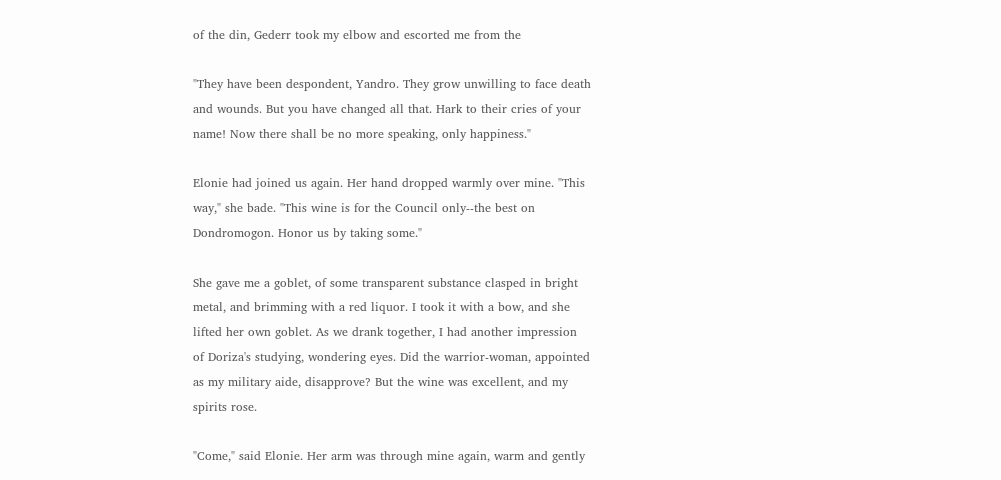of the din, Gederr took my elbow and escorted me from the

"They have been despondent, Yandro. They grow unwilling to face death
and wounds. But you have changed all that. Hark to their cries of your
name! Now there shall be no more speaking, only happiness."

Elonie had joined us again. Her hand dropped warmly over mine. "This
way," she bade. "This wine is for the Council only--the best on
Dondromogon. Honor us by taking some."

She gave me a goblet, of some transparent substance clasped in bright
metal, and brimming with a red liquor. I took it with a bow, and she
lifted her own goblet. As we drank together, I had another impression
of Doriza's studying, wondering eyes. Did the warrior-woman, appointed
as my military aide, disapprove? But the wine was excellent, and my
spirits rose.

"Come," said Elonie. Her arm was through mine again, warm and gently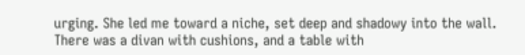urging. She led me toward a niche, set deep and shadowy into the wall.
There was a divan with cushions, and a table with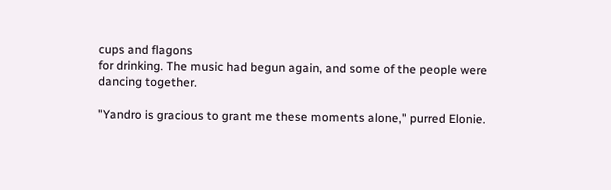cups and flagons
for drinking. The music had begun again, and some of the people were
dancing together.

"Yandro is gracious to grant me these moments alone," purred Elonie.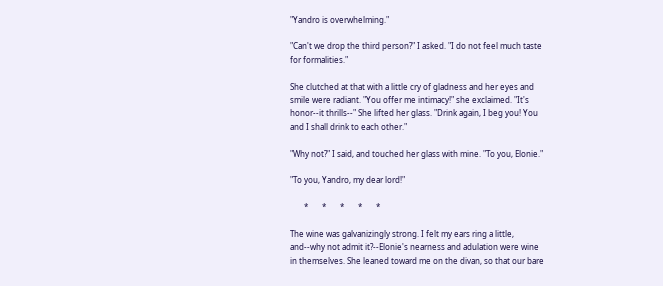"Yandro is overwhelming."

"Can't we drop the third person?" I asked. "I do not feel much taste
for formalities."

She clutched at that with a little cry of gladness and her eyes and
smile were radiant. "You offer me intimacy!" she exclaimed. "It's
honor--it thrills--" She lifted her glass. "Drink again, I beg you! You
and I shall drink to each other."

"Why not?" I said, and touched her glass with mine. "To you, Elonie."

"To you, Yandro, my dear lord!"

       *       *       *       *       *

The wine was galvanizingly strong. I felt my ears ring a little,
and--why not admit it?--Elonie's nearness and adulation were wine
in themselves. She leaned toward me on the divan, so that our bare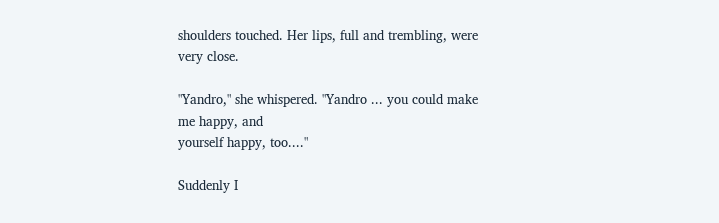shoulders touched. Her lips, full and trembling, were very close.

"Yandro," she whispered. "Yandro ... you could make me happy, and
yourself happy, too...."

Suddenly I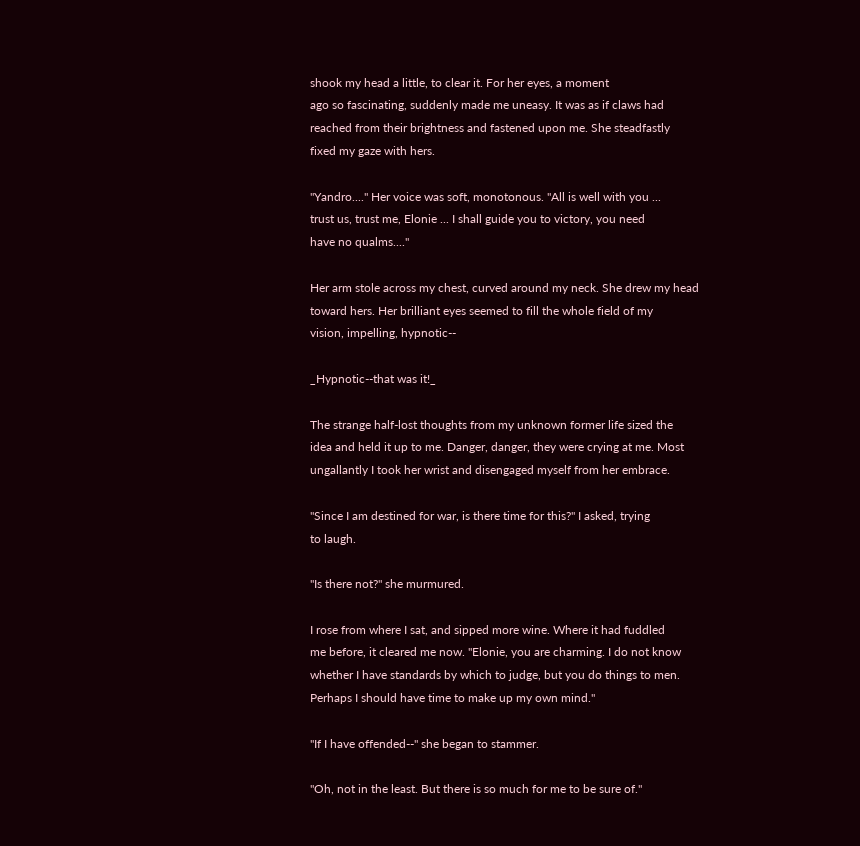shook my head a little, to clear it. For her eyes, a moment
ago so fascinating, suddenly made me uneasy. It was as if claws had
reached from their brightness and fastened upon me. She steadfastly
fixed my gaze with hers.

"Yandro...." Her voice was soft, monotonous. "All is well with you ...
trust us, trust me, Elonie ... I shall guide you to victory, you need
have no qualms...."

Her arm stole across my chest, curved around my neck. She drew my head
toward hers. Her brilliant eyes seemed to fill the whole field of my
vision, impelling, hypnotic--

_Hypnotic--that was it!_

The strange half-lost thoughts from my unknown former life sized the
idea and held it up to me. Danger, danger, they were crying at me. Most
ungallantly I took her wrist and disengaged myself from her embrace.

"Since I am destined for war, is there time for this?" I asked, trying
to laugh.

"Is there not?" she murmured.

I rose from where I sat, and sipped more wine. Where it had fuddled
me before, it cleared me now. "Elonie, you are charming. I do not know
whether I have standards by which to judge, but you do things to men.
Perhaps I should have time to make up my own mind."

"If I have offended--" she began to stammer.

"Oh, not in the least. But there is so much for me to be sure of."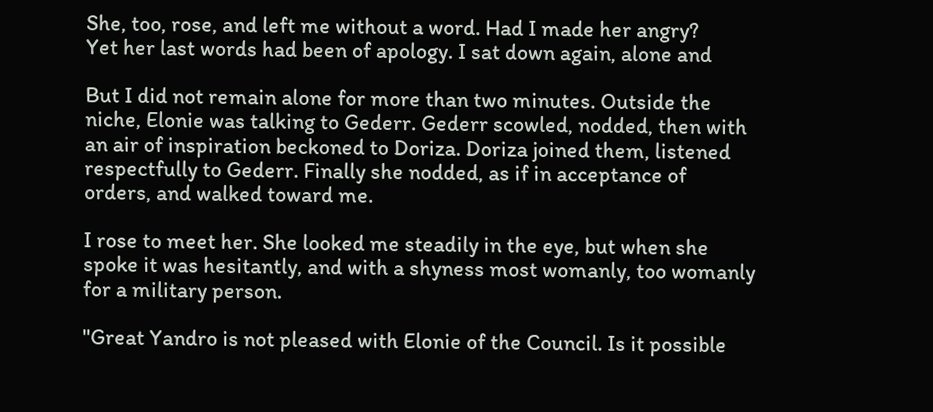She, too, rose, and left me without a word. Had I made her angry?
Yet her last words had been of apology. I sat down again, alone and

But I did not remain alone for more than two minutes. Outside the
niche, Elonie was talking to Gederr. Gederr scowled, nodded, then with
an air of inspiration beckoned to Doriza. Doriza joined them, listened
respectfully to Gederr. Finally she nodded, as if in acceptance of
orders, and walked toward me.

I rose to meet her. She looked me steadily in the eye, but when she
spoke it was hesitantly, and with a shyness most womanly, too womanly
for a military person.

"Great Yandro is not pleased with Elonie of the Council. Is it possible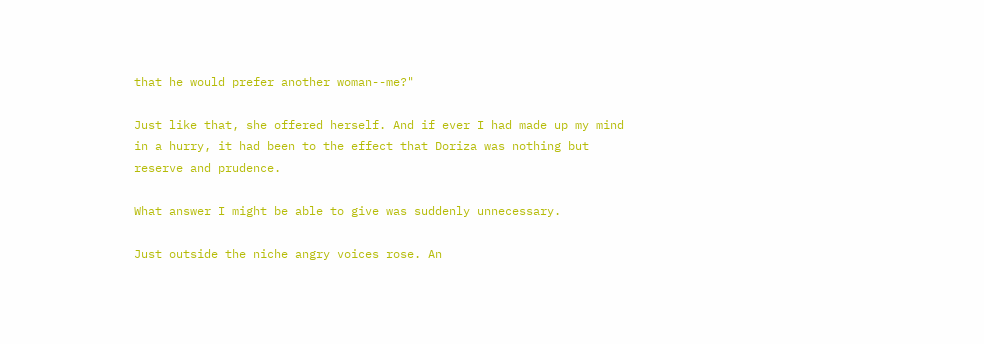that he would prefer another woman--me?"

Just like that, she offered herself. And if ever I had made up my mind
in a hurry, it had been to the effect that Doriza was nothing but
reserve and prudence.

What answer I might be able to give was suddenly unnecessary.

Just outside the niche angry voices rose. An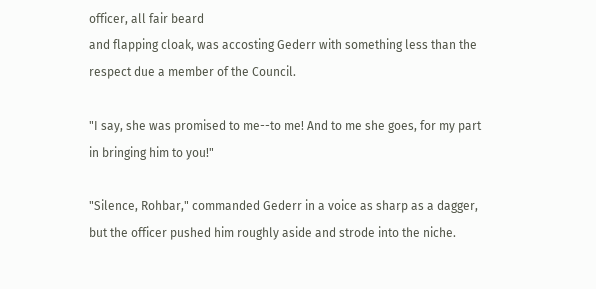officer, all fair beard
and flapping cloak, was accosting Gederr with something less than the
respect due a member of the Council.

"I say, she was promised to me--to me! And to me she goes, for my part
in bringing him to you!"

"Silence, Rohbar," commanded Gederr in a voice as sharp as a dagger,
but the officer pushed him roughly aside and strode into the niche.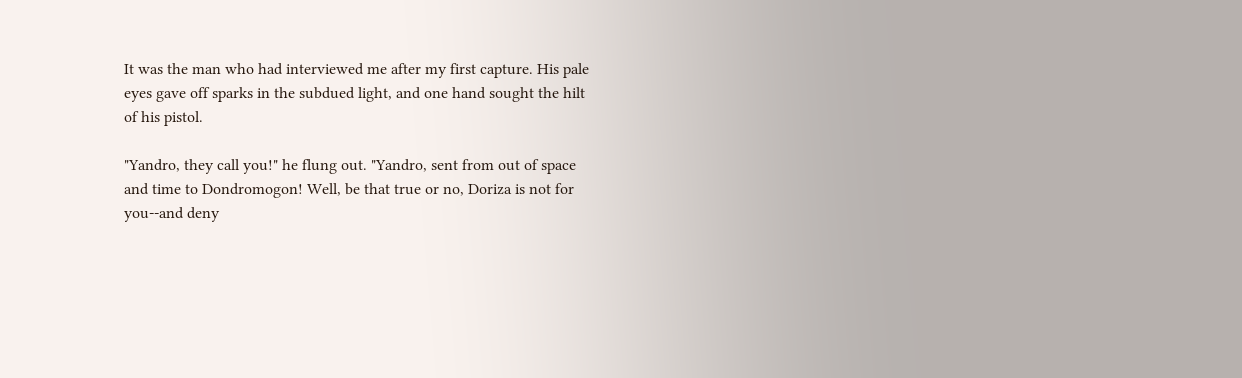It was the man who had interviewed me after my first capture. His pale
eyes gave off sparks in the subdued light, and one hand sought the hilt
of his pistol.

"Yandro, they call you!" he flung out. "Yandro, sent from out of space
and time to Dondromogon! Well, be that true or no, Doriza is not for
you--and deny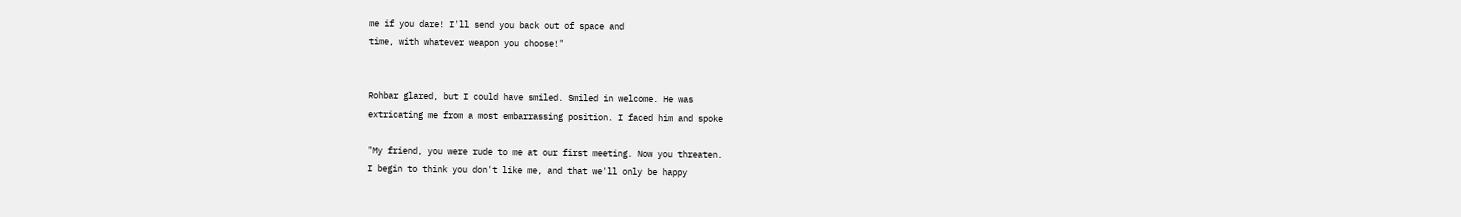me if you dare! I'll send you back out of space and
time, with whatever weapon you choose!"


Rohbar glared, but I could have smiled. Smiled in welcome. He was
extricating me from a most embarrassing position. I faced him and spoke

"My friend, you were rude to me at our first meeting. Now you threaten.
I begin to think you don't like me, and that we'll only be happy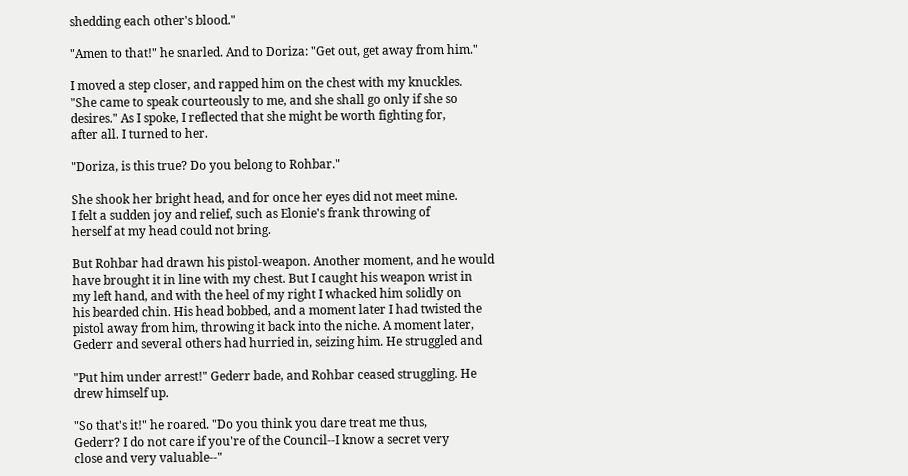shedding each other's blood."

"Amen to that!" he snarled. And to Doriza: "Get out, get away from him."

I moved a step closer, and rapped him on the chest with my knuckles.
"She came to speak courteously to me, and she shall go only if she so
desires." As I spoke, I reflected that she might be worth fighting for,
after all. I turned to her.

"Doriza, is this true? Do you belong to Rohbar."

She shook her bright head, and for once her eyes did not meet mine.
I felt a sudden joy and relief, such as Elonie's frank throwing of
herself at my head could not bring.

But Rohbar had drawn his pistol-weapon. Another moment, and he would
have brought it in line with my chest. But I caught his weapon wrist in
my left hand, and with the heel of my right I whacked him solidly on
his bearded chin. His head bobbed, and a moment later I had twisted the
pistol away from him, throwing it back into the niche. A moment later,
Gederr and several others had hurried in, seizing him. He struggled and

"Put him under arrest!" Gederr bade, and Rohbar ceased struggling. He
drew himself up.

"So that's it!" he roared. "Do you think you dare treat me thus,
Gederr? I do not care if you're of the Council--I know a secret very
close and very valuable--"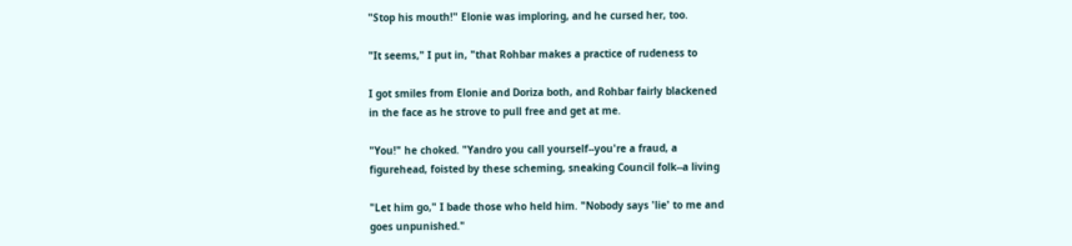"Stop his mouth!" Elonie was imploring, and he cursed her, too.

"It seems," I put in, "that Rohbar makes a practice of rudeness to

I got smiles from Elonie and Doriza both, and Rohbar fairly blackened
in the face as he strove to pull free and get at me.

"You!" he choked. "Yandro you call yourself--you're a fraud, a
figurehead, foisted by these scheming, sneaking Council folk--a living

"Let him go," I bade those who held him. "Nobody says 'lie' to me and
goes unpunished."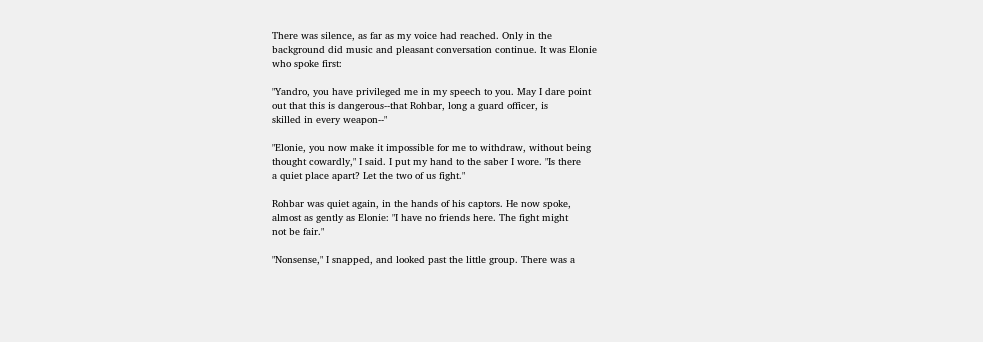There was silence, as far as my voice had reached. Only in the
background did music and pleasant conversation continue. It was Elonie
who spoke first:

"Yandro, you have privileged me in my speech to you. May I dare point
out that this is dangerous--that Rohbar, long a guard officer, is
skilled in every weapon--"

"Elonie, you now make it impossible for me to withdraw, without being
thought cowardly," I said. I put my hand to the saber I wore. "Is there
a quiet place apart? Let the two of us fight."

Rohbar was quiet again, in the hands of his captors. He now spoke,
almost as gently as Elonie: "I have no friends here. The fight might
not be fair."

"Nonsense," I snapped, and looked past the little group. There was a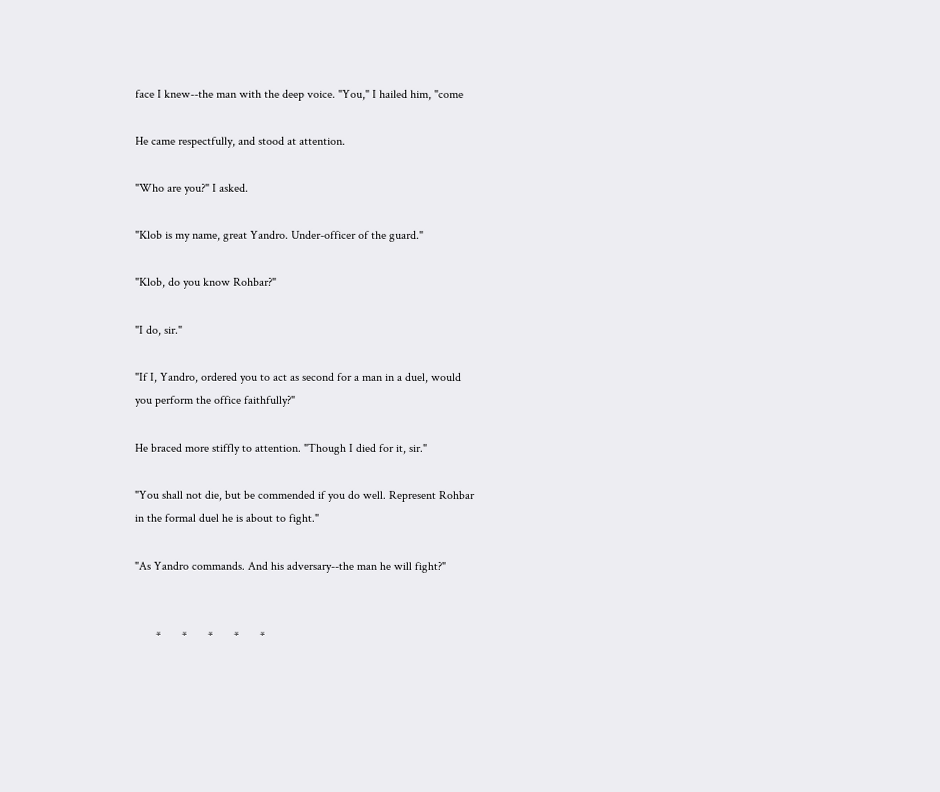face I knew--the man with the deep voice. "You," I hailed him, "come

He came respectfully, and stood at attention.

"Who are you?" I asked.

"Klob is my name, great Yandro. Under-officer of the guard."

"Klob, do you know Rohbar?"

"I do, sir."

"If I, Yandro, ordered you to act as second for a man in a duel, would
you perform the office faithfully?"

He braced more stiffly to attention. "Though I died for it, sir."

"You shall not die, but be commended if you do well. Represent Rohbar
in the formal duel he is about to fight."

"As Yandro commands. And his adversary--the man he will fight?"


       *       *       *       *       *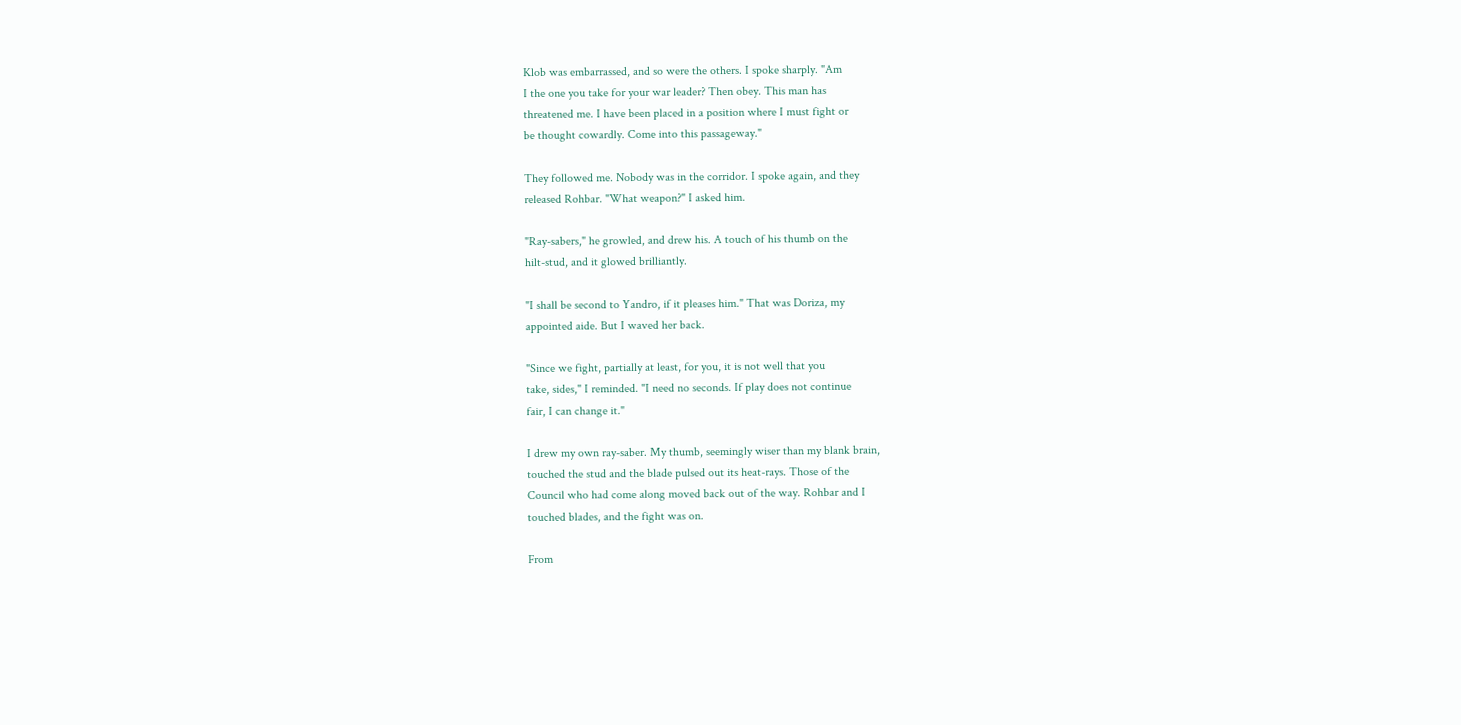Klob was embarrassed, and so were the others. I spoke sharply. "Am
I the one you take for your war leader? Then obey. This man has
threatened me. I have been placed in a position where I must fight or
be thought cowardly. Come into this passageway."

They followed me. Nobody was in the corridor. I spoke again, and they
released Rohbar. "What weapon?" I asked him.

"Ray-sabers," he growled, and drew his. A touch of his thumb on the
hilt-stud, and it glowed brilliantly.

"I shall be second to Yandro, if it pleases him." That was Doriza, my
appointed aide. But I waved her back.

"Since we fight, partially at least, for you, it is not well that you
take, sides," I reminded. "I need no seconds. If play does not continue
fair, I can change it."

I drew my own ray-saber. My thumb, seemingly wiser than my blank brain,
touched the stud and the blade pulsed out its heat-rays. Those of the
Council who had come along moved back out of the way. Rohbar and I
touched blades, and the fight was on.

From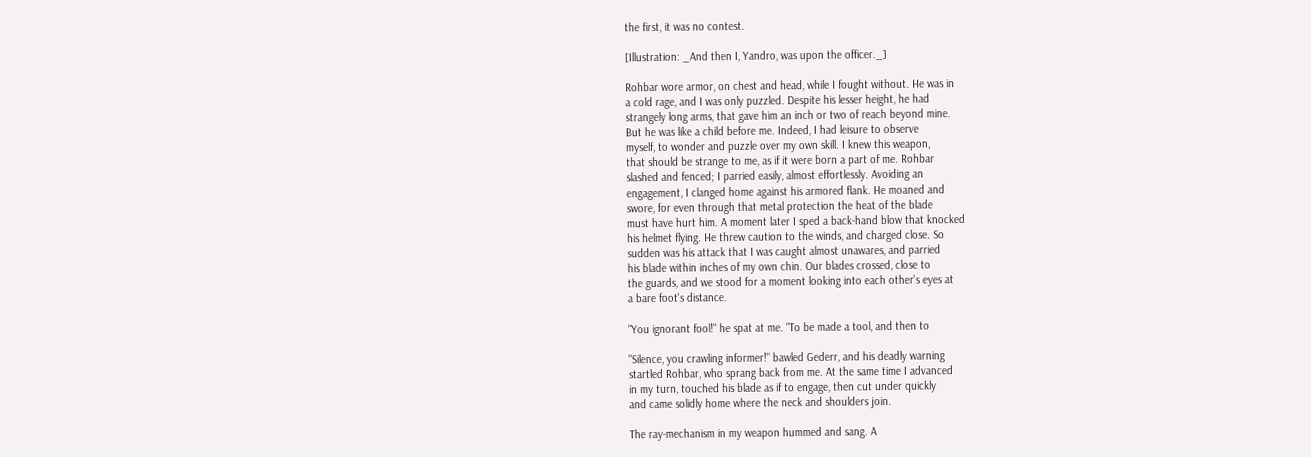the first, it was no contest.

[Illustration: _And then I, Yandro, was upon the officer._]

Rohbar wore armor, on chest and head, while I fought without. He was in
a cold rage, and I was only puzzled. Despite his lesser height, he had
strangely long arms, that gave him an inch or two of reach beyond mine.
But he was like a child before me. Indeed, I had leisure to observe
myself, to wonder and puzzle over my own skill. I knew this weapon,
that should be strange to me, as if it were born a part of me. Rohbar
slashed and fenced; I parried easily, almost effortlessly. Avoiding an
engagement, I clanged home against his armored flank. He moaned and
swore, for even through that metal protection the heat of the blade
must have hurt him. A moment later I sped a back-hand blow that knocked
his helmet flying. He threw caution to the winds, and charged close. So
sudden was his attack that I was caught almost unawares, and parried
his blade within inches of my own chin. Our blades crossed, close to
the guards, and we stood for a moment looking into each other's eyes at
a bare foot's distance.

"You ignorant fool!" he spat at me. "To be made a tool, and then to

"Silence, you crawling informer!" bawled Gederr, and his deadly warning
startled Rohbar, who sprang back from me. At the same time I advanced
in my turn, touched his blade as if to engage, then cut under quickly
and came solidly home where the neck and shoulders join.

The ray-mechanism in my weapon hummed and sang. A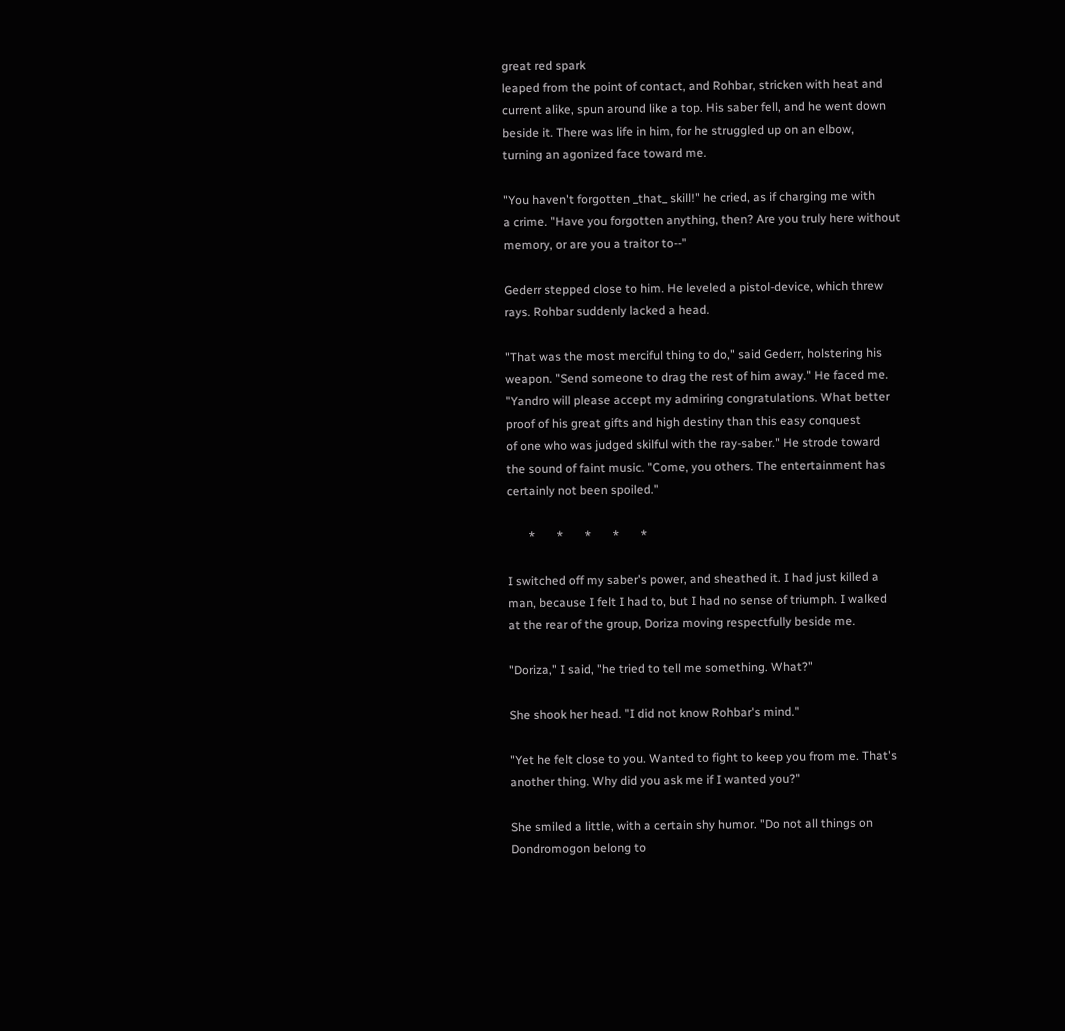great red spark
leaped from the point of contact, and Rohbar, stricken with heat and
current alike, spun around like a top. His saber fell, and he went down
beside it. There was life in him, for he struggled up on an elbow,
turning an agonized face toward me.

"You haven't forgotten _that_ skill!" he cried, as if charging me with
a crime. "Have you forgotten anything, then? Are you truly here without
memory, or are you a traitor to--"

Gederr stepped close to him. He leveled a pistol-device, which threw
rays. Rohbar suddenly lacked a head.

"That was the most merciful thing to do," said Gederr, holstering his
weapon. "Send someone to drag the rest of him away." He faced me.
"Yandro will please accept my admiring congratulations. What better
proof of his great gifts and high destiny than this easy conquest
of one who was judged skilful with the ray-saber." He strode toward
the sound of faint music. "Come, you others. The entertainment has
certainly not been spoiled."

       *       *       *       *       *

I switched off my saber's power, and sheathed it. I had just killed a
man, because I felt I had to, but I had no sense of triumph. I walked
at the rear of the group, Doriza moving respectfully beside me.

"Doriza," I said, "he tried to tell me something. What?"

She shook her head. "I did not know Rohbar's mind."

"Yet he felt close to you. Wanted to fight to keep you from me. That's
another thing. Why did you ask me if I wanted you?"

She smiled a little, with a certain shy humor. "Do not all things on
Dondromogon belong to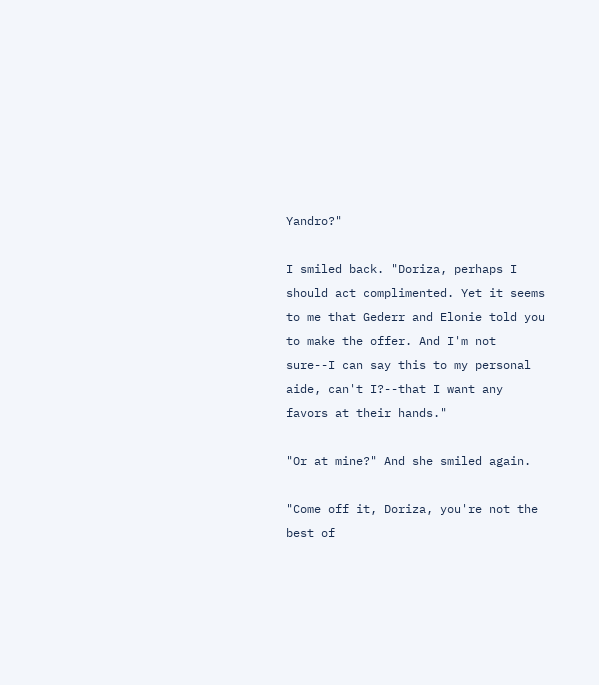Yandro?"

I smiled back. "Doriza, perhaps I should act complimented. Yet it seems
to me that Gederr and Elonie told you to make the offer. And I'm not
sure--I can say this to my personal aide, can't I?--that I want any
favors at their hands."

"Or at mine?" And she smiled again.

"Come off it, Doriza, you're not the best of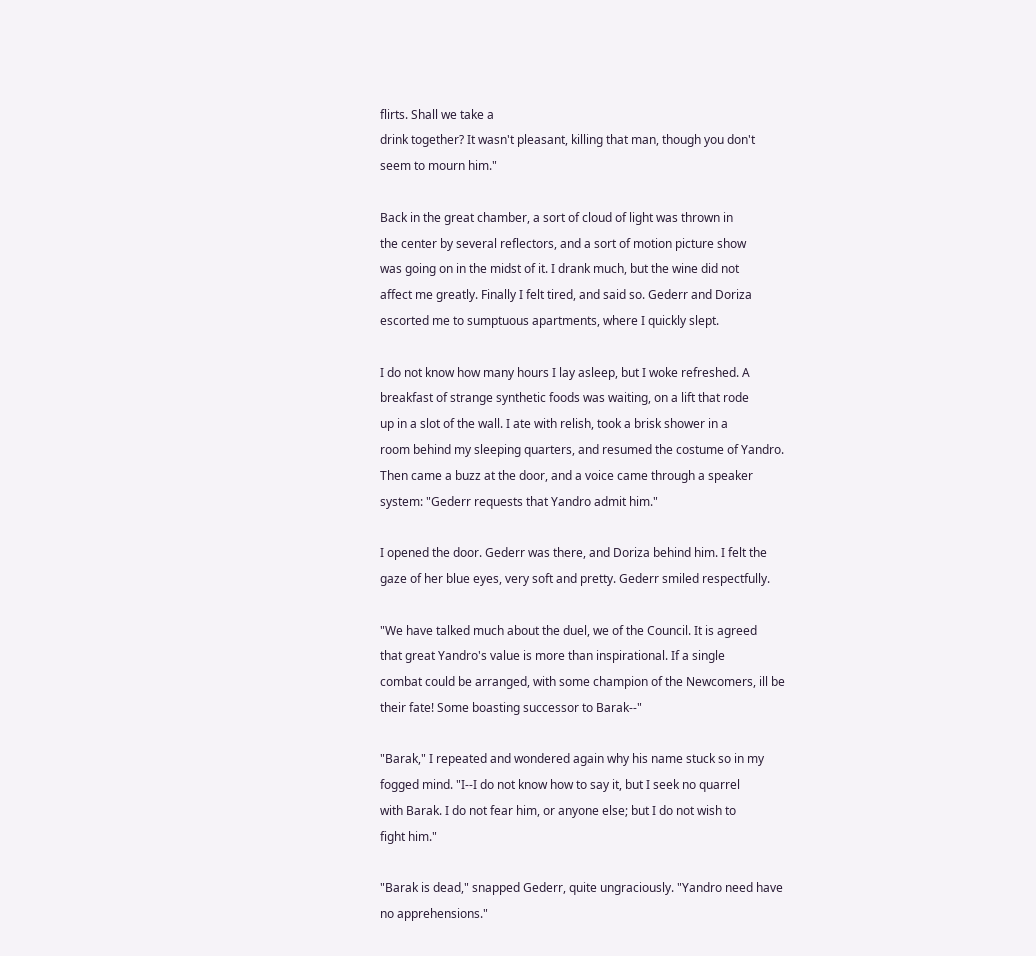flirts. Shall we take a
drink together? It wasn't pleasant, killing that man, though you don't
seem to mourn him."

Back in the great chamber, a sort of cloud of light was thrown in
the center by several reflectors, and a sort of motion picture show
was going on in the midst of it. I drank much, but the wine did not
affect me greatly. Finally I felt tired, and said so. Gederr and Doriza
escorted me to sumptuous apartments, where I quickly slept.

I do not know how many hours I lay asleep, but I woke refreshed. A
breakfast of strange synthetic foods was waiting, on a lift that rode
up in a slot of the wall. I ate with relish, took a brisk shower in a
room behind my sleeping quarters, and resumed the costume of Yandro.
Then came a buzz at the door, and a voice came through a speaker
system: "Gederr requests that Yandro admit him."

I opened the door. Gederr was there, and Doriza behind him. I felt the
gaze of her blue eyes, very soft and pretty. Gederr smiled respectfully.

"We have talked much about the duel, we of the Council. It is agreed
that great Yandro's value is more than inspirational. If a single
combat could be arranged, with some champion of the Newcomers, ill be
their fate! Some boasting successor to Barak--"

"Barak," I repeated and wondered again why his name stuck so in my
fogged mind. "I--I do not know how to say it, but I seek no quarrel
with Barak. I do not fear him, or anyone else; but I do not wish to
fight him."

"Barak is dead," snapped Gederr, quite ungraciously. "Yandro need have
no apprehensions."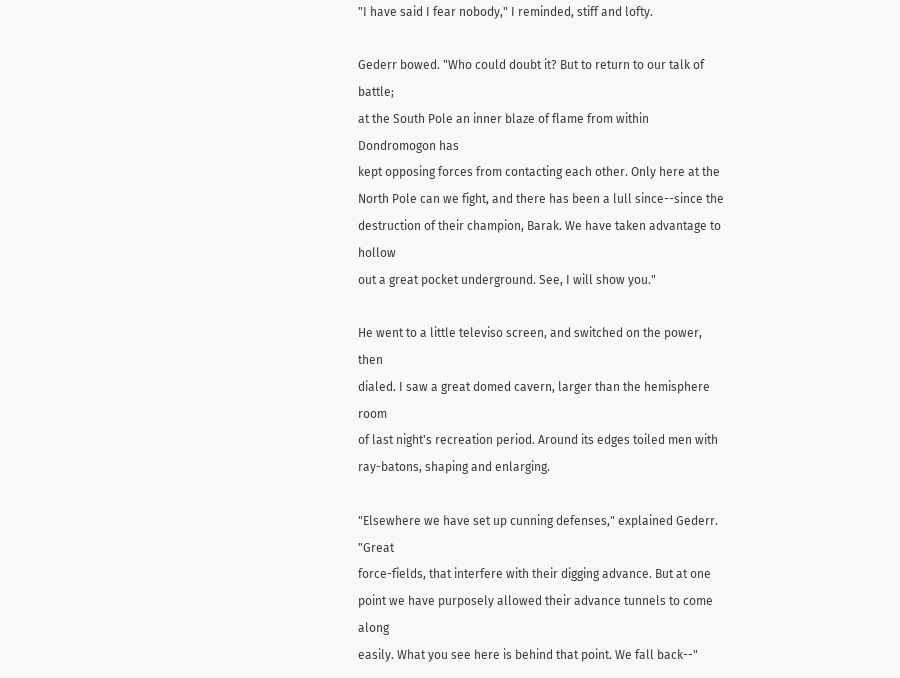"I have said I fear nobody," I reminded, stiff and lofty.

Gederr bowed. "Who could doubt it? But to return to our talk of battle;
at the South Pole an inner blaze of flame from within Dondromogon has
kept opposing forces from contacting each other. Only here at the
North Pole can we fight, and there has been a lull since--since the
destruction of their champion, Barak. We have taken advantage to hollow
out a great pocket underground. See, I will show you."

He went to a little televiso screen, and switched on the power, then
dialed. I saw a great domed cavern, larger than the hemisphere room
of last night's recreation period. Around its edges toiled men with
ray-batons, shaping and enlarging.

"Elsewhere we have set up cunning defenses," explained Gederr. "Great
force-fields, that interfere with their digging advance. But at one
point we have purposely allowed their advance tunnels to come along
easily. What you see here is behind that point. We fall back--"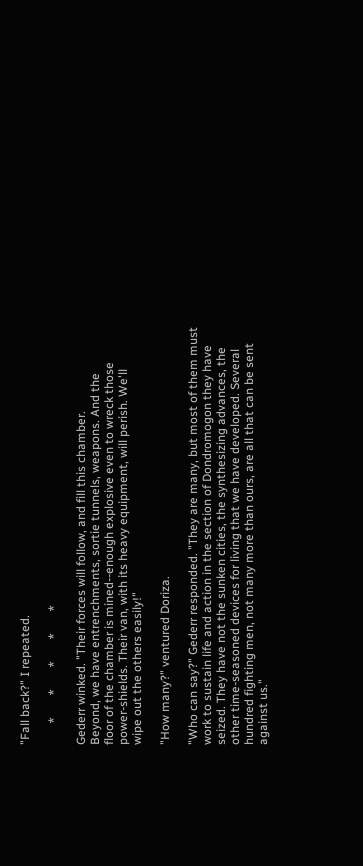"Fall back?" I repeated.

       *       *       *       *       *

Gederr winked. "Their forces will follow, and fill this chamber.
Beyond, we have entrenchments, sortie tunnels, weapons. And the
floor of the chamber is mined--enough explosive even to wreck those
power-shields. Their van, with its heavy equipment, will perish. We'll
wipe out the others easily!"

"How many?" ventured Doriza.

"Who can say?" Gederr responded. "They are many, but most of them must
work to sustain life and action in the section of Dondromogon they have
seized. They have not the sunken cities, the synthesizing advances, the
other time-seasoned devices for living that we have developed. Several
hundred fighting men, not many more than ours, are all that can be sent
against us."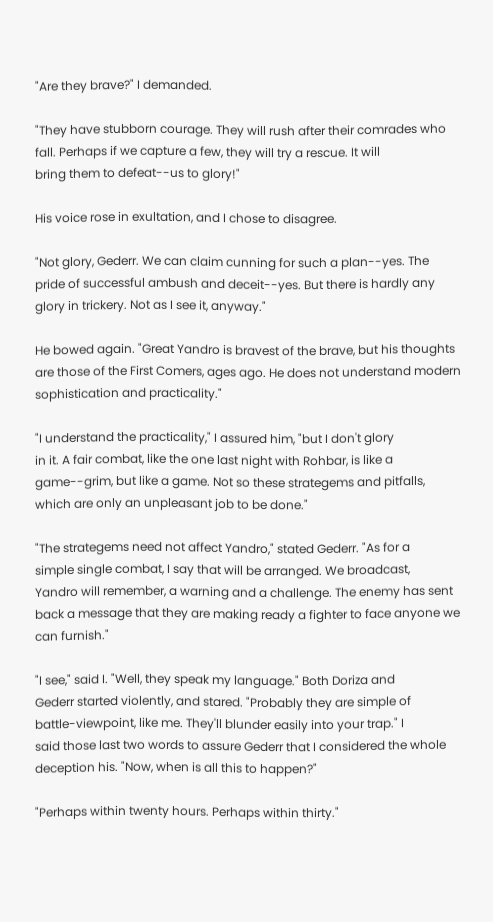"Are they brave?" I demanded.

"They have stubborn courage. They will rush after their comrades who
fall. Perhaps if we capture a few, they will try a rescue. It will
bring them to defeat--us to glory!"

His voice rose in exultation, and I chose to disagree.

"Not glory, Gederr. We can claim cunning for such a plan--yes. The
pride of successful ambush and deceit--yes. But there is hardly any
glory in trickery. Not as I see it, anyway."

He bowed again. "Great Yandro is bravest of the brave, but his thoughts
are those of the First Comers, ages ago. He does not understand modern
sophistication and practicality."

"I understand the practicality," I assured him, "but I don't glory
in it. A fair combat, like the one last night with Rohbar, is like a
game--grim, but like a game. Not so these strategems and pitfalls,
which are only an unpleasant job to be done."

"The strategems need not affect Yandro," stated Gederr. "As for a
simple single combat, I say that will be arranged. We broadcast,
Yandro will remember, a warning and a challenge. The enemy has sent
back a message that they are making ready a fighter to face anyone we
can furnish."

"I see," said I. "Well, they speak my language." Both Doriza and
Gederr started violently, and stared. "Probably they are simple of
battle-viewpoint, like me. They'll blunder easily into your trap." I
said those last two words to assure Gederr that I considered the whole
deception his. "Now, when is all this to happen?"

"Perhaps within twenty hours. Perhaps within thirty."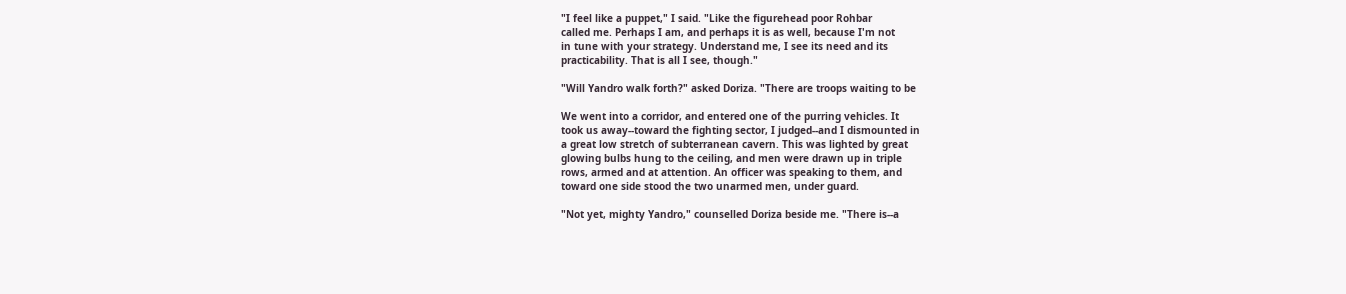"I feel like a puppet," I said. "Like the figurehead poor Rohbar
called me. Perhaps I am, and perhaps it is as well, because I'm not
in tune with your strategy. Understand me, I see its need and its
practicability. That is all I see, though."

"Will Yandro walk forth?" asked Doriza. "There are troops waiting to be

We went into a corridor, and entered one of the purring vehicles. It
took us away--toward the fighting sector, I judged--and I dismounted in
a great low stretch of subterranean cavern. This was lighted by great
glowing bulbs hung to the ceiling, and men were drawn up in triple
rows, armed and at attention. An officer was speaking to them, and
toward one side stood the two unarmed men, under guard.

"Not yet, mighty Yandro," counselled Doriza beside me. "There is--a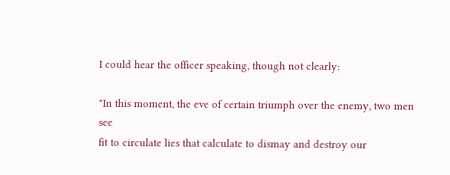I could hear the officer speaking, though not clearly:

"In this moment, the eve of certain triumph over the enemy, two men see
fit to circulate lies that calculate to dismay and destroy our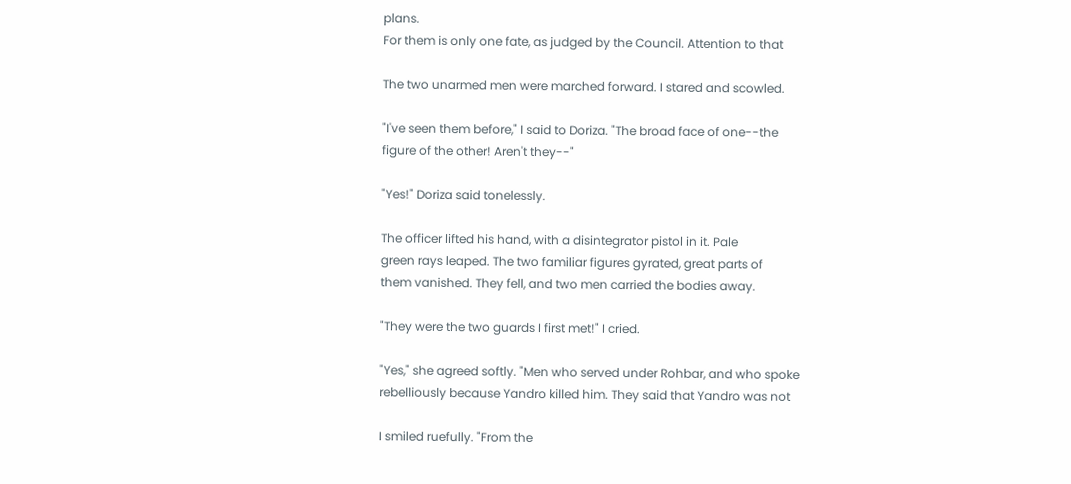plans.
For them is only one fate, as judged by the Council. Attention to that

The two unarmed men were marched forward. I stared and scowled.

"I've seen them before," I said to Doriza. "The broad face of one--the
figure of the other! Aren't they--"

"Yes!" Doriza said tonelessly.

The officer lifted his hand, with a disintegrator pistol in it. Pale
green rays leaped. The two familiar figures gyrated, great parts of
them vanished. They fell, and two men carried the bodies away.

"They were the two guards I first met!" I cried.

"Yes," she agreed softly. "Men who served under Rohbar, and who spoke
rebelliously because Yandro killed him. They said that Yandro was not

I smiled ruefully. "From the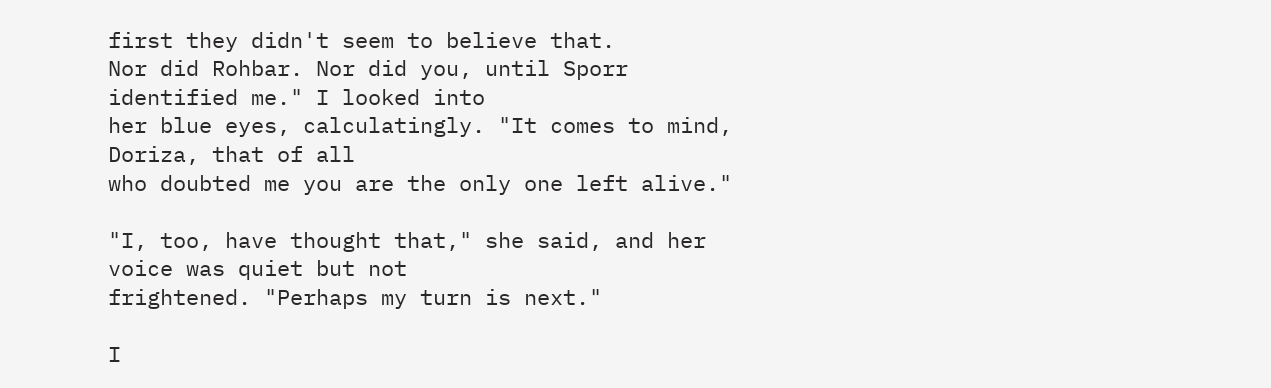first they didn't seem to believe that.
Nor did Rohbar. Nor did you, until Sporr identified me." I looked into
her blue eyes, calculatingly. "It comes to mind, Doriza, that of all
who doubted me you are the only one left alive."

"I, too, have thought that," she said, and her voice was quiet but not
frightened. "Perhaps my turn is next."

I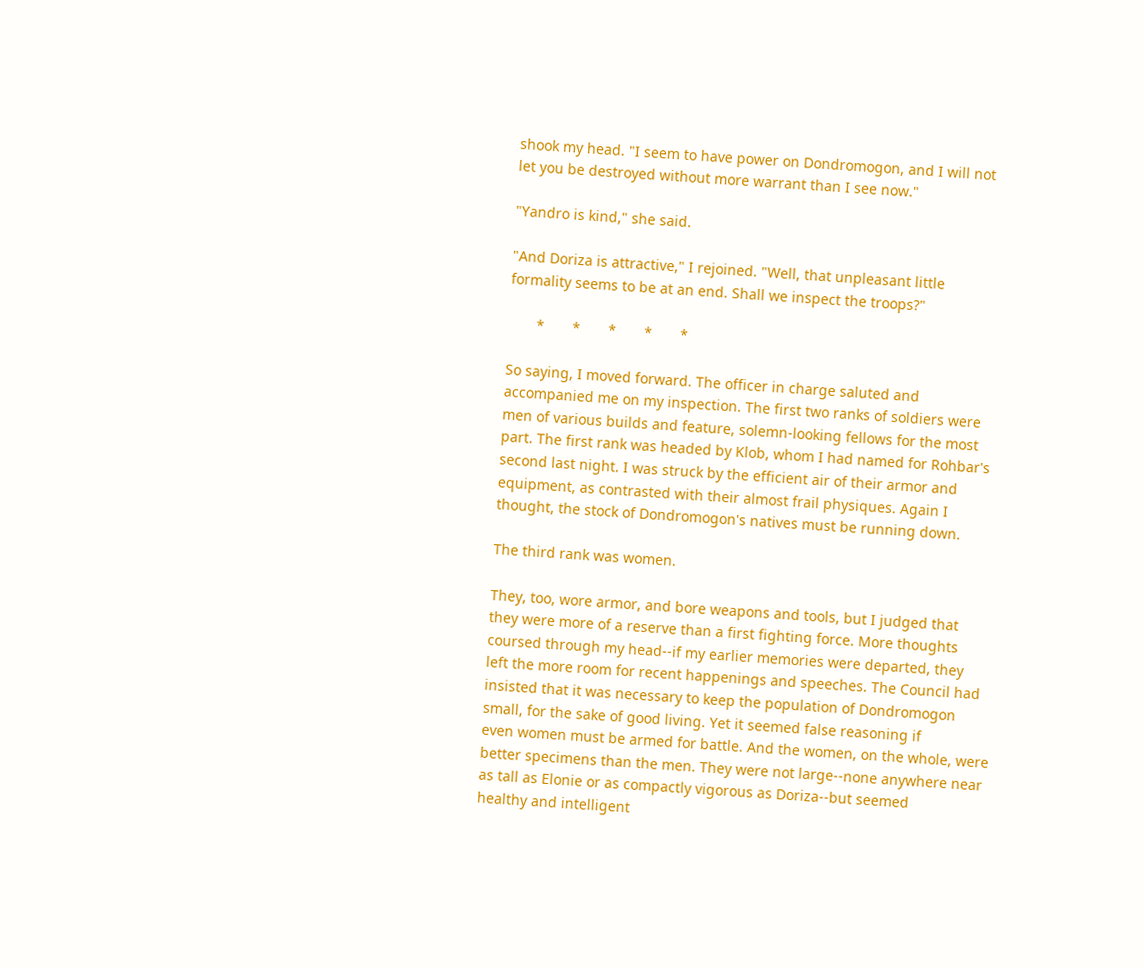shook my head. "I seem to have power on Dondromogon, and I will not
let you be destroyed without more warrant than I see now."

"Yandro is kind," she said.

"And Doriza is attractive," I rejoined. "Well, that unpleasant little
formality seems to be at an end. Shall we inspect the troops?"

       *       *       *       *       *

So saying, I moved forward. The officer in charge saluted and
accompanied me on my inspection. The first two ranks of soldiers were
men of various builds and feature, solemn-looking fellows for the most
part. The first rank was headed by Klob, whom I had named for Rohbar's
second last night. I was struck by the efficient air of their armor and
equipment, as contrasted with their almost frail physiques. Again I
thought, the stock of Dondromogon's natives must be running down.

The third rank was women.

They, too, wore armor, and bore weapons and tools, but I judged that
they were more of a reserve than a first fighting force. More thoughts
coursed through my head--if my earlier memories were departed, they
left the more room for recent happenings and speeches. The Council had
insisted that it was necessary to keep the population of Dondromogon
small, for the sake of good living. Yet it seemed false reasoning if
even women must be armed for battle. And the women, on the whole, were
better specimens than the men. They were not large--none anywhere near
as tall as Elonie or as compactly vigorous as Doriza--but seemed
healthy and intelligent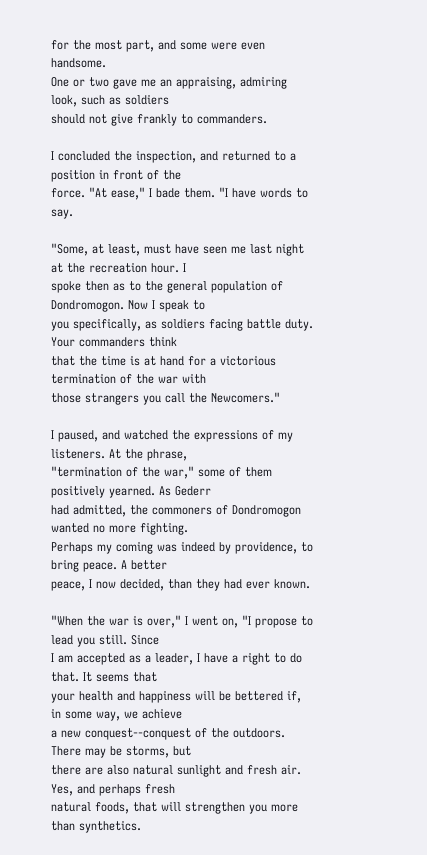for the most part, and some were even handsome.
One or two gave me an appraising, admiring look, such as soldiers
should not give frankly to commanders.

I concluded the inspection, and returned to a position in front of the
force. "At ease," I bade them. "I have words to say.

"Some, at least, must have seen me last night at the recreation hour. I
spoke then as to the general population of Dondromogon. Now I speak to
you specifically, as soldiers facing battle duty. Your commanders think
that the time is at hand for a victorious termination of the war with
those strangers you call the Newcomers."

I paused, and watched the expressions of my listeners. At the phrase,
"termination of the war," some of them positively yearned. As Gederr
had admitted, the commoners of Dondromogon wanted no more fighting.
Perhaps my coming was indeed by providence, to bring peace. A better
peace, I now decided, than they had ever known.

"When the war is over," I went on, "I propose to lead you still. Since
I am accepted as a leader, I have a right to do that. It seems that
your health and happiness will be bettered if, in some way, we achieve
a new conquest--conquest of the outdoors. There may be storms, but
there are also natural sunlight and fresh air. Yes, and perhaps fresh
natural foods, that will strengthen you more than synthetics.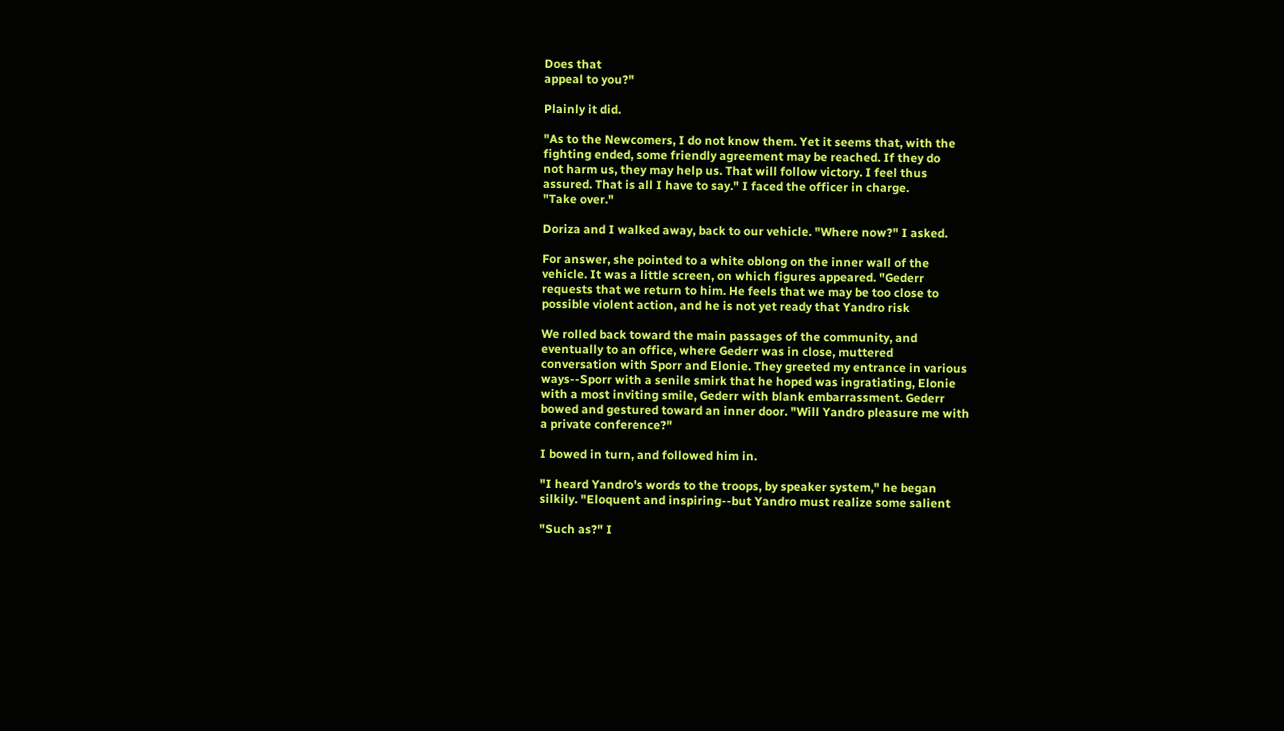Does that
appeal to you?"

Plainly it did.

"As to the Newcomers, I do not know them. Yet it seems that, with the
fighting ended, some friendly agreement may be reached. If they do
not harm us, they may help us. That will follow victory. I feel thus
assured. That is all I have to say." I faced the officer in charge.
"Take over."

Doriza and I walked away, back to our vehicle. "Where now?" I asked.

For answer, she pointed to a white oblong on the inner wall of the
vehicle. It was a little screen, on which figures appeared. "Gederr
requests that we return to him. He feels that we may be too close to
possible violent action, and he is not yet ready that Yandro risk

We rolled back toward the main passages of the community, and
eventually to an office, where Gederr was in close, muttered
conversation with Sporr and Elonie. They greeted my entrance in various
ways--Sporr with a senile smirk that he hoped was ingratiating, Elonie
with a most inviting smile, Gederr with blank embarrassment. Gederr
bowed and gestured toward an inner door. "Will Yandro pleasure me with
a private conference?"

I bowed in turn, and followed him in.

"I heard Yandro's words to the troops, by speaker system," he began
silkily. "Eloquent and inspiring--but Yandro must realize some salient

"Such as?" I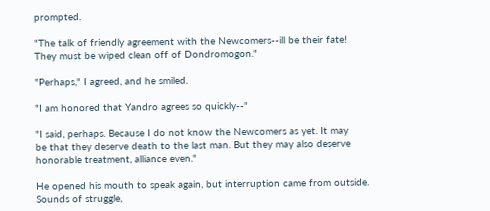prompted.

"The talk of friendly agreement with the Newcomers--ill be their fate!
They must be wiped clean off of Dondromogon."

"Perhaps," I agreed, and he smiled.

"I am honored that Yandro agrees so quickly--"

"I said, perhaps. Because I do not know the Newcomers as yet. It may
be that they deserve death to the last man. But they may also deserve
honorable treatment, alliance even."

He opened his mouth to speak again, but interruption came from outside.
Sounds of struggle,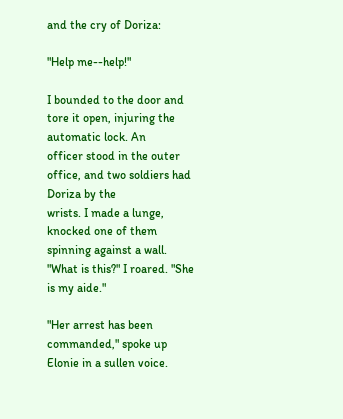and the cry of Doriza:

"Help me--help!"

I bounded to the door and tore it open, injuring the automatic lock. An
officer stood in the outer office, and two soldiers had Doriza by the
wrists. I made a lunge, knocked one of them spinning against a wall.
"What is this?" I roared. "She is my aide."

"Her arrest has been commanded," spoke up Elonie in a sullen voice.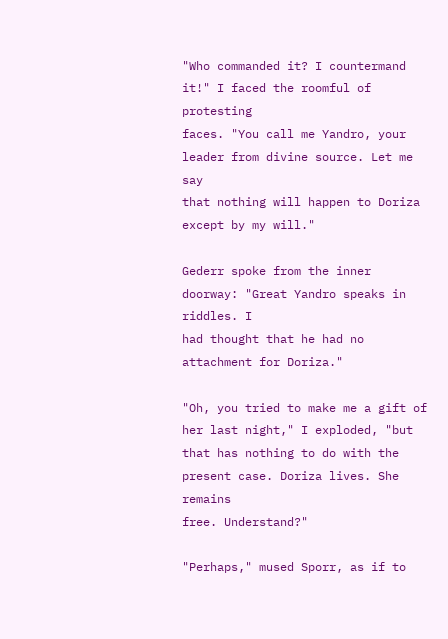"Who commanded it? I countermand it!" I faced the roomful of protesting
faces. "You call me Yandro, your leader from divine source. Let me say
that nothing will happen to Doriza except by my will."

Gederr spoke from the inner doorway: "Great Yandro speaks in riddles. I
had thought that he had no attachment for Doriza."

"Oh, you tried to make me a gift of her last night," I exploded, "but
that has nothing to do with the present case. Doriza lives. She remains
free. Understand?"

"Perhaps," mused Sporr, as if to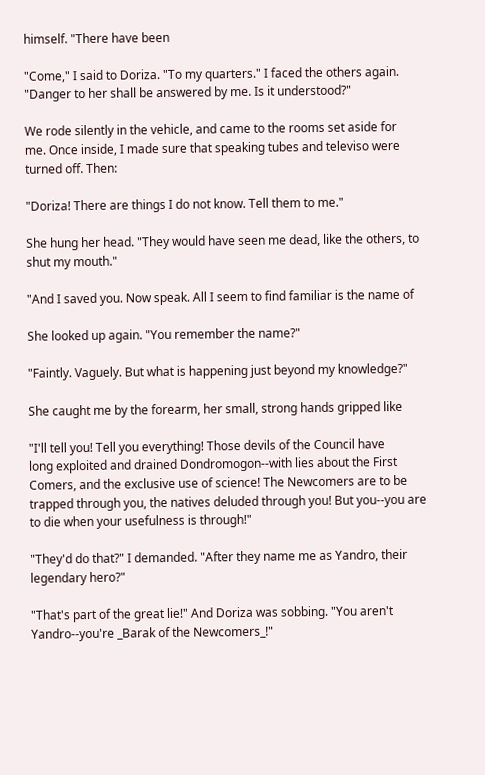himself. "There have been

"Come," I said to Doriza. "To my quarters." I faced the others again.
"Danger to her shall be answered by me. Is it understood?"

We rode silently in the vehicle, and came to the rooms set aside for
me. Once inside, I made sure that speaking tubes and televiso were
turned off. Then:

"Doriza! There are things I do not know. Tell them to me."

She hung her head. "They would have seen me dead, like the others, to
shut my mouth."

"And I saved you. Now speak. All I seem to find familiar is the name of

She looked up again. "You remember the name?"

"Faintly. Vaguely. But what is happening just beyond my knowledge?"

She caught me by the forearm, her small, strong hands gripped like

"I'll tell you! Tell you everything! Those devils of the Council have
long exploited and drained Dondromogon--with lies about the First
Comers, and the exclusive use of science! The Newcomers are to be
trapped through you, the natives deluded through you! But you--you are
to die when your usefulness is through!"

"They'd do that?" I demanded. "After they name me as Yandro, their
legendary hero?"

"That's part of the great lie!" And Doriza was sobbing. "You aren't
Yandro--you're _Barak of the Newcomers_!"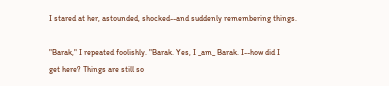I stared at her, astounded, shocked--and suddenly remembering things.

"Barak," I repeated foolishly. "Barak. Yes, I _am_ Barak. I--how did I
get here? Things are still so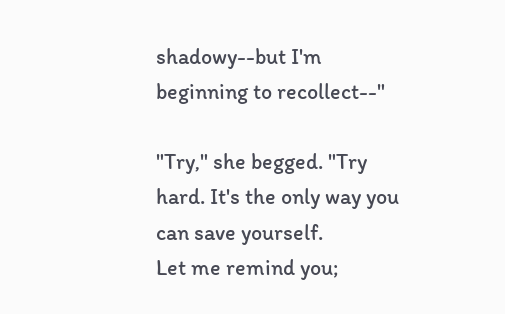shadowy--but I'm beginning to recollect--"

"Try," she begged. "Try hard. It's the only way you can save yourself.
Let me remind you;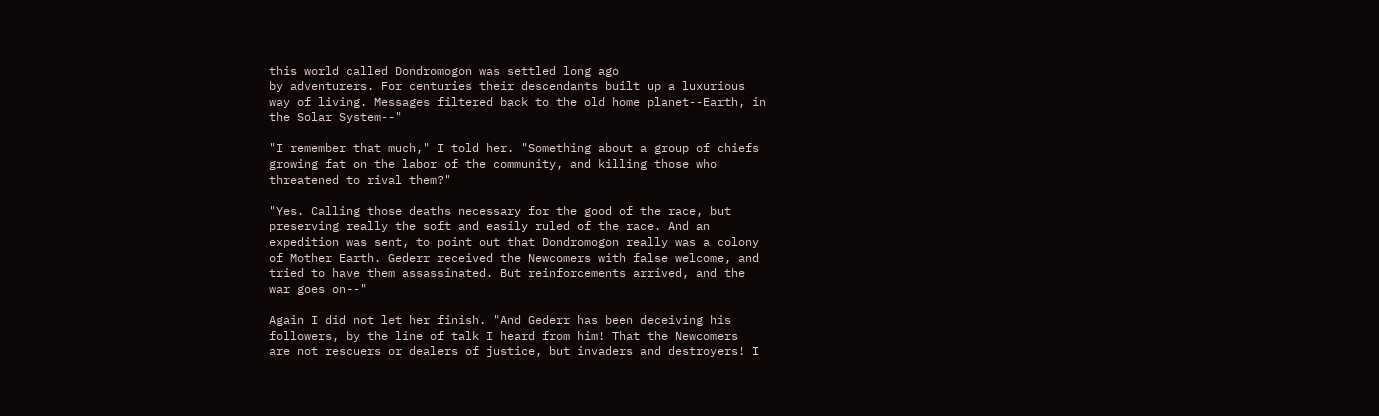this world called Dondromogon was settled long ago
by adventurers. For centuries their descendants built up a luxurious
way of living. Messages filtered back to the old home planet--Earth, in
the Solar System--"

"I remember that much," I told her. "Something about a group of chiefs
growing fat on the labor of the community, and killing those who
threatened to rival them?"

"Yes. Calling those deaths necessary for the good of the race, but
preserving really the soft and easily ruled of the race. And an
expedition was sent, to point out that Dondromogon really was a colony
of Mother Earth. Gederr received the Newcomers with false welcome, and
tried to have them assassinated. But reinforcements arrived, and the
war goes on--"

Again I did not let her finish. "And Gederr has been deceiving his
followers, by the line of talk I heard from him! That the Newcomers
are not rescuers or dealers of justice, but invaders and destroyers! I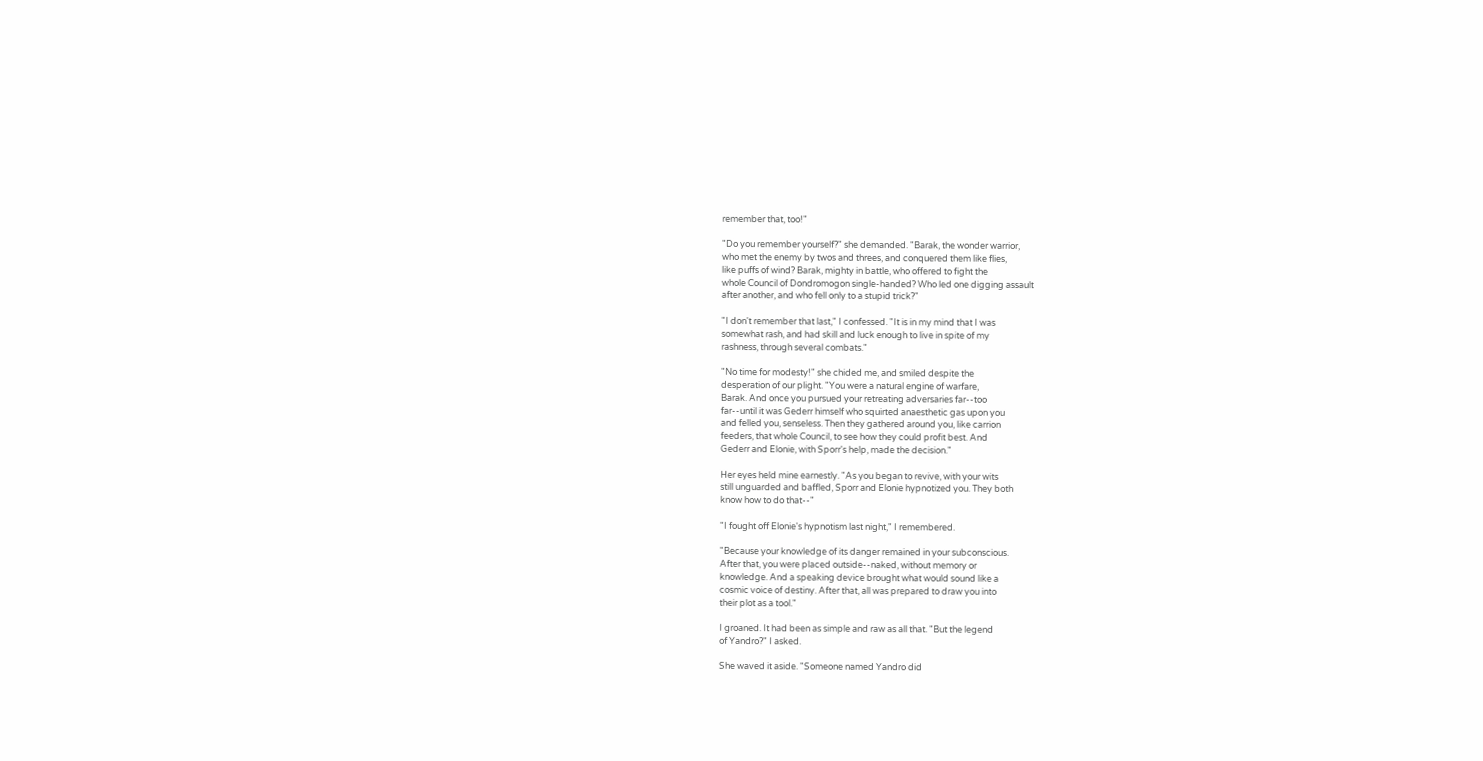remember that, too!"

"Do you remember yourself?" she demanded. "Barak, the wonder warrior,
who met the enemy by twos and threes, and conquered them like flies,
like puffs of wind? Barak, mighty in battle, who offered to fight the
whole Council of Dondromogon single-handed? Who led one digging assault
after another, and who fell only to a stupid trick?"

"I don't remember that last," I confessed. "It is in my mind that I was
somewhat rash, and had skill and luck enough to live in spite of my
rashness, through several combats."

"No time for modesty!" she chided me, and smiled despite the
desperation of our plight. "You were a natural engine of warfare,
Barak. And once you pursued your retreating adversaries far--too
far--until it was Gederr himself who squirted anaesthetic gas upon you
and felled you, senseless. Then they gathered around you, like carrion
feeders, that whole Council, to see how they could profit best. And
Gederr and Elonie, with Sporr's help, made the decision."

Her eyes held mine earnestly. "As you began to revive, with your wits
still unguarded and baffled, Sporr and Elonie hypnotized you. They both
know how to do that--"

"I fought off Elonie's hypnotism last night," I remembered.

"Because your knowledge of its danger remained in your subconscious.
After that, you were placed outside--naked, without memory or
knowledge. And a speaking device brought what would sound like a
cosmic voice of destiny. After that, all was prepared to draw you into
their plot as a tool."

I groaned. It had been as simple and raw as all that. "But the legend
of Yandro?" I asked.

She waved it aside. "Someone named Yandro did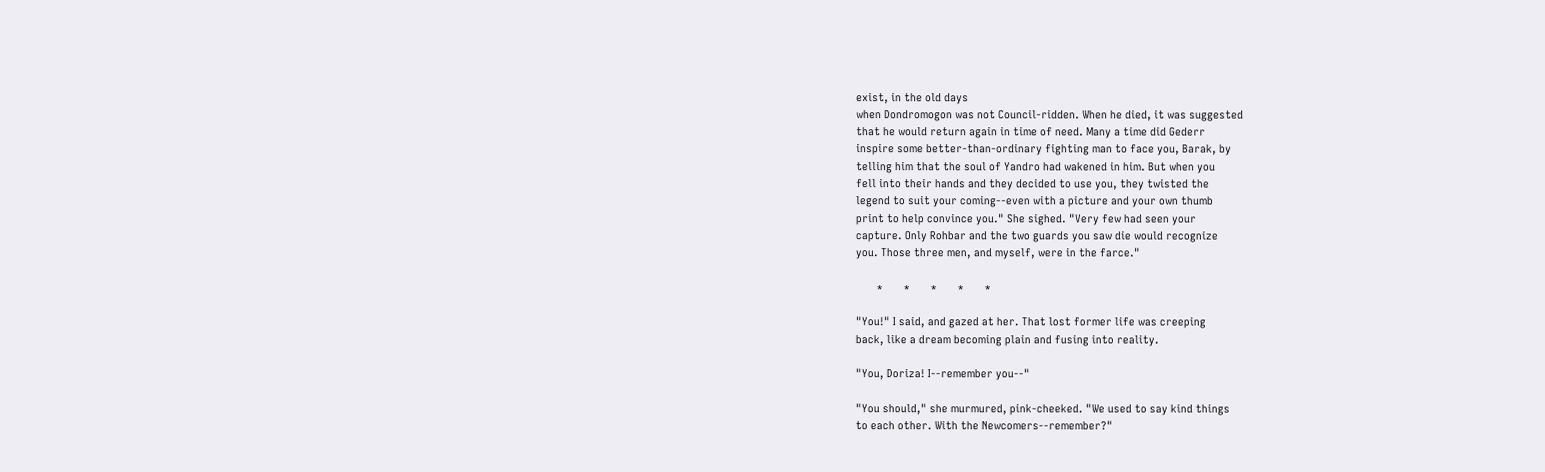exist, in the old days
when Dondromogon was not Council-ridden. When he died, it was suggested
that he would return again in time of need. Many a time did Gederr
inspire some better-than-ordinary fighting man to face you, Barak, by
telling him that the soul of Yandro had wakened in him. But when you
fell into their hands and they decided to use you, they twisted the
legend to suit your coming--even with a picture and your own thumb
print to help convince you." She sighed. "Very few had seen your
capture. Only Rohbar and the two guards you saw die would recognize
you. Those three men, and myself, were in the farce."

       *       *       *       *       *

"You!" I said, and gazed at her. That lost former life was creeping
back, like a dream becoming plain and fusing into reality.

"You, Doriza! I--remember you--"

"You should," she murmured, pink-cheeked. "We used to say kind things
to each other. With the Newcomers--remember?"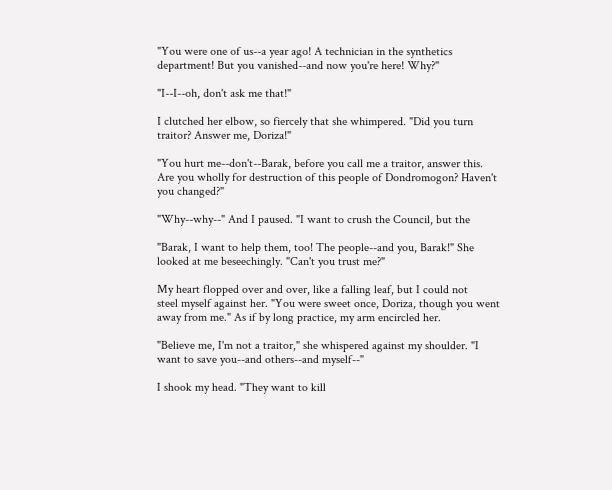"You were one of us--a year ago! A technician in the synthetics
department! But you vanished--and now you're here! Why?"

"I--I--oh, don't ask me that!"

I clutched her elbow, so fiercely that she whimpered. "Did you turn
traitor? Answer me, Doriza!"

"You hurt me--don't--Barak, before you call me a traitor, answer this.
Are you wholly for destruction of this people of Dondromogon? Haven't
you changed?"

"Why--why--" And I paused. "I want to crush the Council, but the

"Barak, I want to help them, too! The people--and you, Barak!" She
looked at me beseechingly. "Can't you trust me?"

My heart flopped over and over, like a falling leaf, but I could not
steel myself against her. "You were sweet once, Doriza, though you went
away from me." As if by long practice, my arm encircled her.

"Believe me, I'm not a traitor," she whispered against my shoulder. "I
want to save you--and others--and myself--"

I shook my head. "They want to kill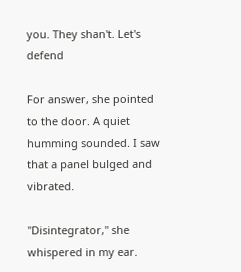you. They shan't. Let's defend

For answer, she pointed to the door. A quiet humming sounded. I saw
that a panel bulged and vibrated.

"Disintegrator," she whispered in my ear.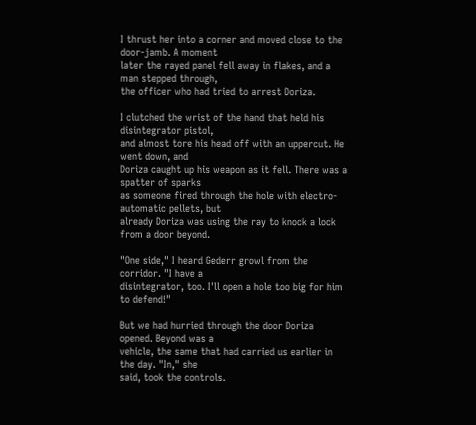I thrust her into a corner and moved close to the door-jamb. A moment
later the rayed panel fell away in flakes, and a man stepped through,
the officer who had tried to arrest Doriza.

I clutched the wrist of the hand that held his disintegrator pistol,
and almost tore his head off with an uppercut. He went down, and
Doriza caught up his weapon as it fell. There was a spatter of sparks
as someone fired through the hole with electro-automatic pellets, but
already Doriza was using the ray to knock a lock from a door beyond.

"One side," I heard Gederr growl from the corridor. "I have a
disintegrator, too. I'll open a hole too big for him to defend!"

But we had hurried through the door Doriza opened. Beyond was a
vehicle, the same that had carried us earlier in the day. "In," she
said, took the controls.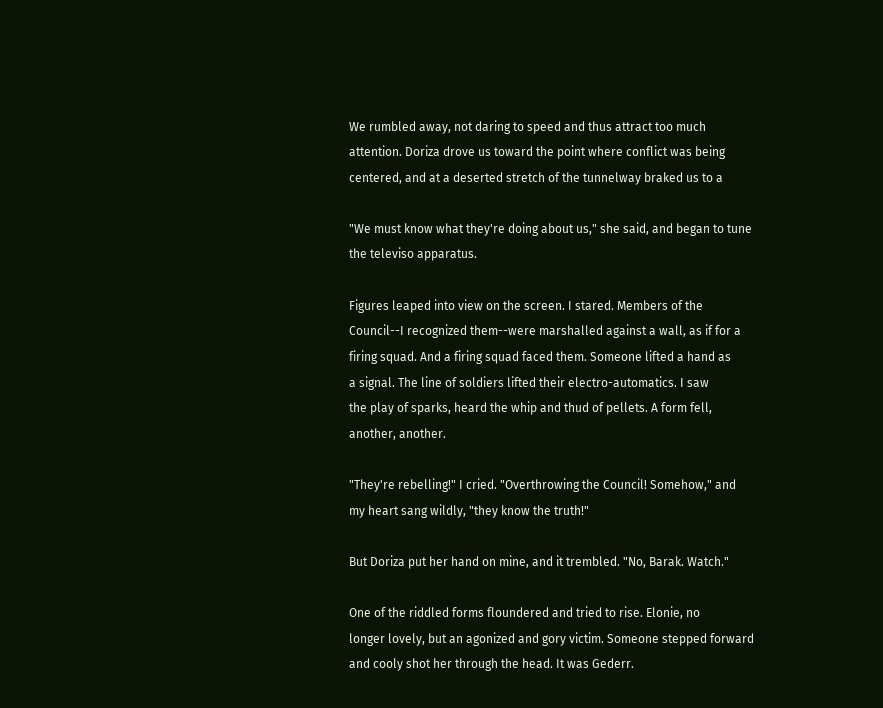We rumbled away, not daring to speed and thus attract too much
attention. Doriza drove us toward the point where conflict was being
centered, and at a deserted stretch of the tunnelway braked us to a

"We must know what they're doing about us," she said, and began to tune
the televiso apparatus.

Figures leaped into view on the screen. I stared. Members of the
Council--I recognized them--were marshalled against a wall, as if for a
firing squad. And a firing squad faced them. Someone lifted a hand as
a signal. The line of soldiers lifted their electro-automatics. I saw
the play of sparks, heard the whip and thud of pellets. A form fell,
another, another.

"They're rebelling!" I cried. "Overthrowing the Council! Somehow," and
my heart sang wildly, "they know the truth!"

But Doriza put her hand on mine, and it trembled. "No, Barak. Watch."

One of the riddled forms floundered and tried to rise. Elonie, no
longer lovely, but an agonized and gory victim. Someone stepped forward
and cooly shot her through the head. It was Gederr.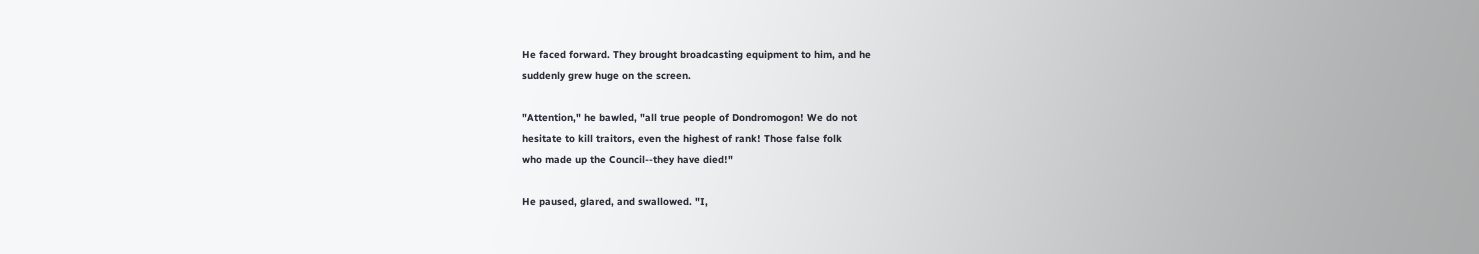He faced forward. They brought broadcasting equipment to him, and he
suddenly grew huge on the screen.

"Attention," he bawled, "all true people of Dondromogon! We do not
hesitate to kill traitors, even the highest of rank! Those false folk
who made up the Council--they have died!"

He paused, glared, and swallowed. "I,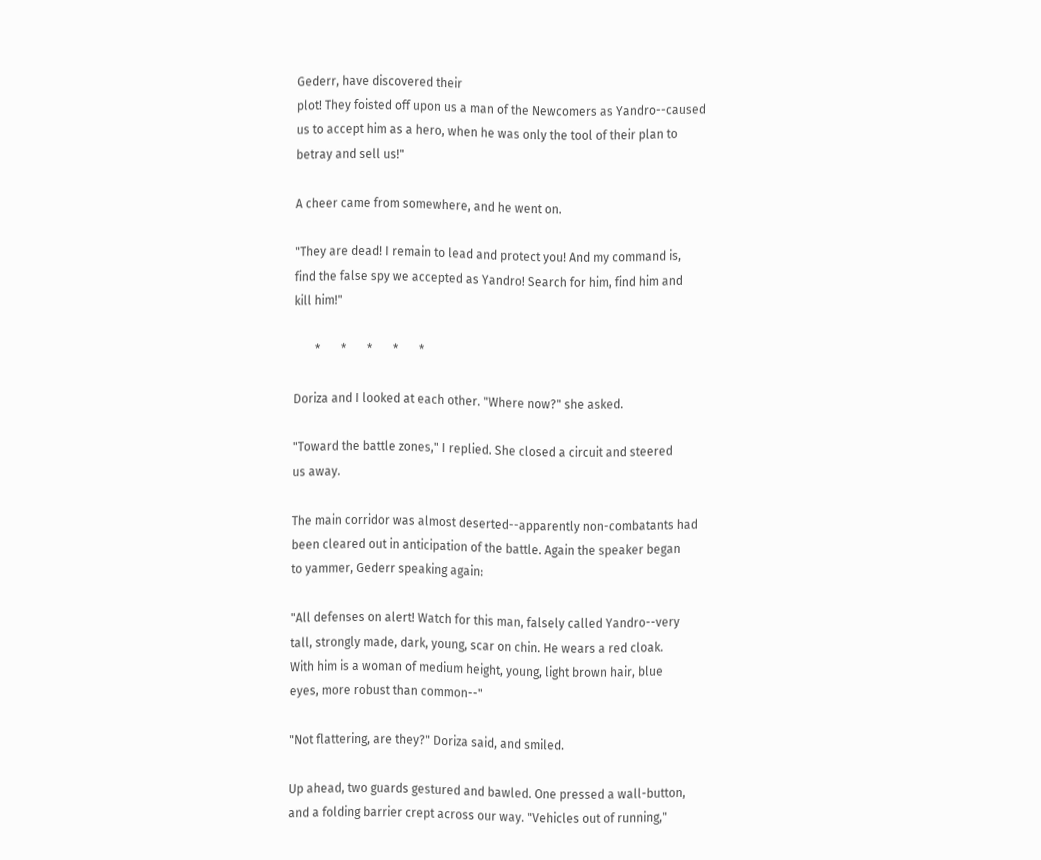Gederr, have discovered their
plot! They foisted off upon us a man of the Newcomers as Yandro--caused
us to accept him as a hero, when he was only the tool of their plan to
betray and sell us!"

A cheer came from somewhere, and he went on.

"They are dead! I remain to lead and protect you! And my command is,
find the false spy we accepted as Yandro! Search for him, find him and
kill him!"

       *       *       *       *       *

Doriza and I looked at each other. "Where now?" she asked.

"Toward the battle zones," I replied. She closed a circuit and steered
us away.

The main corridor was almost deserted--apparently non-combatants had
been cleared out in anticipation of the battle. Again the speaker began
to yammer, Gederr speaking again:

"All defenses on alert! Watch for this man, falsely called Yandro--very
tall, strongly made, dark, young, scar on chin. He wears a red cloak.
With him is a woman of medium height, young, light brown hair, blue
eyes, more robust than common--"

"Not flattering, are they?" Doriza said, and smiled.

Up ahead, two guards gestured and bawled. One pressed a wall-button,
and a folding barrier crept across our way. "Vehicles out of running,"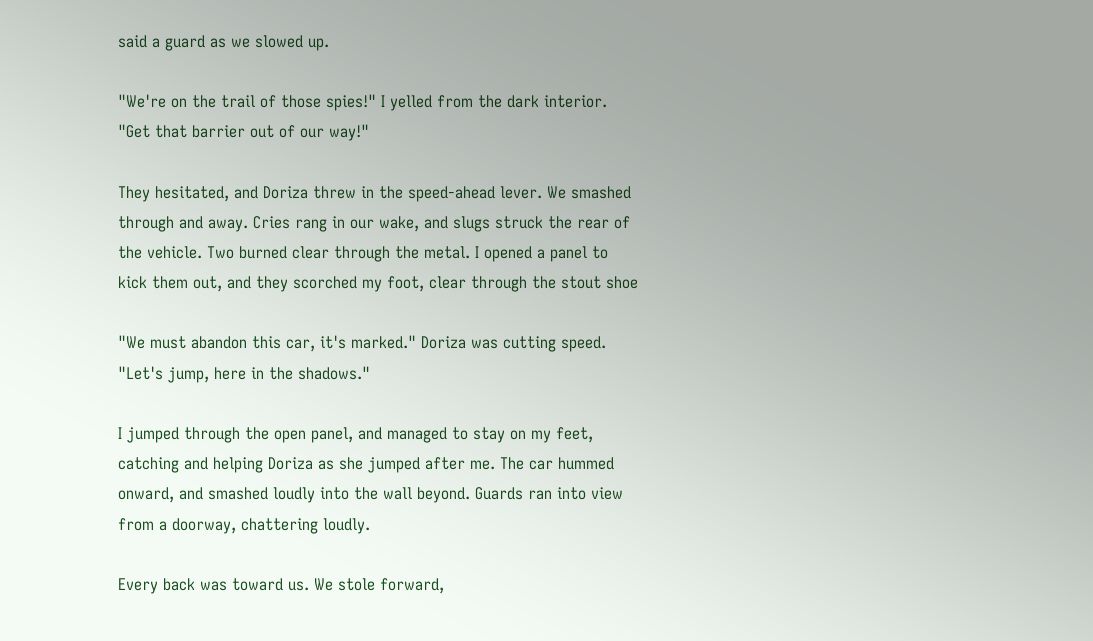said a guard as we slowed up.

"We're on the trail of those spies!" I yelled from the dark interior.
"Get that barrier out of our way!"

They hesitated, and Doriza threw in the speed-ahead lever. We smashed
through and away. Cries rang in our wake, and slugs struck the rear of
the vehicle. Two burned clear through the metal. I opened a panel to
kick them out, and they scorched my foot, clear through the stout shoe

"We must abandon this car, it's marked." Doriza was cutting speed.
"Let's jump, here in the shadows."

I jumped through the open panel, and managed to stay on my feet,
catching and helping Doriza as she jumped after me. The car hummed
onward, and smashed loudly into the wall beyond. Guards ran into view
from a doorway, chattering loudly.

Every back was toward us. We stole forward,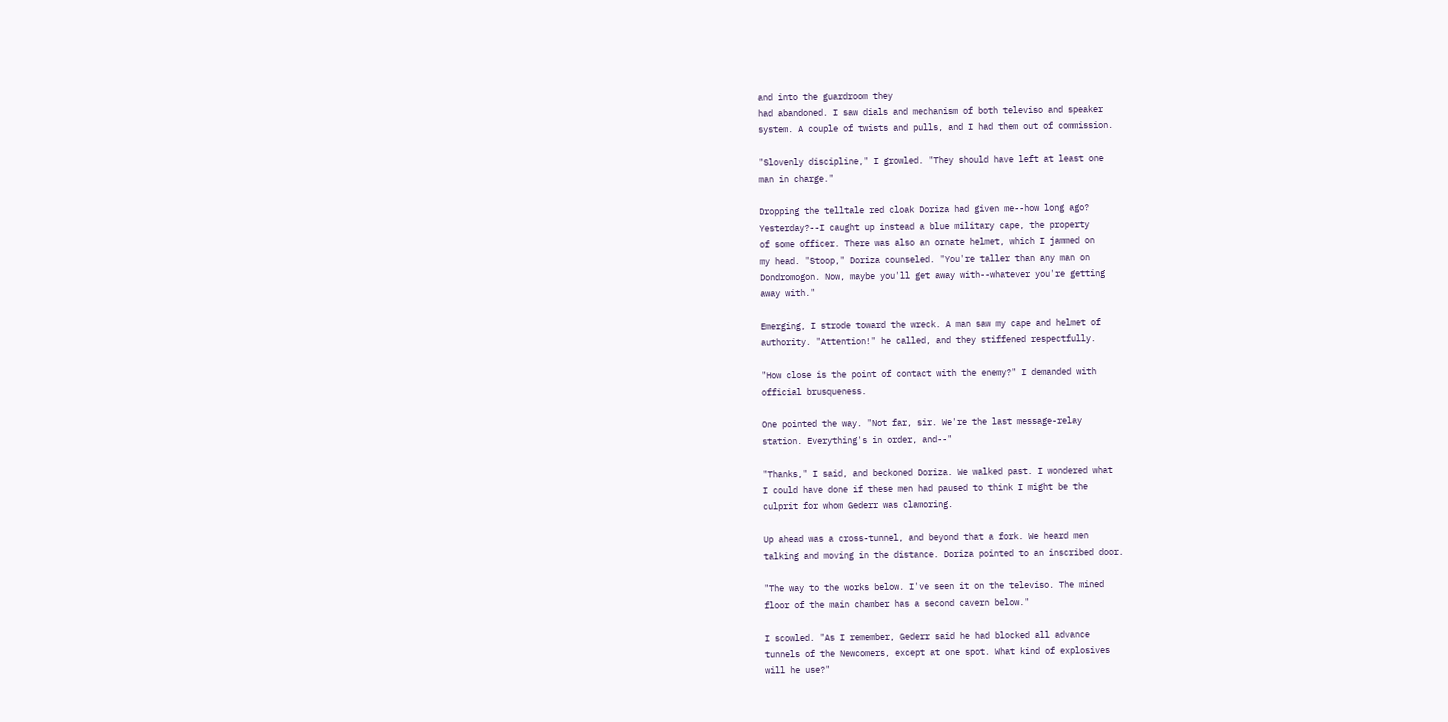and into the guardroom they
had abandoned. I saw dials and mechanism of both televiso and speaker
system. A couple of twists and pulls, and I had them out of commission.

"Slovenly discipline," I growled. "They should have left at least one
man in charge."

Dropping the telltale red cloak Doriza had given me--how long ago?
Yesterday?--I caught up instead a blue military cape, the property
of some officer. There was also an ornate helmet, which I jammed on
my head. "Stoop," Doriza counseled. "You're taller than any man on
Dondromogon. Now, maybe you'll get away with--whatever you're getting
away with."

Emerging, I strode toward the wreck. A man saw my cape and helmet of
authority. "Attention!" he called, and they stiffened respectfully.

"How close is the point of contact with the enemy?" I demanded with
official brusqueness.

One pointed the way. "Not far, sir. We're the last message-relay
station. Everything's in order, and--"

"Thanks," I said, and beckoned Doriza. We walked past. I wondered what
I could have done if these men had paused to think I might be the
culprit for whom Gederr was clamoring.

Up ahead was a cross-tunnel, and beyond that a fork. We heard men
talking and moving in the distance. Doriza pointed to an inscribed door.

"The way to the works below. I've seen it on the televiso. The mined
floor of the main chamber has a second cavern below."

I scowled. "As I remember, Gederr said he had blocked all advance
tunnels of the Newcomers, except at one spot. What kind of explosives
will he use?"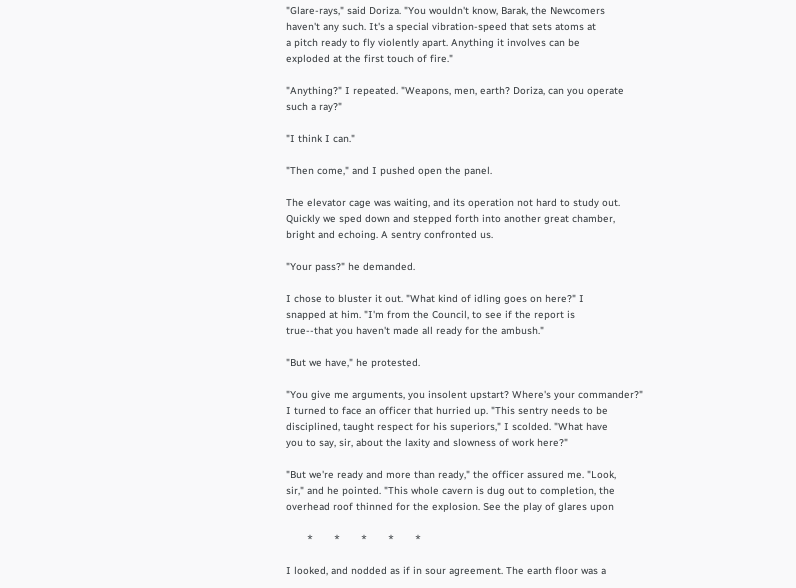"Glare-rays," said Doriza. "You wouldn't know, Barak, the Newcomers
haven't any such. It's a special vibration-speed that sets atoms at
a pitch ready to fly violently apart. Anything it involves can be
exploded at the first touch of fire."

"Anything?" I repeated. "Weapons, men, earth? Doriza, can you operate
such a ray?"

"I think I can."

"Then come," and I pushed open the panel.

The elevator cage was waiting, and its operation not hard to study out.
Quickly we sped down and stepped forth into another great chamber,
bright and echoing. A sentry confronted us.

"Your pass?" he demanded.

I chose to bluster it out. "What kind of idling goes on here?" I
snapped at him. "I'm from the Council, to see if the report is
true--that you haven't made all ready for the ambush."

"But we have," he protested.

"You give me arguments, you insolent upstart? Where's your commander?"
I turned to face an officer that hurried up. "This sentry needs to be
disciplined, taught respect for his superiors," I scolded. "What have
you to say, sir, about the laxity and slowness of work here?"

"But we're ready and more than ready," the officer assured me. "Look,
sir," and he pointed. "This whole cavern is dug out to completion, the
overhead roof thinned for the explosion. See the play of glares upon

       *       *       *       *       *

I looked, and nodded as if in sour agreement. The earth floor was a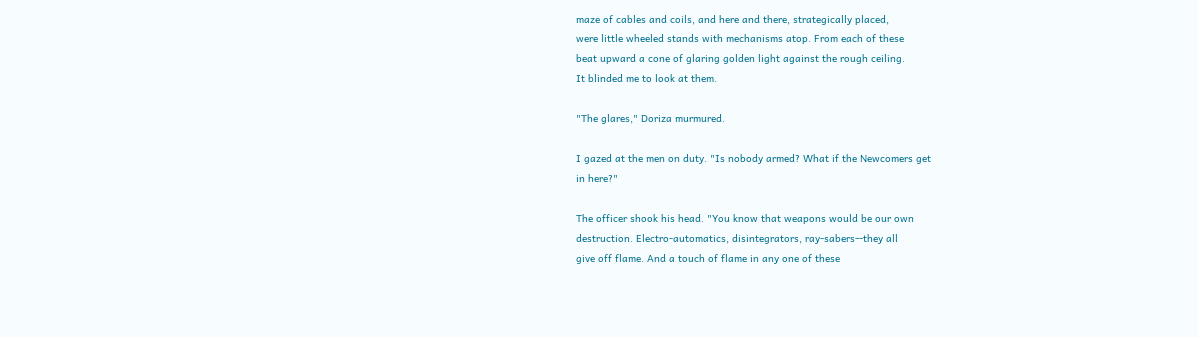maze of cables and coils, and here and there, strategically placed,
were little wheeled stands with mechanisms atop. From each of these
beat upward a cone of glaring golden light against the rough ceiling.
It blinded me to look at them.

"The glares," Doriza murmured.

I gazed at the men on duty. "Is nobody armed? What if the Newcomers get
in here?"

The officer shook his head. "You know that weapons would be our own
destruction. Electro-automatics, disintegrators, ray-sabers--they all
give off flame. And a touch of flame in any one of these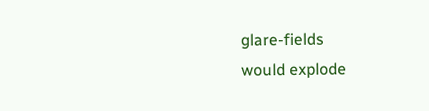glare-fields
would explode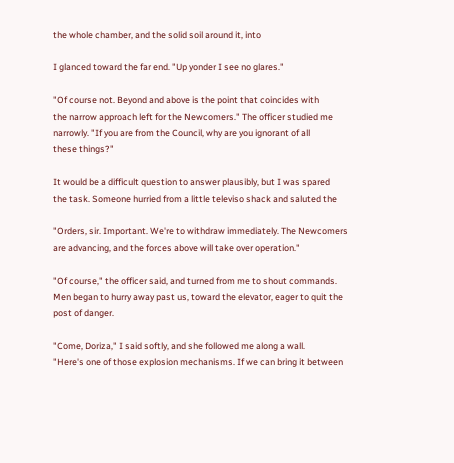the whole chamber, and the solid soil around it, into

I glanced toward the far end. "Up yonder I see no glares."

"Of course not. Beyond and above is the point that coincides with
the narrow approach left for the Newcomers." The officer studied me
narrowly. "If you are from the Council, why are you ignorant of all
these things?"

It would be a difficult question to answer plausibly, but I was spared
the task. Someone hurried from a little televiso shack and saluted the

"Orders, sir. Important. We're to withdraw immediately. The Newcomers
are advancing, and the forces above will take over operation."

"Of course," the officer said, and turned from me to shout commands.
Men began to hurry away past us, toward the elevator, eager to quit the
post of danger.

"Come, Doriza," I said softly, and she followed me along a wall.
"Here's one of those explosion mechanisms. If we can bring it between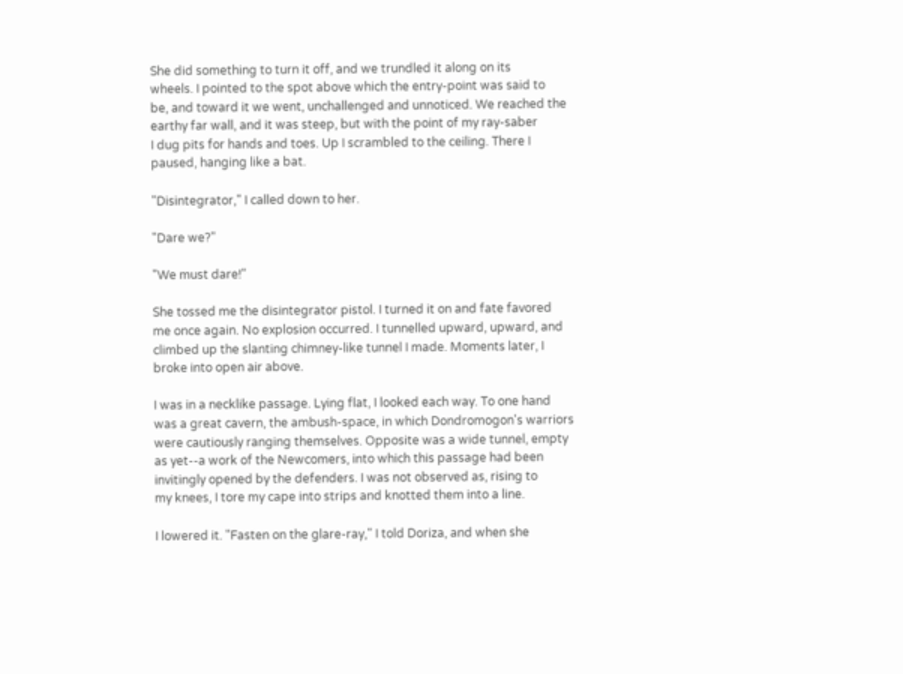She did something to turn it off, and we trundled it along on its
wheels. I pointed to the spot above which the entry-point was said to
be, and toward it we went, unchallenged and unnoticed. We reached the
earthy far wall, and it was steep, but with the point of my ray-saber
I dug pits for hands and toes. Up I scrambled to the ceiling. There I
paused, hanging like a bat.

"Disintegrator," I called down to her.

"Dare we?"

"We must dare!"

She tossed me the disintegrator pistol. I turned it on and fate favored
me once again. No explosion occurred. I tunnelled upward, upward, and
climbed up the slanting chimney-like tunnel I made. Moments later, I
broke into open air above.

I was in a necklike passage. Lying flat, I looked each way. To one hand
was a great cavern, the ambush-space, in which Dondromogon's warriors
were cautiously ranging themselves. Opposite was a wide tunnel, empty
as yet--a work of the Newcomers, into which this passage had been
invitingly opened by the defenders. I was not observed as, rising to
my knees, I tore my cape into strips and knotted them into a line.

I lowered it. "Fasten on the glare-ray," I told Doriza, and when she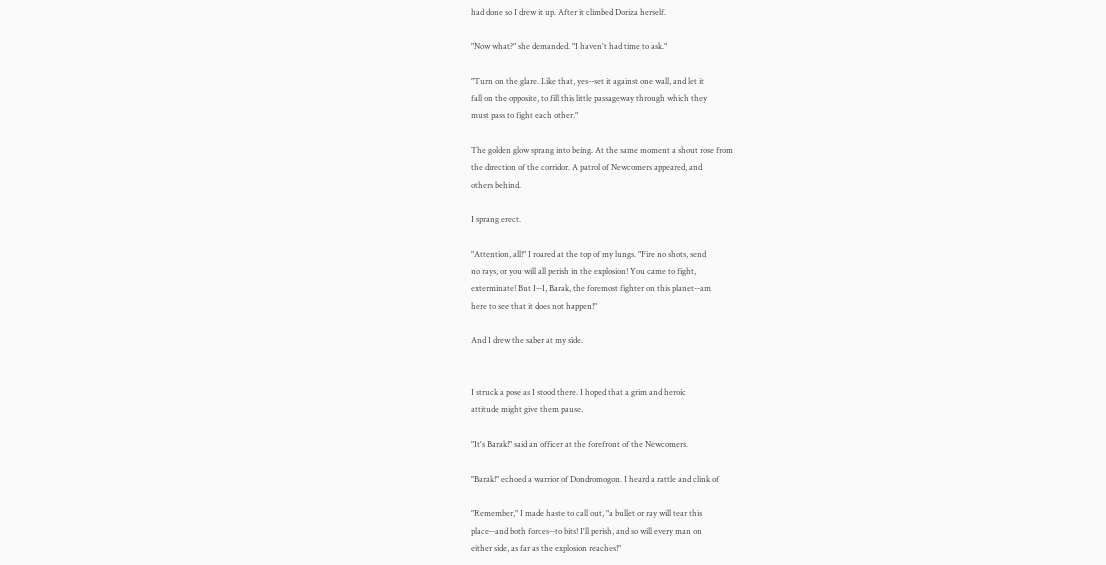had done so I drew it up. After it climbed Doriza herself.

"Now what?" she demanded. "I haven't had time to ask."

"Turn on the glare. Like that, yes--set it against one wall, and let it
fall on the opposite, to fill this little passageway through which they
must pass to fight each other."

The golden glow sprang into being. At the same moment a shout rose from
the direction of the corridor. A patrol of Newcomers appeared, and
others behind.

I sprang erect.

"Attention, all!" I roared at the top of my lungs. "Fire no shots, send
no rays, or you will all perish in the explosion! You came to fight,
exterminate! But I--I, Barak, the foremost fighter on this planet--am
here to see that it does not happen!"

And I drew the saber at my side.


I struck a pose as I stood there. I hoped that a grim and heroic
attitude might give them pause.

"It's Barak!" said an officer at the forefront of the Newcomers.

"Barak!" echoed a warrior of Dondromogon. I heard a rattle and clink of

"Remember," I made haste to call out, "a bullet or ray will tear this
place--and both forces--to bits! I'll perish, and so will every man on
either side, as far as the explosion reaches!"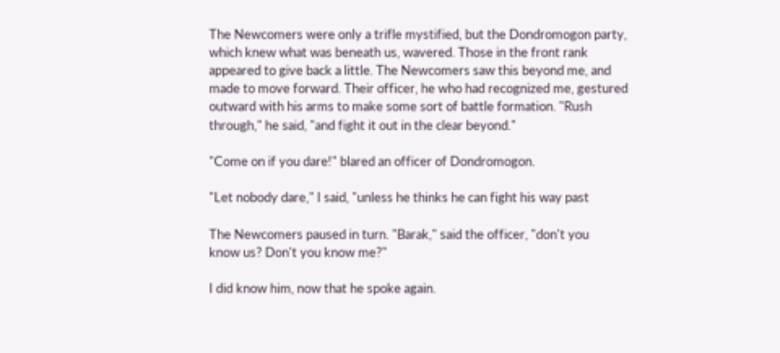The Newcomers were only a trifle mystified, but the Dondromogon party,
which knew what was beneath us, wavered. Those in the front rank
appeared to give back a little. The Newcomers saw this beyond me, and
made to move forward. Their officer, he who had recognized me, gestured
outward with his arms to make some sort of battle formation. "Rush
through," he said, "and fight it out in the clear beyond."

"Come on if you dare!" blared an officer of Dondromogon.

"Let nobody dare," I said, "unless he thinks he can fight his way past

The Newcomers paused in turn. "Barak," said the officer, "don't you
know us? Don't you know me?"

I did know him, now that he spoke again.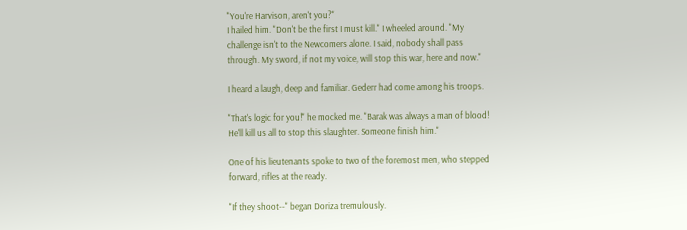"You're Harvison, aren't you?"
I hailed him. "Don't be the first I must kill." I wheeled around. "My
challenge isn't to the Newcomers alone. I said, nobody shall pass
through. My sword, if not my voice, will stop this war, here and now."

I heard a laugh, deep and familiar. Gederr had come among his troops.

"That's logic for you!" he mocked me. "Barak was always a man of blood!
He'll kill us all to stop this slaughter. Someone finish him."

One of his lieutenants spoke to two of the foremost men, who stepped
forward, rifles at the ready.

"If they shoot--" began Doriza tremulously.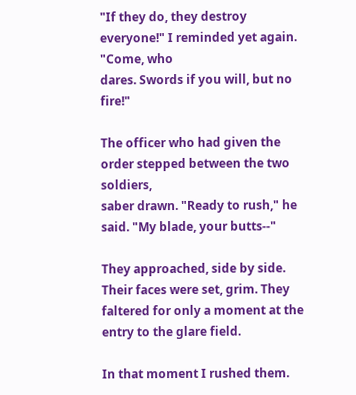"If they do, they destroy everyone!" I reminded yet again. "Come, who
dares. Swords if you will, but no fire!"

The officer who had given the order stepped between the two soldiers,
saber drawn. "Ready to rush," he said. "My blade, your butts--"

They approached, side by side. Their faces were set, grim. They
faltered for only a moment at the entry to the glare field.

In that moment I rushed them.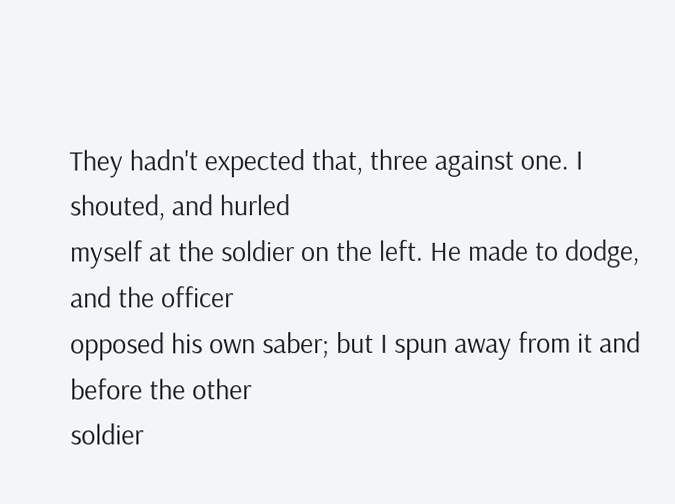They hadn't expected that, three against one. I shouted, and hurled
myself at the soldier on the left. He made to dodge, and the officer
opposed his own saber; but I spun away from it and before the other
soldier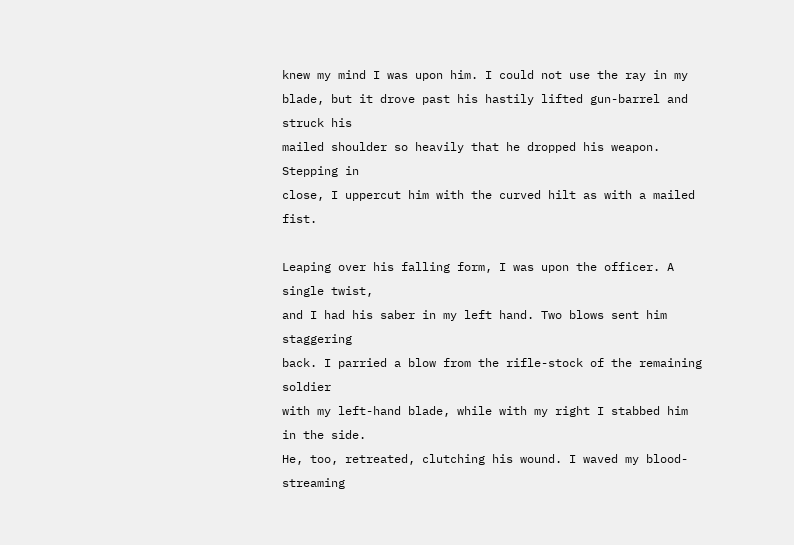knew my mind I was upon him. I could not use the ray in my
blade, but it drove past his hastily lifted gun-barrel and struck his
mailed shoulder so heavily that he dropped his weapon. Stepping in
close, I uppercut him with the curved hilt as with a mailed fist.

Leaping over his falling form, I was upon the officer. A single twist,
and I had his saber in my left hand. Two blows sent him staggering
back. I parried a blow from the rifle-stock of the remaining soldier
with my left-hand blade, while with my right I stabbed him in the side.
He, too, retreated, clutching his wound. I waved my blood-streaming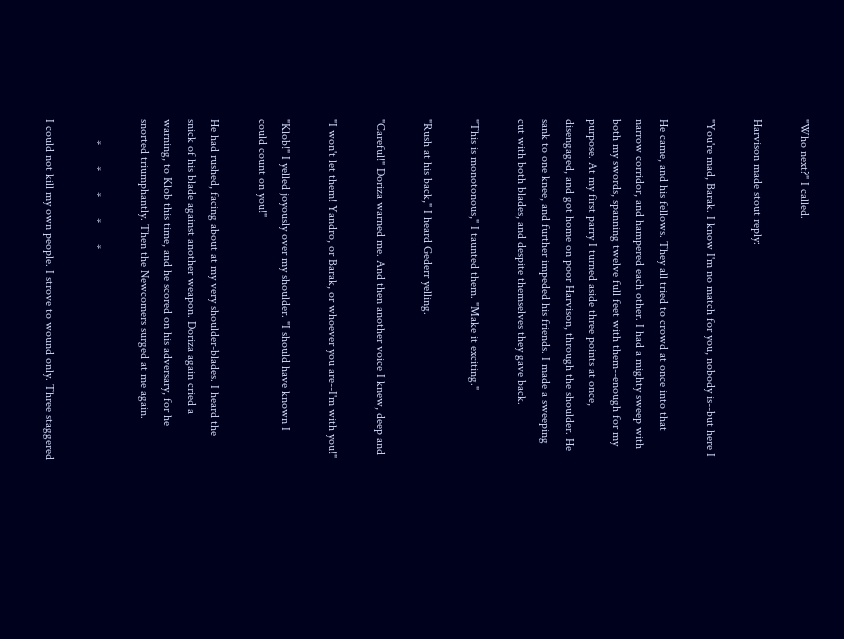"Who next?" I called.

Harvison made stout reply:

"You're mad, Barak. I know I'm no match for you, nobody is--but here I

He came, and his fellows. They all tried to crowd at once into that
narrow corridor, and hampered each other. I had a mighty sweep with
both my swords, spanning twelve full feet with them--enough for my
purpose. At my first parry I turned aside three points at once,
disengaged, and got home on poor Harvison, through the shoulder. He
sank to one knee, and further impeded his friends. I made a sweeping
cut with both blades, and despite themselves they gave back.

"This is monotonous," I taunted them. "Make it exciting."

"Rush at his back," I heard Gederr yelling.

"Careful!" Doriza warned me. And then another voice I knew, deep and

"I won't let them! Yandro, or Barak, or whoever you are--I'm with you!"

"Klob!" I yelled joyously over my shoulder. "I should have known I
could count on you!"

He had rushed, facing about at my very shoulder-blades. I heard the
snick of his blade against another weapon. Doriza again cried a
warning, to Klob this time, and he scored on his adversary, for he
snorted triumphantly. Then the Newcomers surged at me again.

       *       *       *       *       *

I could not kill my own people. I strove to wound only. Three staggered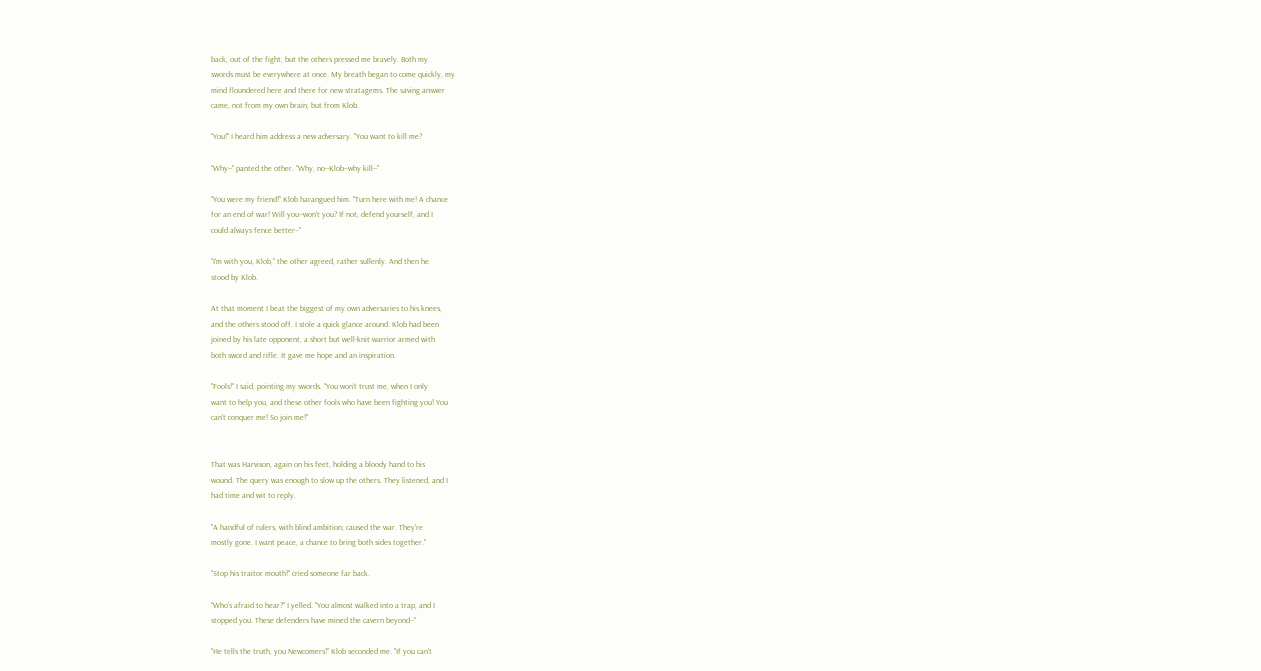back, out of the fight, but the others pressed me bravely. Both my
swords must be everywhere at once. My breath began to come quickly, my
mind floundered here and there for new stratagems. The saving answer
came, not from my own brain, but from Klob.

"You!" I heard him address a new adversary. "You want to kill me?

"Why--" panted the other. "Why, no--Klob--why kill--"

"You were my friend!" Klob harangued him. "Turn here with me! A chance
for an end of war! Will you--won't you? If not, defend yourself, and I
could always fence better--"

"I'm with you, Klob," the other agreed, rather sullenly. And then he
stood by Klob.

At that moment I beat the biggest of my own adversaries to his knees,
and the others stood off. I stole a quick glance around. Klob had been
joined by his late opponent, a short but well-knit warrior armed with
both sword and rifle. It gave me hope and an inspiration.

"Fools!" I said, pointing my swords. "You won't trust me, when I only
want to help you, and these other fools who have been fighting you! You
can't conquer me! So join me!"


That was Harvison, again on his feet, holding a bloody hand to his
wound. The query was enough to slow up the others. They listened, and I
had time and wit to reply.

"A handful of rulers, with blind ambition, caused the war. They're
mostly gone. I want peace, a chance to bring both sides together."

"Stop his traitor mouth!" cried someone far back.

"Who's afraid to hear?" I yelled. "You almost walked into a trap, and I
stopped you. These defenders have mined the cavern beyond--"

"He tells the truth, you Newcomers!" Klob seconded me. "If you can't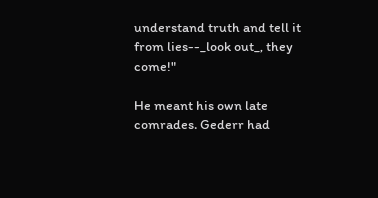understand truth and tell it from lies--_look out_, they come!"

He meant his own late comrades. Gederr had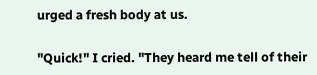urged a fresh body at us.

"Quick!" I cried. "They heard me tell of their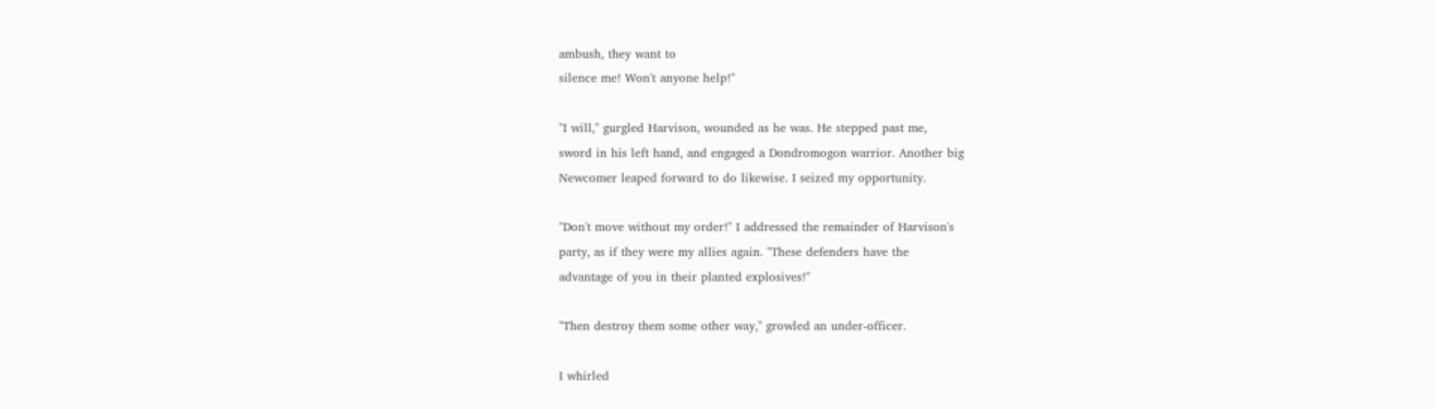ambush, they want to
silence me! Won't anyone help!"

"I will," gurgled Harvison, wounded as he was. He stepped past me,
sword in his left hand, and engaged a Dondromogon warrior. Another big
Newcomer leaped forward to do likewise. I seized my opportunity.

"Don't move without my order!" I addressed the remainder of Harvison's
party, as if they were my allies again. "These defenders have the
advantage of you in their planted explosives!"

"Then destroy them some other way," growled an under-officer.

I whirled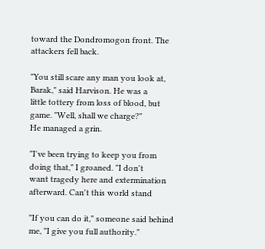toward the Dondromogon front. The attackers fell back.

"You still scare any man you look at, Barak," said Harvison. He was a
little tottery from loss of blood, but game. "Well, shall we charge?"
He managed a grin.

"I've been trying to keep you from doing that," I groaned. "I don't
want tragedy here and extermination afterward. Can't this world stand

"If you can do it," someone said behind me, "I give you full authority."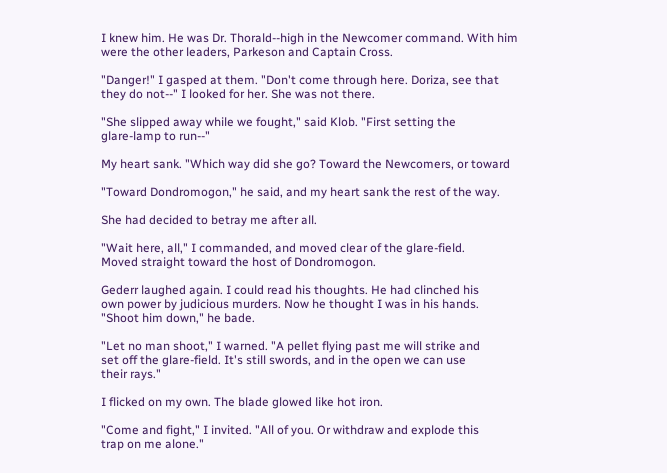I knew him. He was Dr. Thorald--high in the Newcomer command. With him
were the other leaders, Parkeson and Captain Cross.

"Danger!" I gasped at them. "Don't come through here. Doriza, see that
they do not--" I looked for her. She was not there.

"She slipped away while we fought," said Klob. "First setting the
glare-lamp to run--"

My heart sank. "Which way did she go? Toward the Newcomers, or toward

"Toward Dondromogon," he said, and my heart sank the rest of the way.

She had decided to betray me after all.

"Wait here, all," I commanded, and moved clear of the glare-field.
Moved straight toward the host of Dondromogon.

Gederr laughed again. I could read his thoughts. He had clinched his
own power by judicious murders. Now he thought I was in his hands.
"Shoot him down," he bade.

"Let no man shoot," I warned. "A pellet flying past me will strike and
set off the glare-field. It's still swords, and in the open we can use
their rays."

I flicked on my own. The blade glowed like hot iron.

"Come and fight," I invited. "All of you. Or withdraw and explode this
trap on me alone."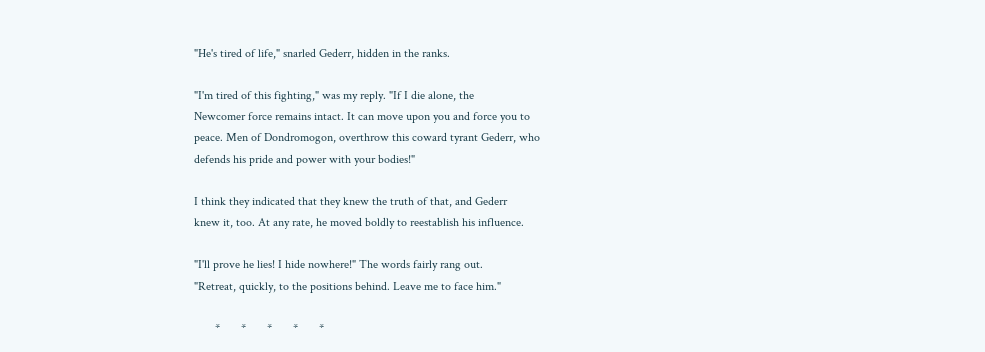"He's tired of life," snarled Gederr, hidden in the ranks.

"I'm tired of this fighting," was my reply. "If I die alone, the
Newcomer force remains intact. It can move upon you and force you to
peace. Men of Dondromogon, overthrow this coward tyrant Gederr, who
defends his pride and power with your bodies!"

I think they indicated that they knew the truth of that, and Gederr
knew it, too. At any rate, he moved boldly to reestablish his influence.

"I'll prove he lies! I hide nowhere!" The words fairly rang out.
"Retreat, quickly, to the positions behind. Leave me to face him."

       *       *       *       *       *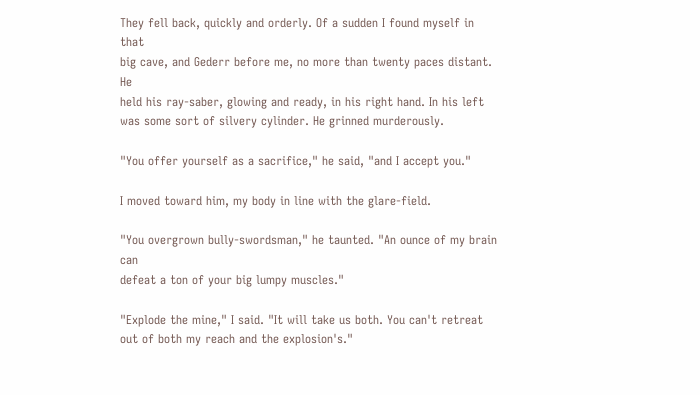They fell back, quickly and orderly. Of a sudden I found myself in that
big cave, and Gederr before me, no more than twenty paces distant. He
held his ray-saber, glowing and ready, in his right hand. In his left
was some sort of silvery cylinder. He grinned murderously.

"You offer yourself as a sacrifice," he said, "and I accept you."

I moved toward him, my body in line with the glare-field.

"You overgrown bully-swordsman," he taunted. "An ounce of my brain can
defeat a ton of your big lumpy muscles."

"Explode the mine," I said. "It will take us both. You can't retreat
out of both my reach and the explosion's."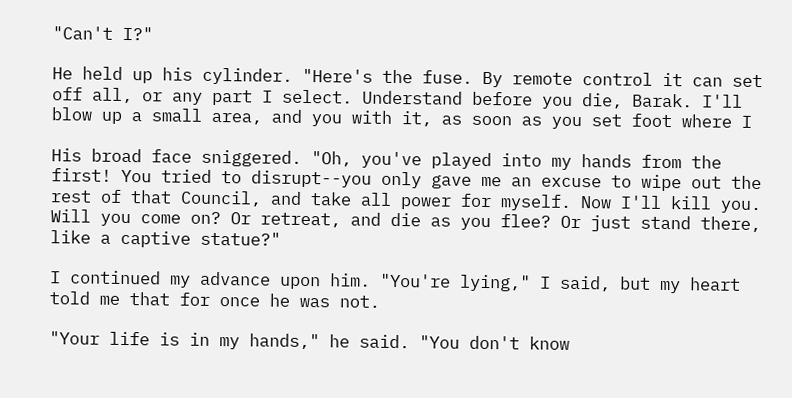"Can't I?"

He held up his cylinder. "Here's the fuse. By remote control it can set
off all, or any part I select. Understand before you die, Barak. I'll
blow up a small area, and you with it, as soon as you set foot where I

His broad face sniggered. "Oh, you've played into my hands from the
first! You tried to disrupt--you only gave me an excuse to wipe out the
rest of that Council, and take all power for myself. Now I'll kill you.
Will you come on? Or retreat, and die as you flee? Or just stand there,
like a captive statue?"

I continued my advance upon him. "You're lying," I said, but my heart
told me that for once he was not.

"Your life is in my hands," he said. "You don't know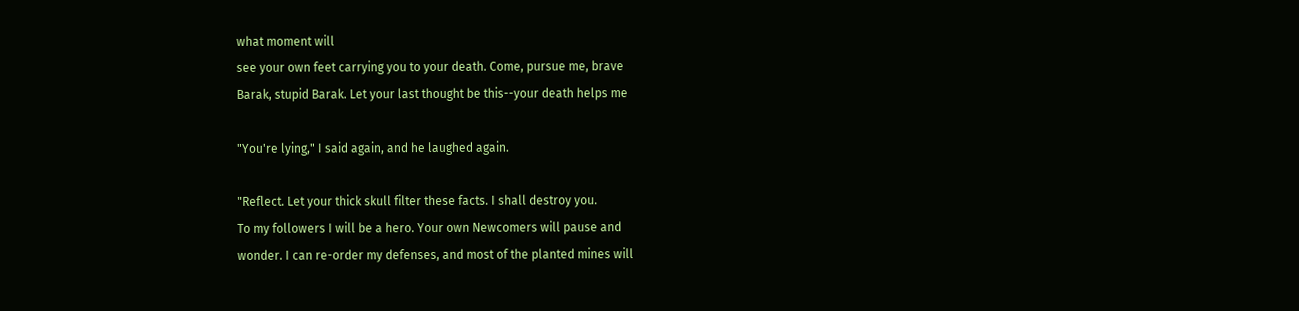what moment will
see your own feet carrying you to your death. Come, pursue me, brave
Barak, stupid Barak. Let your last thought be this--your death helps me

"You're lying," I said again, and he laughed again.

"Reflect. Let your thick skull filter these facts. I shall destroy you.
To my followers I will be a hero. Your own Newcomers will pause and
wonder. I can re-order my defenses, and most of the planted mines will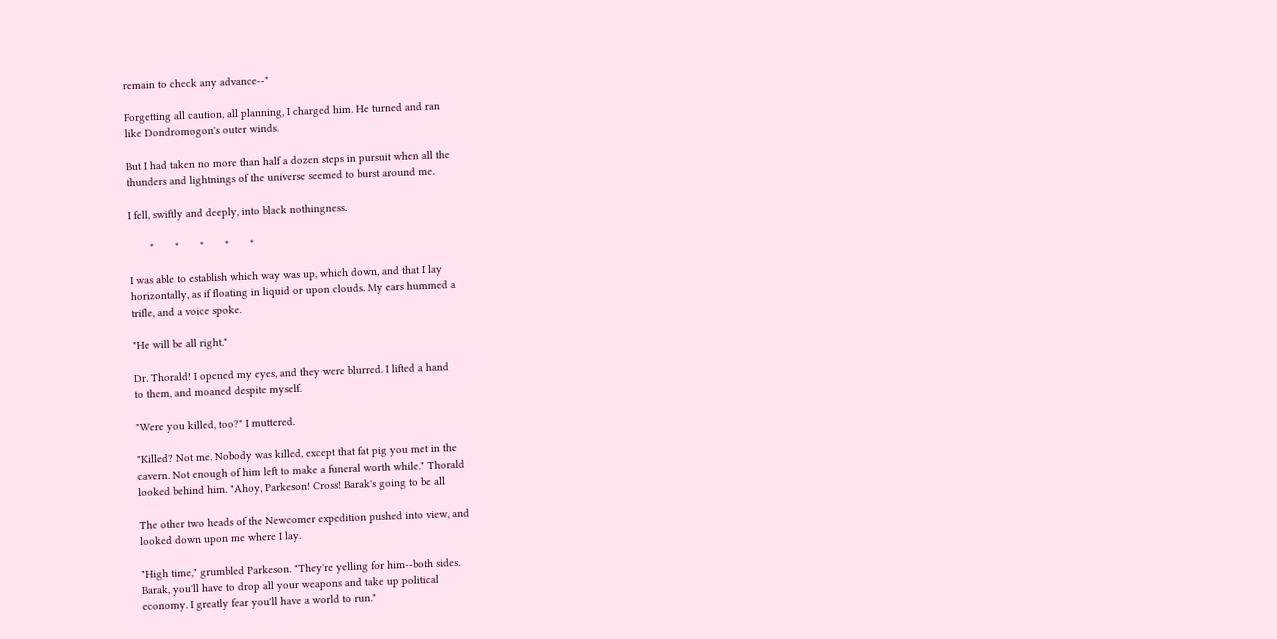remain to check any advance--"

Forgetting all caution, all planning, I charged him. He turned and ran
like Dondromogon's outer winds.

But I had taken no more than half a dozen steps in pursuit when all the
thunders and lightnings of the universe seemed to burst around me.

I fell, swiftly and deeply, into black nothingness.

       *       *       *       *       *

I was able to establish which way was up, which down, and that I lay
horizontally, as if floating in liquid or upon clouds. My ears hummed a
trifle, and a voice spoke.

"He will be all right."

Dr. Thorald! I opened my eyes, and they were blurred. I lifted a hand
to them, and moaned despite myself.

"Were you killed, too?" I muttered.

"Killed? Not me. Nobody was killed, except that fat pig you met in the
cavern. Not enough of him left to make a funeral worth while." Thorald
looked behind him. "Ahoy, Parkeson! Cross! Barak's going to be all

The other two heads of the Newcomer expedition pushed into view, and
looked down upon me where I lay.

"High time," grumbled Parkeson. "They're yelling for him--both sides.
Barak, you'll have to drop all your weapons and take up political
economy. I greatly fear you'll have a world to run."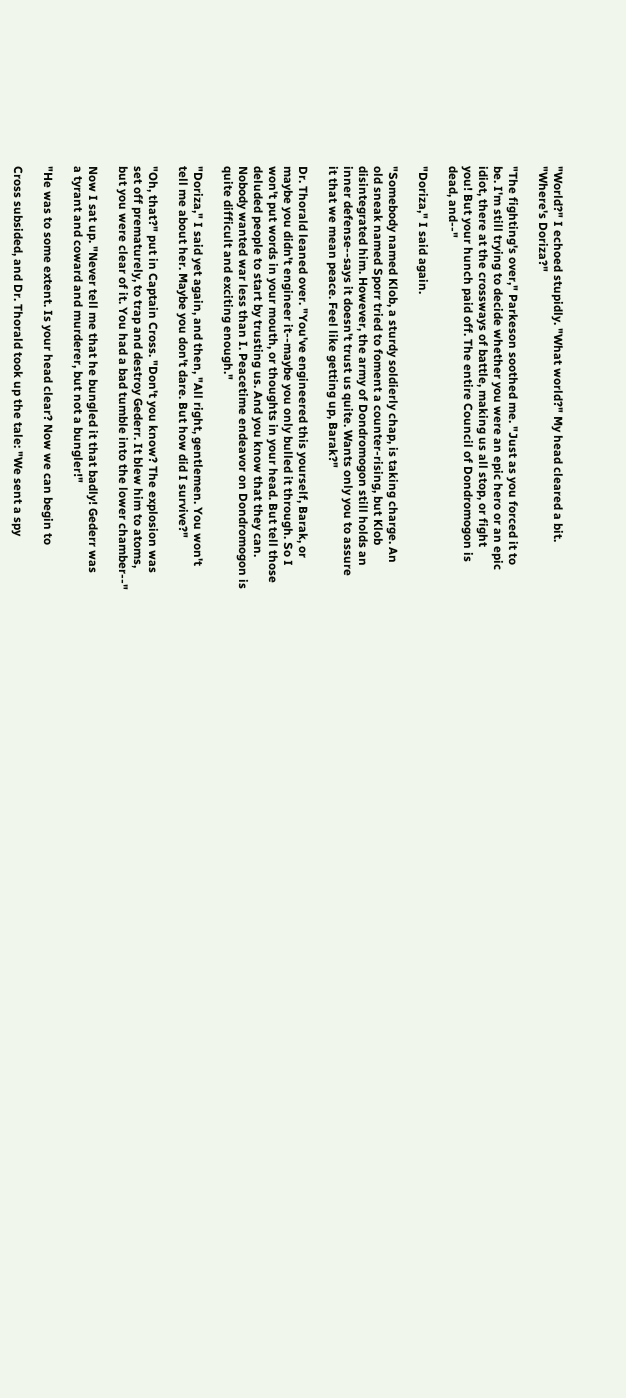"World?" I echoed stupidly. "What world?" My head cleared a bit.
"Where's Doriza?"

"The fighting's over," Parkeson soothed me. "Just as you forced it to
be. I'm still trying to decide whether you were an epic hero or an epic
idiot, there at the crossways of battle, making us all stop, or fight
you! But your hunch paid off. The entire Council of Dondromogon is
dead, and--"

"Doriza," I said again.

"Somebody named Klob, a sturdy soldierly chap, is taking charge. An
old sneak named Sporr tried to foment a counter-rising, but Klob
disintegrated him. However, the army of Dondromogon still holds an
inner defense--says it doesn't trust us quite. Wants only you to assure
it that we mean peace. Feel like getting up, Barak?"

Dr. Thorald leaned over. "You've engineered this yourself, Barak, or
maybe you didn't engineer it--maybe you only bulled it through. So I
won't put words in your mouth, or thoughts in your head. But tell those
deluded people to start by trusting us. And you know that they can.
Nobody wanted war less than I. Peacetime endeavor on Dondromogon is
quite difficult and exciting enough."

"Doriza," I said yet again, and then, "All right, gentlemen. You won't
tell me about her. Maybe you don't dare. But how did I survive?"

"Oh, that?" put in Captain Cross. "Don't you know? The explosion was
set off prematurely, to trap and destroy Gederr. It blew him to atoms,
but you were clear of it. You had a bad tumble into the lower chamber--"

Now I sat up. "Never tell me that he bungled it that badly! Gederr was
a tyrant and coward and murderer, but not a bungler!"

"He was to some extent. Is your head clear? Now we can begin to

Cross subsided, and Dr. Thorald took up the tale: "We sent a spy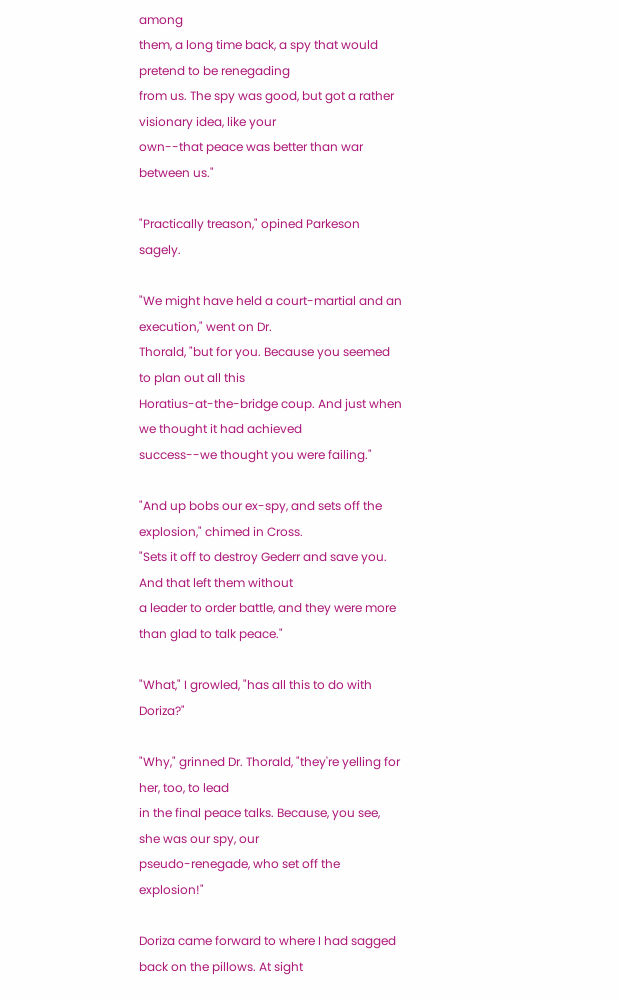among
them, a long time back, a spy that would pretend to be renegading
from us. The spy was good, but got a rather visionary idea, like your
own--that peace was better than war between us."

"Practically treason," opined Parkeson sagely.

"We might have held a court-martial and an execution," went on Dr.
Thorald, "but for you. Because you seemed to plan out all this
Horatius-at-the-bridge coup. And just when we thought it had achieved
success--we thought you were failing."

"And up bobs our ex-spy, and sets off the explosion," chimed in Cross.
"Sets it off to destroy Gederr and save you. And that left them without
a leader to order battle, and they were more than glad to talk peace."

"What," I growled, "has all this to do with Doriza?"

"Why," grinned Dr. Thorald, "they're yelling for her, too, to lead
in the final peace talks. Because, you see, she was our spy, our
pseudo-renegade, who set off the explosion!"

Doriza came forward to where I had sagged back on the pillows. At sight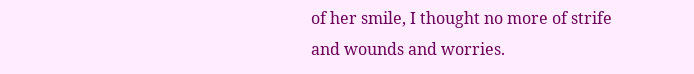of her smile, I thought no more of strife and wounds and worries.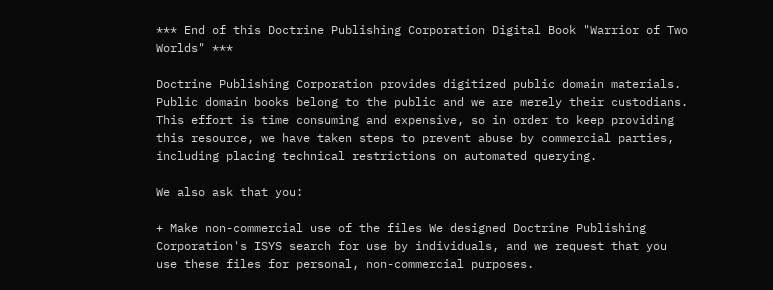*** End of this Doctrine Publishing Corporation Digital Book "Warrior of Two Worlds" ***

Doctrine Publishing Corporation provides digitized public domain materials.
Public domain books belong to the public and we are merely their custodians.
This effort is time consuming and expensive, so in order to keep providing
this resource, we have taken steps to prevent abuse by commercial parties,
including placing technical restrictions on automated querying.

We also ask that you:

+ Make non-commercial use of the files We designed Doctrine Publishing
Corporation's ISYS search for use by individuals, and we request that you
use these files for personal, non-commercial purposes.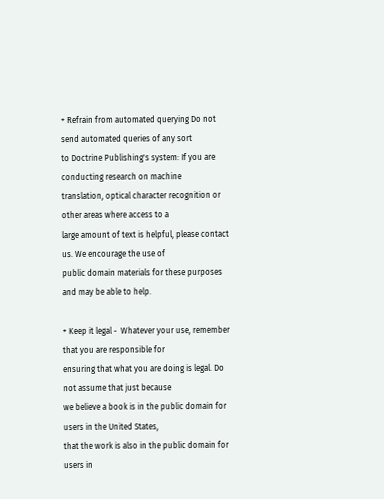+ Refrain from automated querying Do not send automated queries of any sort
to Doctrine Publishing's system: If you are conducting research on machine
translation, optical character recognition or other areas where access to a
large amount of text is helpful, please contact us. We encourage the use of
public domain materials for these purposes and may be able to help.

+ Keep it legal -  Whatever your use, remember that you are responsible for
ensuring that what you are doing is legal. Do not assume that just because
we believe a book is in the public domain for users in the United States,
that the work is also in the public domain for users in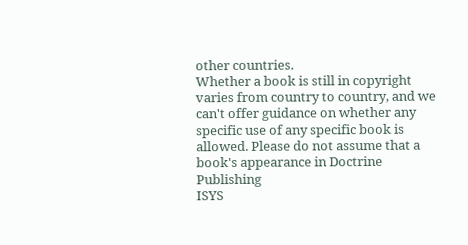other countries.
Whether a book is still in copyright varies from country to country, and we
can't offer guidance on whether any specific use of any specific book is
allowed. Please do not assume that a book's appearance in Doctrine Publishing
ISYS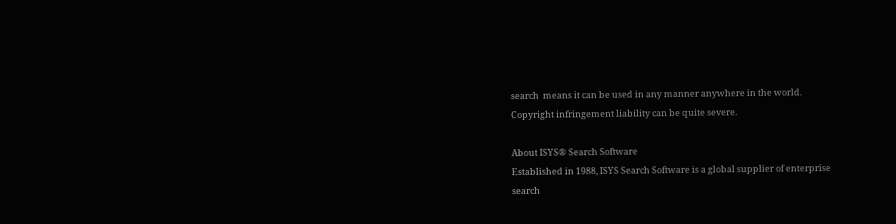search  means it can be used in any manner anywhere in the world.
Copyright infringement liability can be quite severe.

About ISYS® Search Software
Established in 1988, ISYS Search Software is a global supplier of enterprise
search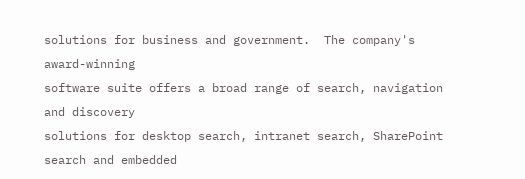solutions for business and government.  The company's award-winning
software suite offers a broad range of search, navigation and discovery
solutions for desktop search, intranet search, SharePoint search and embedded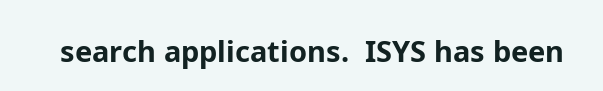search applications.  ISYS has been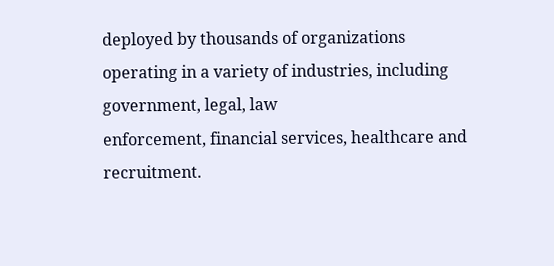deployed by thousands of organizations
operating in a variety of industries, including government, legal, law
enforcement, financial services, healthcare and recruitment.